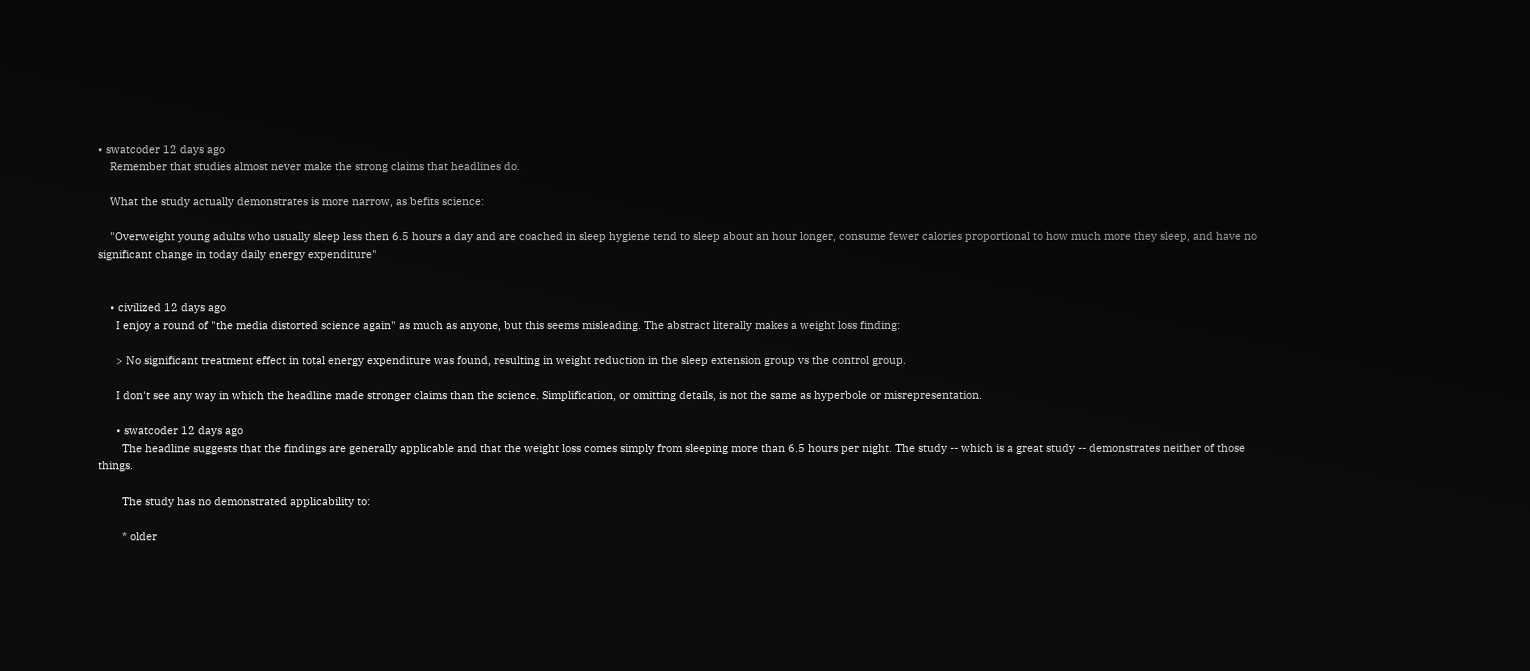• swatcoder 12 days ago
    Remember that studies almost never make the strong claims that headlines do.

    What the study actually demonstrates is more narrow, as befits science:

    "Overweight young adults who usually sleep less then 6.5 hours a day and are coached in sleep hygiene tend to sleep about an hour longer, consume fewer calories proportional to how much more they sleep, and have no significant change in today daily energy expenditure"


    • civilized 12 days ago
      I enjoy a round of "the media distorted science again" as much as anyone, but this seems misleading. The abstract literally makes a weight loss finding:

      > No significant treatment effect in total energy expenditure was found, resulting in weight reduction in the sleep extension group vs the control group.

      I don't see any way in which the headline made stronger claims than the science. Simplification, or omitting details, is not the same as hyperbole or misrepresentation.

      • swatcoder 12 days ago
        The headline suggests that the findings are generally applicable and that the weight loss comes simply from sleeping more than 6.5 hours per night. The study -- which is a great study -- demonstrates neither of those things.

        The study has no demonstrated applicability to:

        * older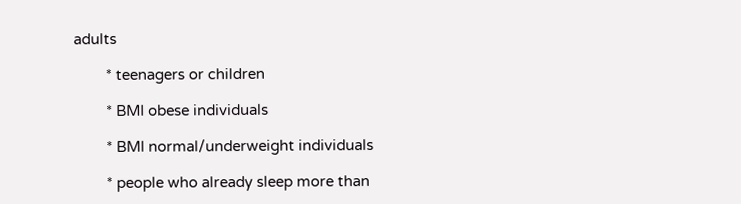adults

        * teenagers or children

        * BMI obese individuals

        * BMI normal/underweight individuals

        * people who already sleep more than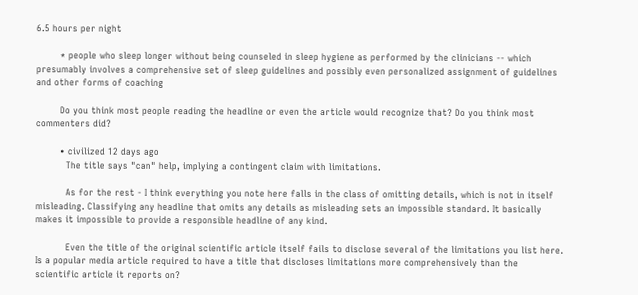6.5 hours per night

        * people who sleep longer without being counseled in sleep hygiene as performed by the clinicians -- which presumably involves a comprehensive set of sleep guidelines and possibly even personalized assignment of guidelines and other forms of coaching

        Do you think most people reading the headline or even the article would recognize that? Do you think most commenters did?

        • civilized 12 days ago
          The title says "can" help, implying a contingent claim with limitations.

          As for the rest - I think everything you note here falls in the class of omitting details, which is not in itself misleading. Classifying any headline that omits any details as misleading sets an impossible standard. It basically makes it impossible to provide a responsible headline of any kind.

          Even the title of the original scientific article itself fails to disclose several of the limitations you list here. Is a popular media article required to have a title that discloses limitations more comprehensively than the scientific article it reports on?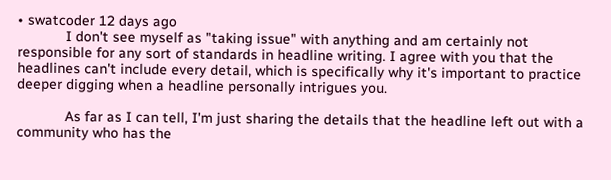• swatcoder 12 days ago
            I don't see myself as "taking issue" with anything and am certainly not responsible for any sort of standards in headline writing. I agree with you that the headlines can't include every detail, which is specifically why it's important to practice deeper digging when a headline personally intrigues you.

            As far as I can tell, I'm just sharing the details that the headline left out with a community who has the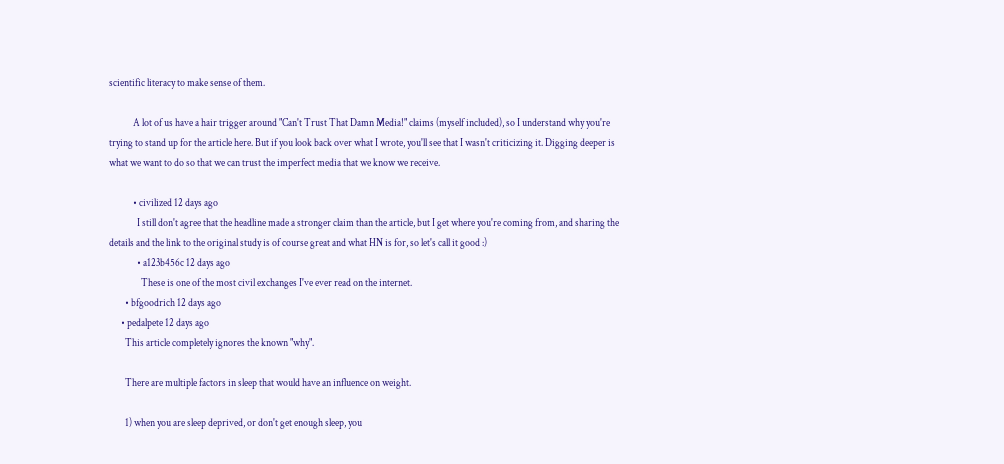scientific literacy to make sense of them.

            A lot of us have a hair trigger around "Can't Trust That Damn Media!" claims (myself included), so I understand why you're trying to stand up for the article here. But if you look back over what I wrote, you'll see that I wasn't criticizing it. Digging deeper is what we want to do so that we can trust the imperfect media that we know we receive.

            • civilized 12 days ago
              I still don't agree that the headline made a stronger claim than the article, but I get where you're coming from, and sharing the details and the link to the original study is of course great and what HN is for, so let's call it good :)
              • a123b456c 12 days ago
                These is one of the most civil exchanges I've ever read on the internet.
        • bfgoodrich 12 days ago
      • pedalpete 12 days ago
        This article completely ignores the known "why".

        There are multiple factors in sleep that would have an influence on weight.

        1) when you are sleep deprived, or don't get enough sleep, you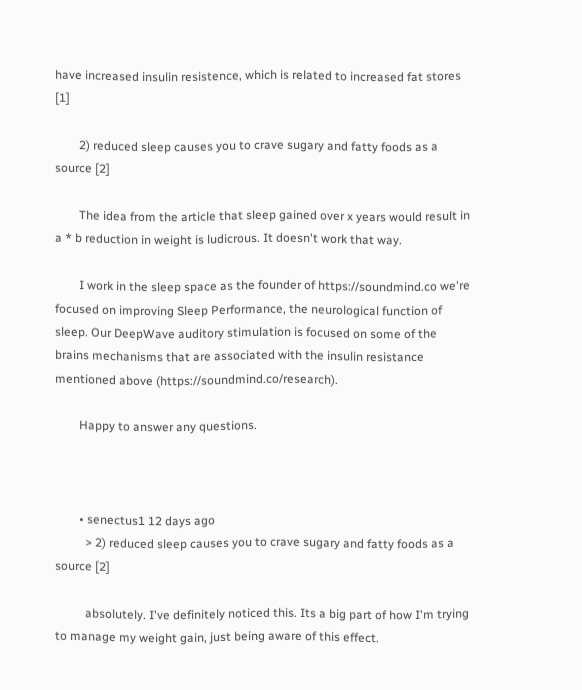have increased insulin resistence, which is related to increased fat stores [1]

        2) reduced sleep causes you to crave sugary and fatty foods as a source [2]

        The idea from the article that sleep gained over x years would result in a * b reduction in weight is ludicrous. It doesn't work that way.

        I work in the sleep space as the founder of https://soundmind.co we're focused on improving Sleep Performance, the neurological function of sleep. Our DeepWave auditory stimulation is focused on some of the brains mechanisms that are associated with the insulin resistance mentioned above (https://soundmind.co/research).

        Happy to answer any questions.



        • senectus1 12 days ago
          > 2) reduced sleep causes you to crave sugary and fatty foods as a source [2]

          absolutely. I've definitely noticed this. Its a big part of how I'm trying to manage my weight gain, just being aware of this effect.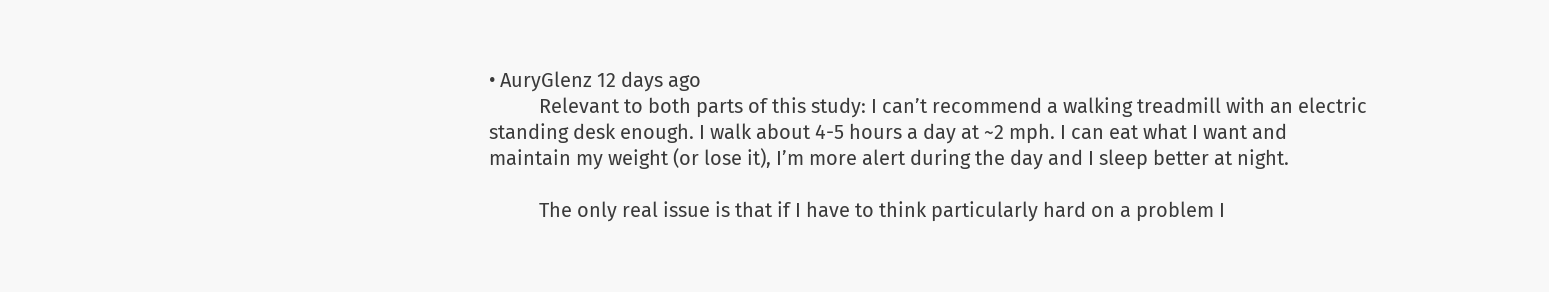• AuryGlenz 12 days ago
          Relevant to both parts of this study: I can’t recommend a walking treadmill with an electric standing desk enough. I walk about 4-5 hours a day at ~2 mph. I can eat what I want and maintain my weight (or lose it), I’m more alert during the day and I sleep better at night.

          The only real issue is that if I have to think particularly hard on a problem I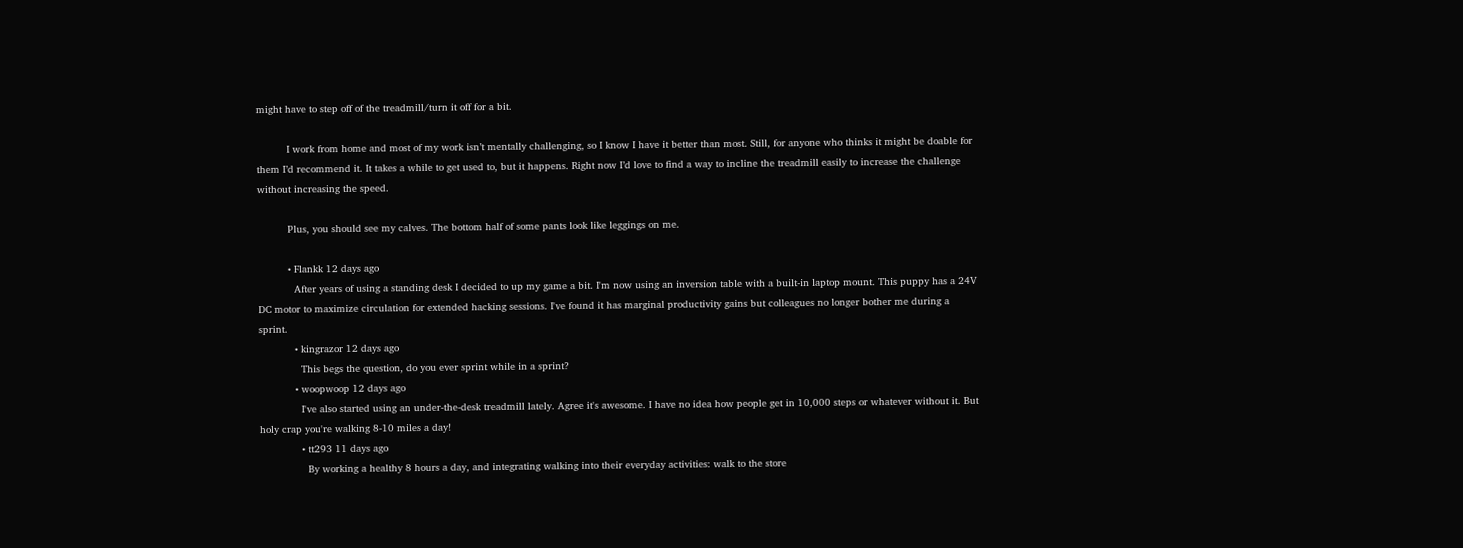might have to step off of the treadmill/turn it off for a bit.

          I work from home and most of my work isn’t mentally challenging, so I know I have it better than most. Still, for anyone who thinks it might be doable for them I’d recommend it. It takes a while to get used to, but it happens. Right now I’d love to find a way to incline the treadmill easily to increase the challenge without increasing the speed.

          Plus, you should see my calves. The bottom half of some pants look like leggings on me.

          • Flankk 12 days ago
            After years of using a standing desk I decided to up my game a bit. I'm now using an inversion table with a built-in laptop mount. This puppy has a 24V DC motor to maximize circulation for extended hacking sessions. I've found it has marginal productivity gains but colleagues no longer bother me during a sprint.
            • kingrazor 12 days ago
              This begs the question, do you ever sprint while in a sprint?
            • woopwoop 12 days ago
              I've also started using an under-the-desk treadmill lately. Agree it's awesome. I have no idea how people get in 10,000 steps or whatever without it. But holy crap you're walking 8-10 miles a day!
              • tt293 11 days ago
                By working a healthy 8 hours a day, and integrating walking into their everyday activities: walk to the store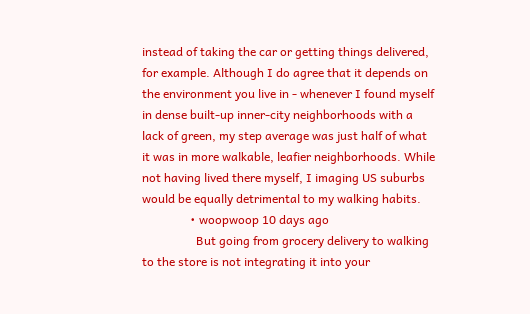instead of taking the car or getting things delivered, for example. Although I do agree that it depends on the environment you live in - whenever I found myself in dense built-up inner-city neighborhoods with a lack of green, my step average was just half of what it was in more walkable, leafier neighborhoods. While not having lived there myself, I imaging US suburbs would be equally detrimental to my walking habits.
                • woopwoop 10 days ago
                  But going from grocery delivery to walking to the store is not integrating it into your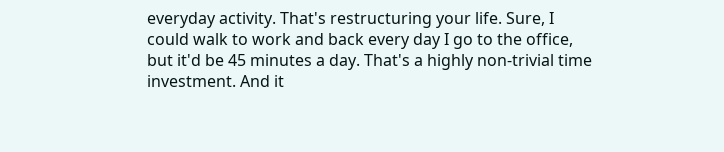everyday activity. That's restructuring your life. Sure, I could walk to work and back every day I go to the office, but it'd be 45 minutes a day. That's a highly non-trivial time investment. And it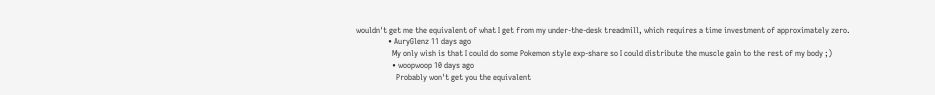wouldn't get me the equivalent of what I get from my under-the-desk treadmill, which requires a time investment of approximately zero.
                • AuryGlenz 11 days ago
                  My only wish is that I could do some Pokemon style exp-share so I could distribute the muscle gain to the rest of my body ;)
                  • woopwoop 10 days ago
                    Probably won't get you the equivalent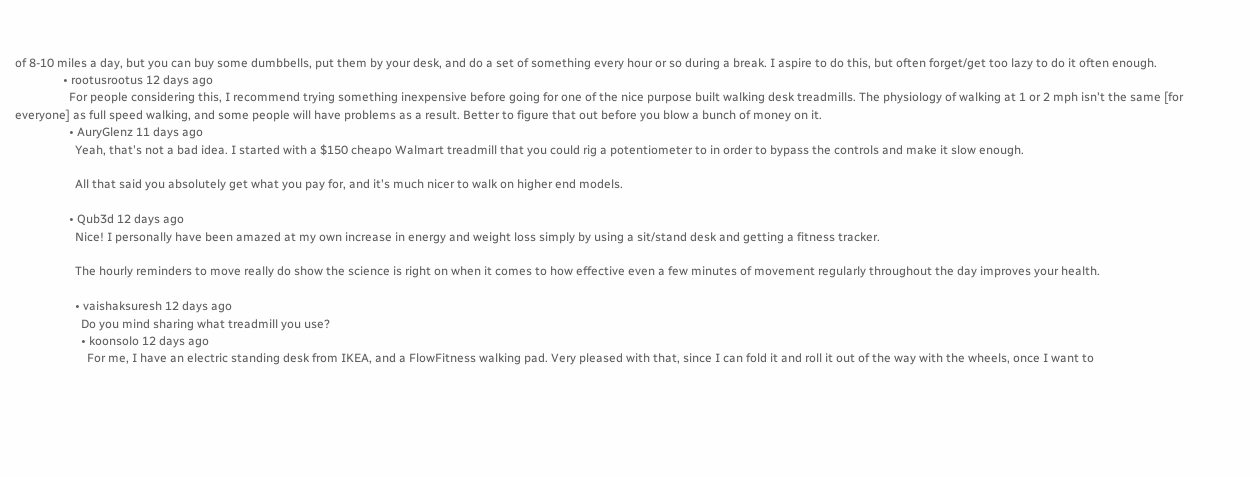of 8-10 miles a day, but you can buy some dumbbells, put them by your desk, and do a set of something every hour or so during a break. I aspire to do this, but often forget/get too lazy to do it often enough.
                • rootusrootus 12 days ago
                  For people considering this, I recommend trying something inexpensive before going for one of the nice purpose built walking desk treadmills. The physiology of walking at 1 or 2 mph isn't the same [for everyone] as full speed walking, and some people will have problems as a result. Better to figure that out before you blow a bunch of money on it.
                  • AuryGlenz 11 days ago
                    Yeah, that's not a bad idea. I started with a $150 cheapo Walmart treadmill that you could rig a potentiometer to in order to bypass the controls and make it slow enough.

                    All that said you absolutely get what you pay for, and it's much nicer to walk on higher end models.

                  • Qub3d 12 days ago
                    Nice! I personally have been amazed at my own increase in energy and weight loss simply by using a sit/stand desk and getting a fitness tracker.

                    The hourly reminders to move really do show the science is right on when it comes to how effective even a few minutes of movement regularly throughout the day improves your health.

                    • vaishaksuresh 12 days ago
                      Do you mind sharing what treadmill you use?
                      • koonsolo 12 days ago
                        For me, I have an electric standing desk from IKEA, and a FlowFitness walking pad. Very pleased with that, since I can fold it and roll it out of the way with the wheels, once I want to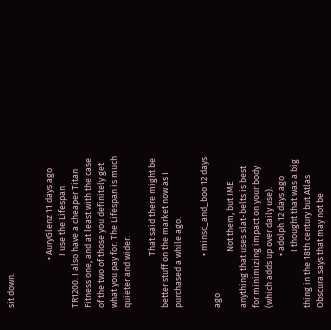sit down.


                        • AuryGlenz 11 days ago
                          I use the Lifespan TR1200. I also have a cheaper Titan Fitness one, and at least with the case of the two of those you definitely get what you pay for. The Lifespan is much quieter and wider.

                          That said there might be better stuff on the market now as I purchased a while ago.

                          • minsc_and_boo 12 days ago
                            Not them, but IME anything that uses slat-belts is best for minimizing impact on your body (which adds up over daily use).
                          • adolph 12 days ago
                            I thought that was a big thing in the 18th century but Atlas Obscura says that may not be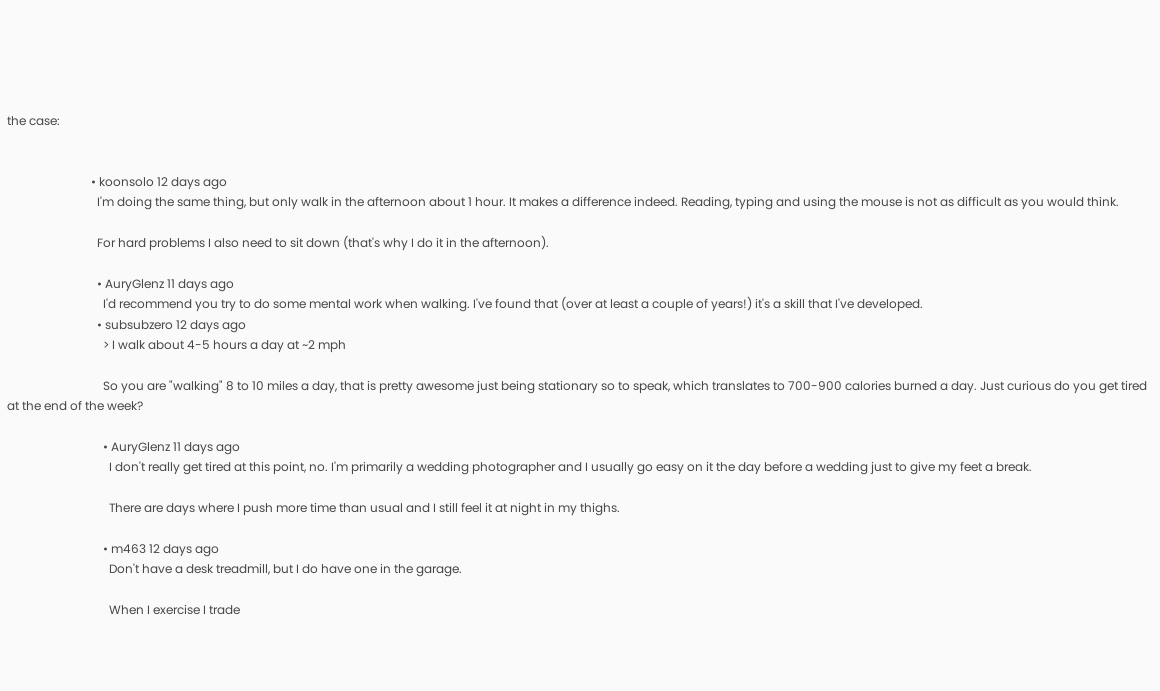the case:


                            • koonsolo 12 days ago
                              I'm doing the same thing, but only walk in the afternoon about 1 hour. It makes a difference indeed. Reading, typing and using the mouse is not as difficult as you would think.

                              For hard problems I also need to sit down (that's why I do it in the afternoon).

                              • AuryGlenz 11 days ago
                                I'd recommend you try to do some mental work when walking. I've found that (over at least a couple of years!) it's a skill that I've developed.
                              • subsubzero 12 days ago
                                > I walk about 4-5 hours a day at ~2 mph

                                So you are "walking" 8 to 10 miles a day, that is pretty awesome just being stationary so to speak, which translates to 700-900 calories burned a day. Just curious do you get tired at the end of the week?

                                • AuryGlenz 11 days ago
                                  I don't really get tired at this point, no. I'm primarily a wedding photographer and I usually go easy on it the day before a wedding just to give my feet a break.

                                  There are days where I push more time than usual and I still feel it at night in my thighs.

                                • m463 12 days ago
                                  Don't have a desk treadmill, but I do have one in the garage.

                                  When I exercise I trade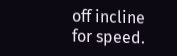off incline for speed.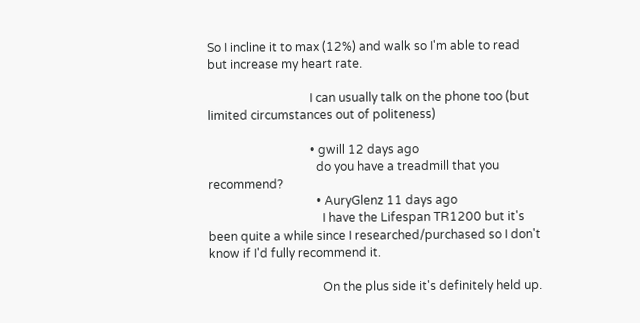So I incline it to max (12%) and walk so I'm able to read but increase my heart rate.

                                  I can usually talk on the phone too (but limited circumstances out of politeness)

                                  • gwill 12 days ago
                                    do you have a treadmill that you recommend?
                                    • AuryGlenz 11 days ago
                                      I have the Lifespan TR1200 but it's been quite a while since I researched/purchased so I don't know if I'd fully recommend it.

                                      On the plus side it's definitely held up.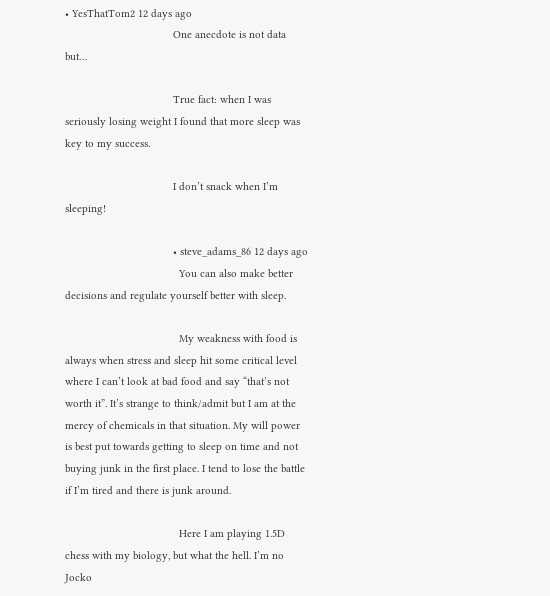• YesThatTom2 12 days ago
                                    One anecdote is not data but…

                                    True fact: when I was seriously losing weight I found that more sleep was key to my success.

                                    I don’t snack when I’m sleeping!

                                    • steve_adams_86 12 days ago
                                      You can also make better decisions and regulate yourself better with sleep.

                                      My weakness with food is always when stress and sleep hit some critical level where I can’t look at bad food and say “that’s not worth it”. It’s strange to think/admit but I am at the mercy of chemicals in that situation. My will power is best put towards getting to sleep on time and not buying junk in the first place. I tend to lose the battle if I’m tired and there is junk around.

                                      Here I am playing 1.5D chess with my biology, but what the hell. I’m no Jocko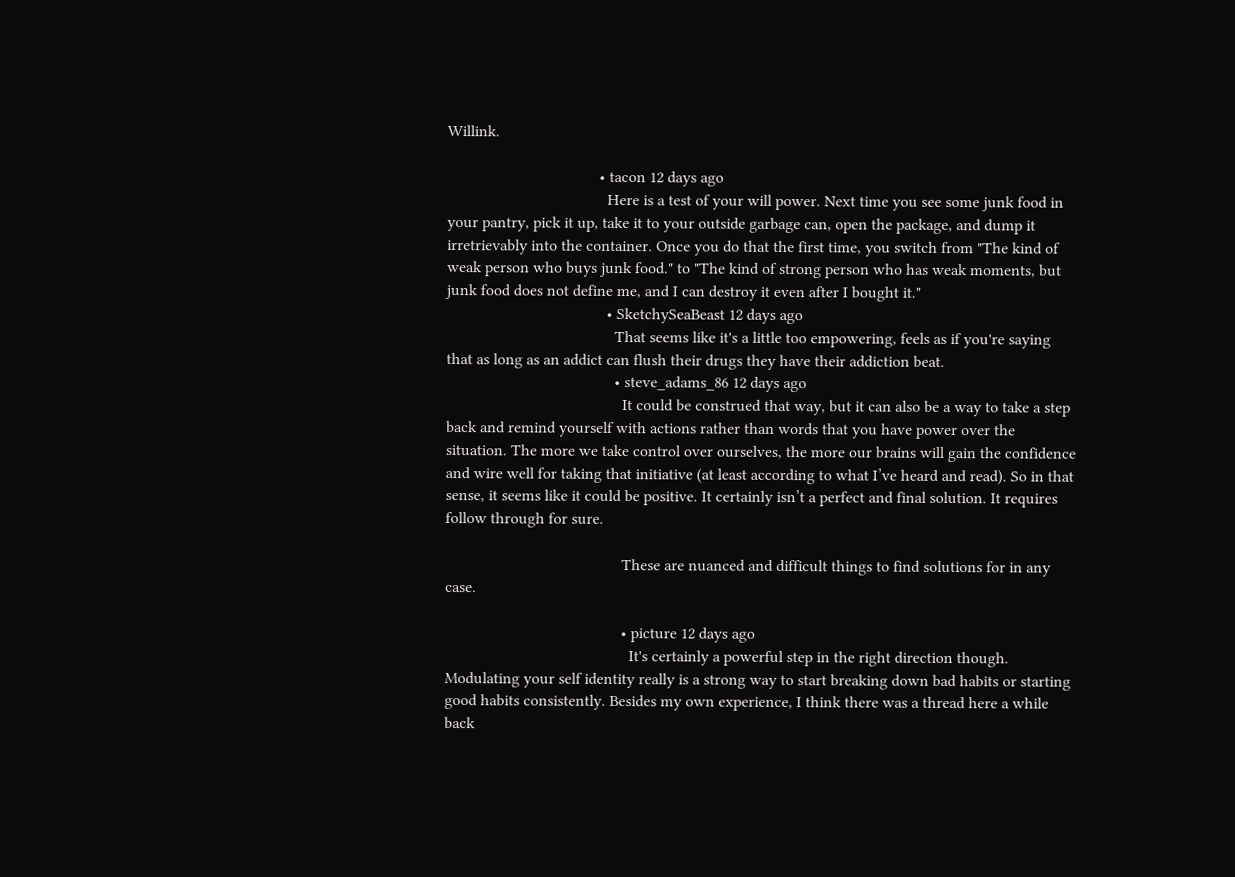Willink.

                                      • tacon 12 days ago
                                        Here is a test of your will power. Next time you see some junk food in your pantry, pick it up, take it to your outside garbage can, open the package, and dump it irretrievably into the container. Once you do that the first time, you switch from "The kind of weak person who buys junk food." to "The kind of strong person who has weak moments, but junk food does not define me, and I can destroy it even after I bought it."
                                        • SketchySeaBeast 12 days ago
                                          That seems like it's a little too empowering, feels as if you're saying that as long as an addict can flush their drugs they have their addiction beat.
                                          • steve_adams_86 12 days ago
                                            It could be construed that way, but it can also be a way to take a step back and remind yourself with actions rather than words that you have power over the situation. The more we take control over ourselves, the more our brains will gain the confidence and wire well for taking that initiative (at least according to what I’ve heard and read). So in that sense, it seems like it could be positive. It certainly isn’t a perfect and final solution. It requires follow through for sure.

                                            These are nuanced and difficult things to find solutions for in any case.

                                            • picture 12 days ago
                                              It's certainly a powerful step in the right direction though. Modulating your self identity really is a strong way to start breaking down bad habits or starting good habits consistently. Besides my own experience, I think there was a thread here a while back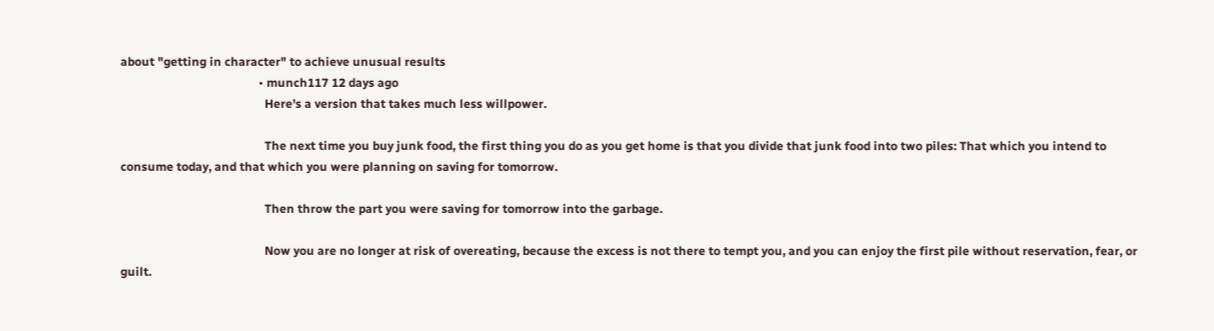about "getting in character" to achieve unusual results
                                              • munch117 12 days ago
                                                Here's a version that takes much less willpower.

                                                The next time you buy junk food, the first thing you do as you get home is that you divide that junk food into two piles: That which you intend to consume today, and that which you were planning on saving for tomorrow.

                                                Then throw the part you were saving for tomorrow into the garbage.

                                                Now you are no longer at risk of overeating, because the excess is not there to tempt you, and you can enjoy the first pile without reservation, fear, or guilt.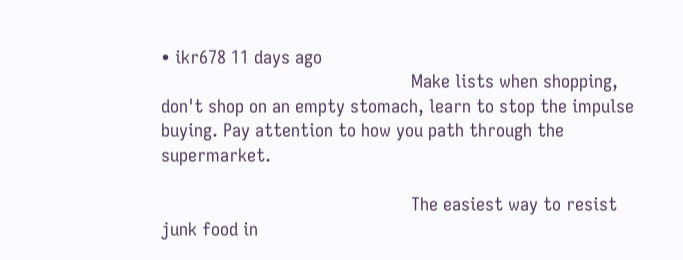• ikr678 11 days ago
                                                  Make lists when shopping, don't shop on an empty stomach, learn to stop the impulse buying. Pay attention to how you path through the supermarket.

                                                  The easiest way to resist junk food in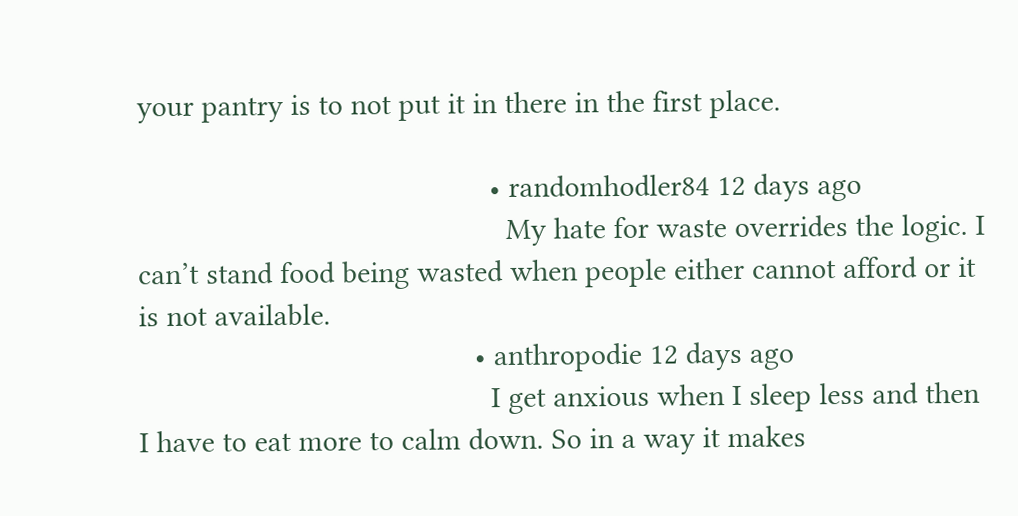your pantry is to not put it in there in the first place.

                                            • randomhodler84 12 days ago
                                              My hate for waste overrides the logic. I can’t stand food being wasted when people either cannot afford or it is not available.
                                          • anthropodie 12 days ago
                                            I get anxious when I sleep less and then I have to eat more to calm down. So in a way it makes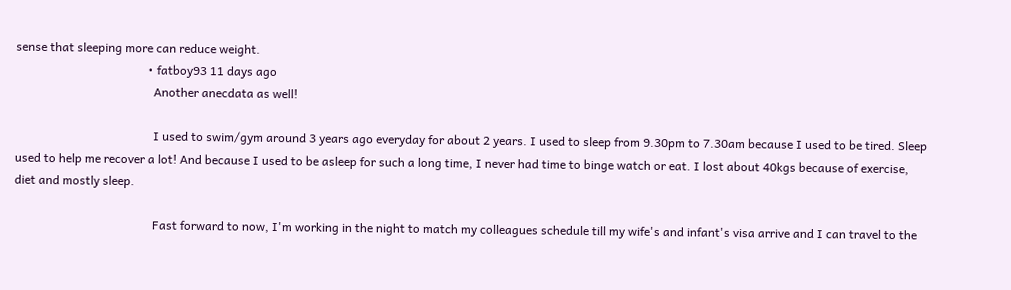sense that sleeping more can reduce weight.
                                            • fatboy93 11 days ago
                                              Another anecdata as well!

                                              I used to swim/gym around 3 years ago everyday for about 2 years. I used to sleep from 9.30pm to 7.30am because I used to be tired. Sleep used to help me recover a lot! And because I used to be asleep for such a long time, I never had time to binge watch or eat. I lost about 40kgs because of exercise, diet and mostly sleep.

                                              Fast forward to now, I'm working in the night to match my colleagues schedule till my wife's and infant's visa arrive and I can travel to the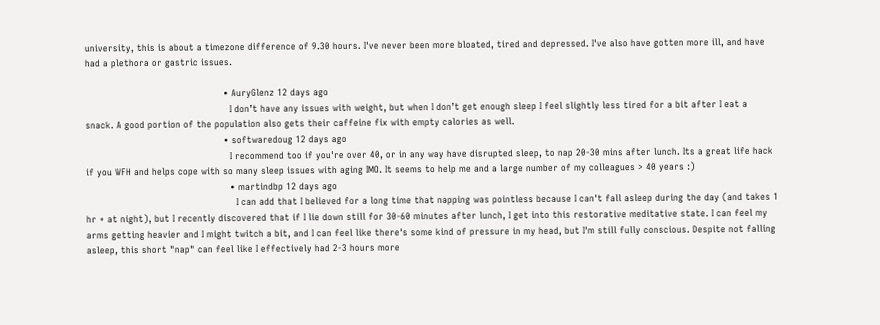university, this is about a timezone difference of 9.30 hours. I've never been more bloated, tired and depressed. I've also have gotten more ill, and have had a plethora or gastric issues.

                                              • AuryGlenz 12 days ago
                                                I don’t have any issues with weight, but when I don’t get enough sleep I feel slightly less tired for a bit after I eat a snack. A good portion of the population also gets their caffeine fix with empty calories as well.
                                              • softwaredoug 12 days ago
                                                I recommend too if you're over 40, or in any way have disrupted sleep, to nap 20-30 mins after lunch. Its a great life hack if you WFH and helps cope with so many sleep issues with aging IMO. It seems to help me and a large number of my colleagues > 40 years :)
                                                • martindbp 12 days ago
                                                  I can add that I believed for a long time that napping was pointless because I can't fall asleep during the day (and takes 1 hr + at night), but I recently discovered that if I lie down still for 30-60 minutes after lunch, I get into this restorative meditative state. I can feel my arms getting heavier and I might twitch a bit, and I can feel like there's some kind of pressure in my head, but I'm still fully conscious. Despite not falling asleep, this short "nap" can feel like I effectively had 2-3 hours more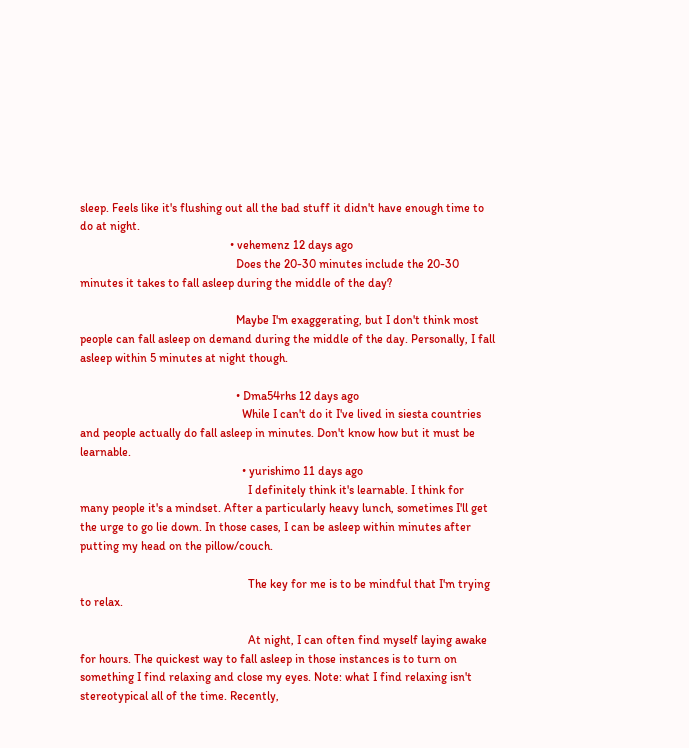sleep. Feels like it's flushing out all the bad stuff it didn't have enough time to do at night.
                                                  • vehemenz 12 days ago
                                                    Does the 20-30 minutes include the 20-30 minutes it takes to fall asleep during the middle of the day?

                                                    Maybe I'm exaggerating, but I don't think most people can fall asleep on demand during the middle of the day. Personally, I fall asleep within 5 minutes at night though.

                                                    • Dma54rhs 12 days ago
                                                      While I can't do it I've lived in siesta countries and people actually do fall asleep in minutes. Don't know how but it must be learnable.
                                                      • yurishimo 11 days ago
                                                        I definitely think it's learnable. I think for many people it's a mindset. After a particularly heavy lunch, sometimes I'll get the urge to go lie down. In those cases, I can be asleep within minutes after putting my head on the pillow/couch.

                                                        The key for me is to be mindful that I'm trying to relax.

                                                        At night, I can often find myself laying awake for hours. The quickest way to fall asleep in those instances is to turn on something I find relaxing and close my eyes. Note: what I find relaxing isn't stereotypical all of the time. Recently,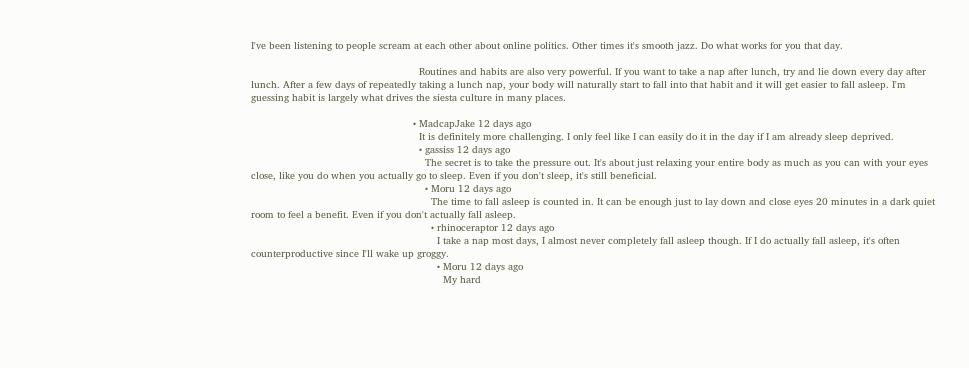I've been listening to people scream at each other about online politics. Other times it's smooth jazz. Do what works for you that day.

                                                        Routines and habits are also very powerful. If you want to take a nap after lunch, try and lie down every day after lunch. After a few days of repeatedly taking a lunch nap, your body will naturally start to fall into that habit and it will get easier to fall asleep. I'm guessing habit is largely what drives the siesta culture in many places.

                                                      • MadcapJake 12 days ago
                                                        It is definitely more challenging. I only feel like I can easily do it in the day if I am already sleep deprived.
                                                        • gassiss 12 days ago
                                                          The secret is to take the pressure out. It's about just relaxing your entire body as much as you can with your eyes close, like you do when you actually go to sleep. Even if you don't sleep, it's still beneficial.
                                                          • Moru 12 days ago
                                                            The time to fall asleep is counted in. It can be enough just to lay down and close eyes 20 minutes in a dark quiet room to feel a benefit. Even if you don't actually fall asleep.
                                                            • rhinoceraptor 12 days ago
                                                              I take a nap most days, I almost never completely fall asleep though. If I do actually fall asleep, it's often counterproductive since I'll wake up groggy.
                                                              • Moru 12 days ago
                                                                My hard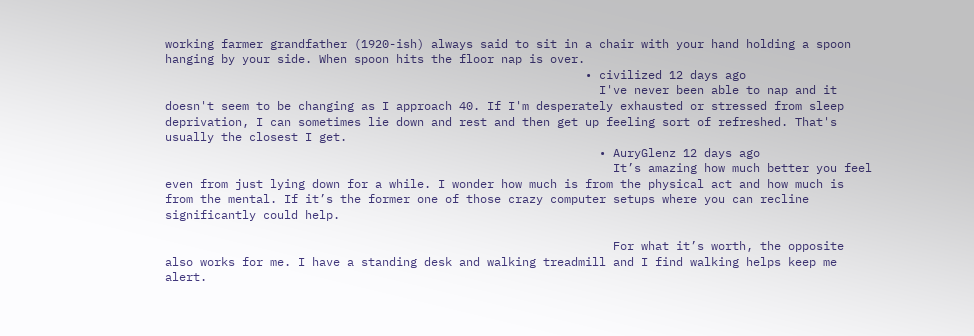working farmer grandfather (1920-ish) always said to sit in a chair with your hand holding a spoon hanging by your side. When spoon hits the floor nap is over.
                                                            • civilized 12 days ago
                                                              I've never been able to nap and it doesn't seem to be changing as I approach 40. If I'm desperately exhausted or stressed from sleep deprivation, I can sometimes lie down and rest and then get up feeling sort of refreshed. That's usually the closest I get.
                                                              • AuryGlenz 12 days ago
                                                                It’s amazing how much better you feel even from just lying down for a while. I wonder how much is from the physical act and how much is from the mental. If it’s the former one of those crazy computer setups where you can recline significantly could help.

                                                                For what it’s worth, the opposite also works for me. I have a standing desk and walking treadmill and I find walking helps keep me alert.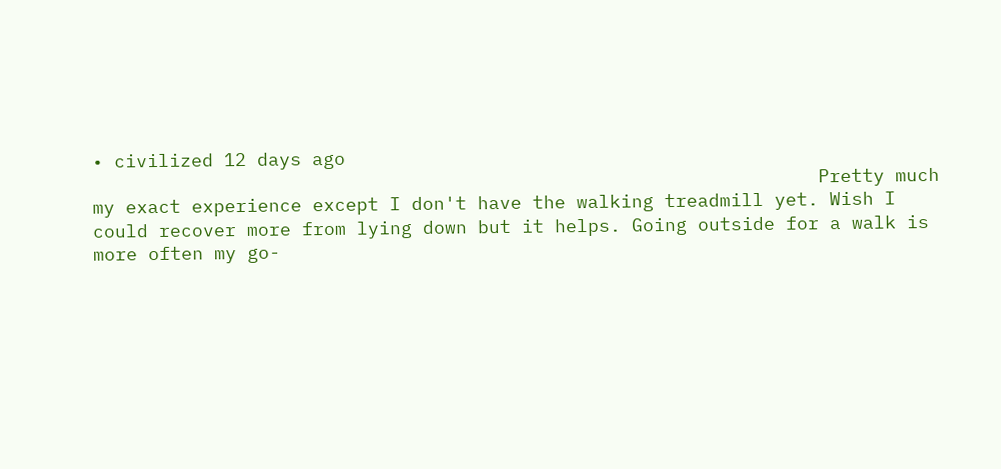• civilized 12 days ago
                                                                  Pretty much my exact experience except I don't have the walking treadmill yet. Wish I could recover more from lying down but it helps. Going outside for a walk is more often my go-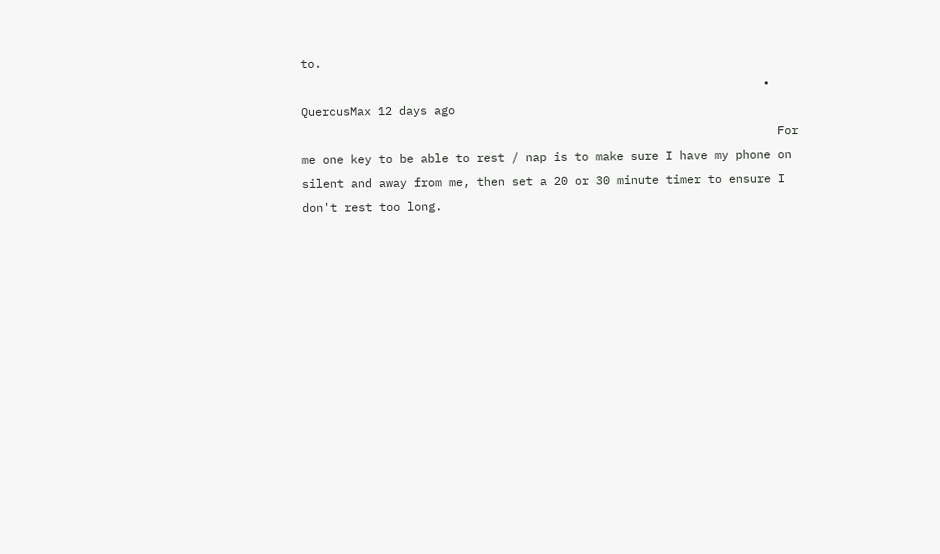to.
                                                                  • QuercusMax 12 days ago
                                                                    For me one key to be able to rest / nap is to make sure I have my phone on silent and away from me, then set a 20 or 30 minute timer to ensure I don't rest too long.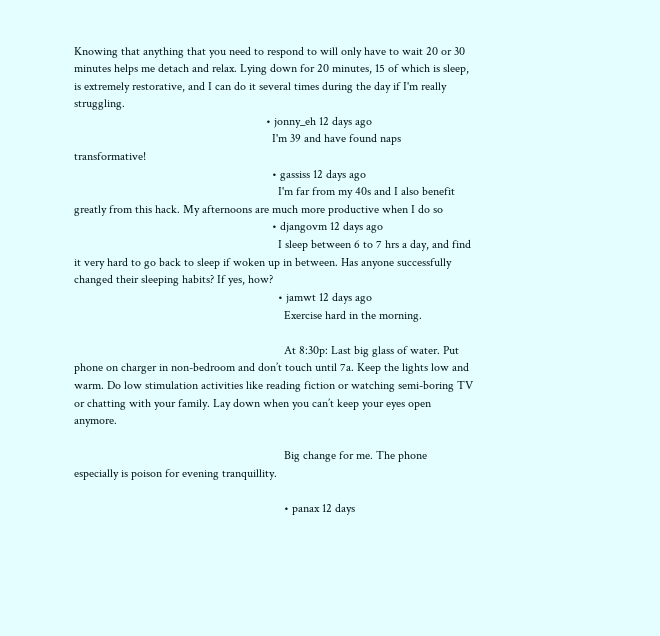Knowing that anything that you need to respond to will only have to wait 20 or 30 minutes helps me detach and relax. Lying down for 20 minutes, 15 of which is sleep, is extremely restorative, and I can do it several times during the day if I'm really struggling.
                                                                • jonny_eh 12 days ago
                                                                  I'm 39 and have found naps transformative!
                                                                  • gassiss 12 days ago
                                                                    I'm far from my 40s and I also benefit greatly from this hack. My afternoons are much more productive when I do so
                                                                  • djangovm 12 days ago
                                                                    I sleep between 6 to 7 hrs a day, and find it very hard to go back to sleep if woken up in between. Has anyone successfully changed their sleeping habits? If yes, how?
                                                                    • jamwt 12 days ago
                                                                      Exercise hard in the morning.

                                                                      At 8:30p: Last big glass of water. Put phone on charger in non-bedroom and don’t touch until 7a. Keep the lights low and warm. Do low stimulation activities like reading fiction or watching semi-boring TV or chatting with your family. Lay down when you can’t keep your eyes open anymore.

                                                                      Big change for me. The phone especially is poison for evening tranquillity.

                                                                      • panax 12 days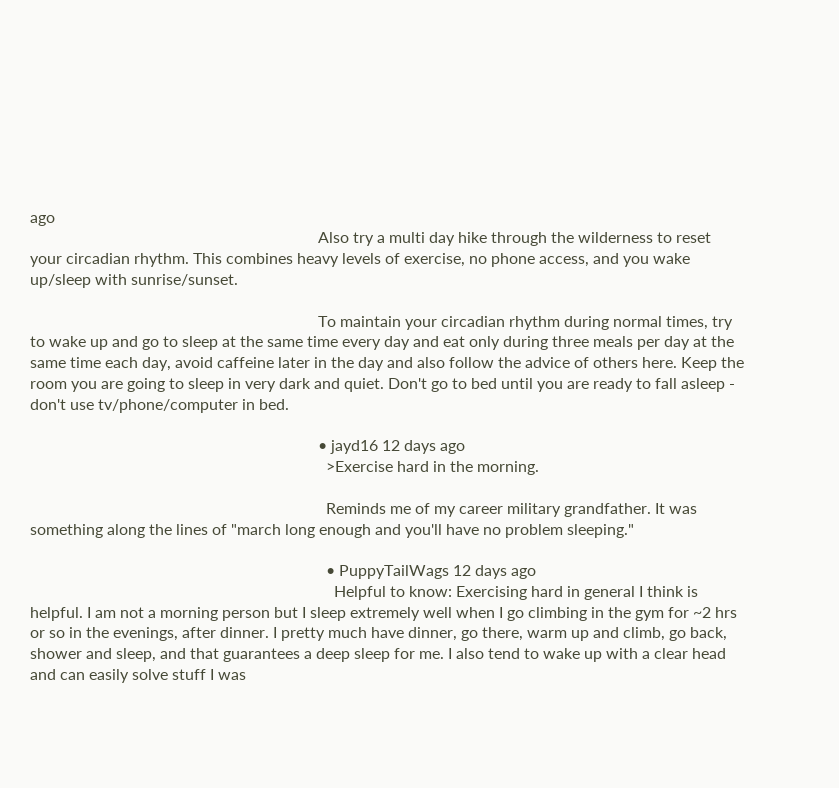ago
                                                                        Also try a multi day hike through the wilderness to reset your circadian rhythm. This combines heavy levels of exercise, no phone access, and you wake up/sleep with sunrise/sunset.

                                                                        To maintain your circadian rhythm during normal times, try to wake up and go to sleep at the same time every day and eat only during three meals per day at the same time each day, avoid caffeine later in the day and also follow the advice of others here. Keep the room you are going to sleep in very dark and quiet. Don't go to bed until you are ready to fall asleep - don't use tv/phone/computer in bed.

                                                                        • jayd16 12 days ago
                                                                          >Exercise hard in the morning.

                                                                          Reminds me of my career military grandfather. It was something along the lines of "march long enough and you'll have no problem sleeping."

                                                                          • PuppyTailWags 12 days ago
                                                                            Helpful to know: Exercising hard in general I think is helpful. I am not a morning person but I sleep extremely well when I go climbing in the gym for ~2 hrs or so in the evenings, after dinner. I pretty much have dinner, go there, warm up and climb, go back, shower and sleep, and that guarantees a deep sleep for me. I also tend to wake up with a clear head and can easily solve stuff I was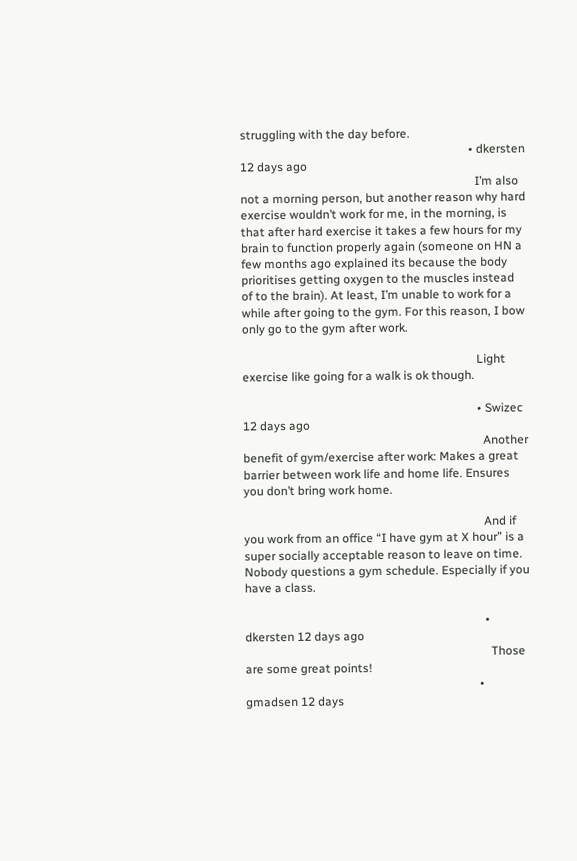struggling with the day before.
                                                                            • dkersten 12 days ago
                                                                              I’m also not a morning person, but another reason why hard exercise wouldn’t work for me, in the morning, is that after hard exercise it takes a few hours for my brain to function properly again (someone on HN a few months ago explained its because the body prioritises getting oxygen to the muscles instead of to the brain). At least, I’m unable to work for a while after going to the gym. For this reason, I bow only go to the gym after work.

                                                                              Light exercise like going for a walk is ok though.

                                                                              • Swizec 12 days ago
                                                                                Another benefit of gym/exercise after work: Makes a great barrier between work life and home life. Ensures you don’t bring work home.

                                                                                And if you work from an office “I have gym at X hour” is a super socially acceptable reason to leave on time. Nobody questions a gym schedule. Especially if you have a class.

                                                                                • dkersten 12 days ago
                                                                                  Those are some great points!
                                                                              • gmadsen 12 days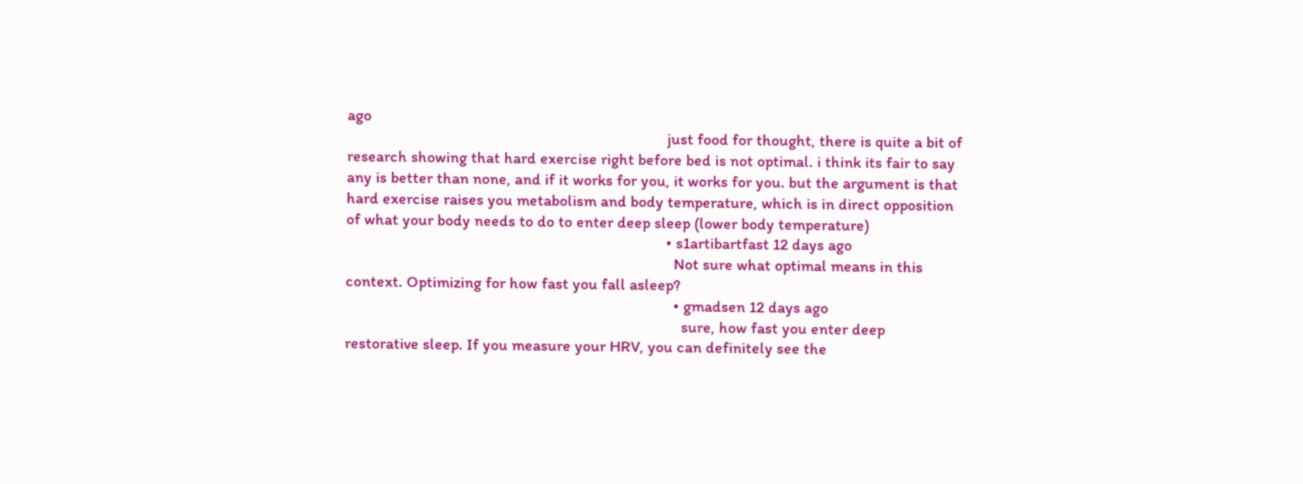ago
                                                                                just food for thought, there is quite a bit of research showing that hard exercise right before bed is not optimal. i think its fair to say any is better than none, and if it works for you, it works for you. but the argument is that hard exercise raises you metabolism and body temperature, which is in direct opposition of what your body needs to do to enter deep sleep (lower body temperature)
                                                                                • s1artibartfast 12 days ago
                                                                                  Not sure what optimal means in this context. Optimizing for how fast you fall asleep?
                                                                                  • gmadsen 12 days ago
                                                                                    sure, how fast you enter deep restorative sleep. If you measure your HRV, you can definitely see the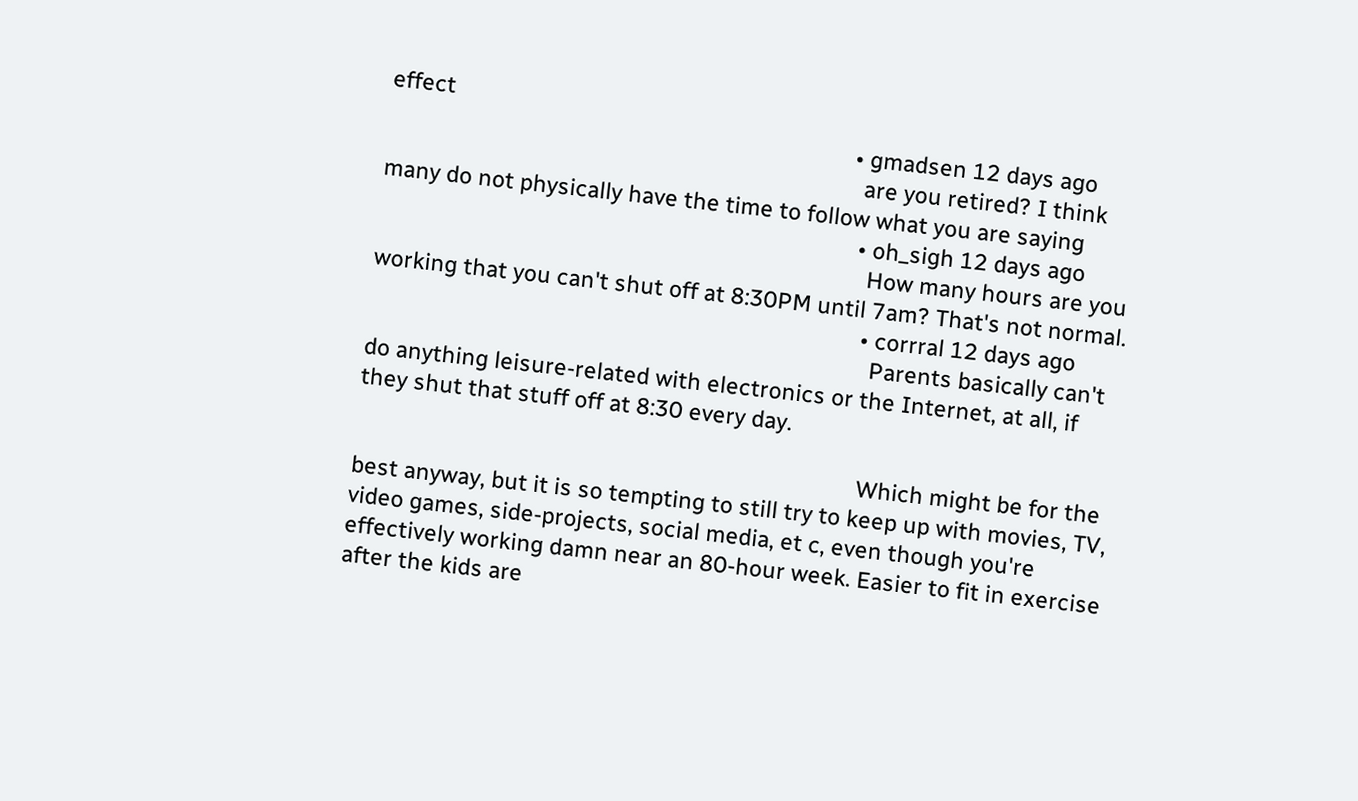effect
                                                                              • gmadsen 12 days ago
                                                                                are you retired? I think many do not physically have the time to follow what you are saying
                                                                                • oh_sigh 12 days ago
                                                                                  How many hours are you working that you can't shut off at 8:30PM until 7am? That's not normal.
                                                                                  • corrral 12 days ago
                                                                                    Parents basically can't do anything leisure-related with electronics or the Internet, at all, if they shut that stuff off at 8:30 every day.

                                                                                    Which might be for the best anyway, but it is so tempting to still try to keep up with movies, TV, video games, side-projects, social media, et c, even though you're effectively working damn near an 80-hour week. Easier to fit in exercise after the kids are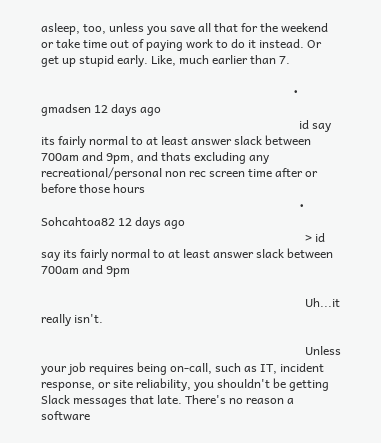asleep, too, unless you save all that for the weekend or take time out of paying work to do it instead. Or get up stupid early. Like, much earlier than 7.

                                                                                    • gmadsen 12 days ago
                                                                                      id say its fairly normal to at least answer slack between 700am and 9pm, and thats excluding any recreational/personal non rec screen time after or before those hours
                                                                                      • Sohcahtoa82 12 days ago
                                                                                        > id say its fairly normal to at least answer slack between 700am and 9pm

                                                                                        Uh...it really isn't.

                                                                                        Unless your job requires being on-call, such as IT, incident response, or site reliability, you shouldn't be getting Slack messages that late. There's no reason a software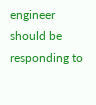engineer should be responding to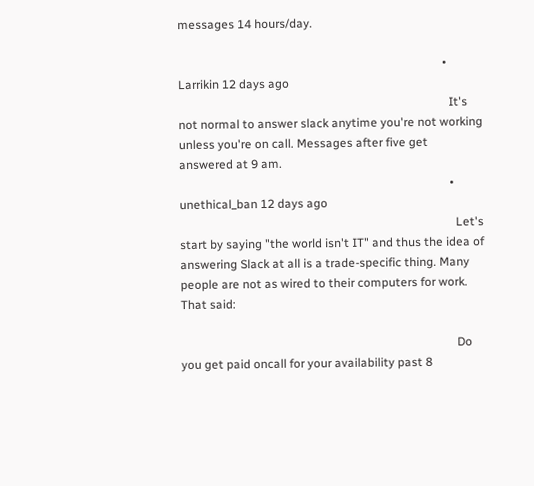messages 14 hours/day.

                                                                                        • Larrikin 12 days ago
                                                                                          It's not normal to answer slack anytime you're not working unless you're on call. Messages after five get answered at 9 am.
                                                                                          • unethical_ban 12 days ago
                                                                                            Let's start by saying "the world isn't IT" and thus the idea of answering Slack at all is a trade-specific thing. Many people are not as wired to their computers for work. That said:

                                                                                            Do you get paid oncall for your availability past 8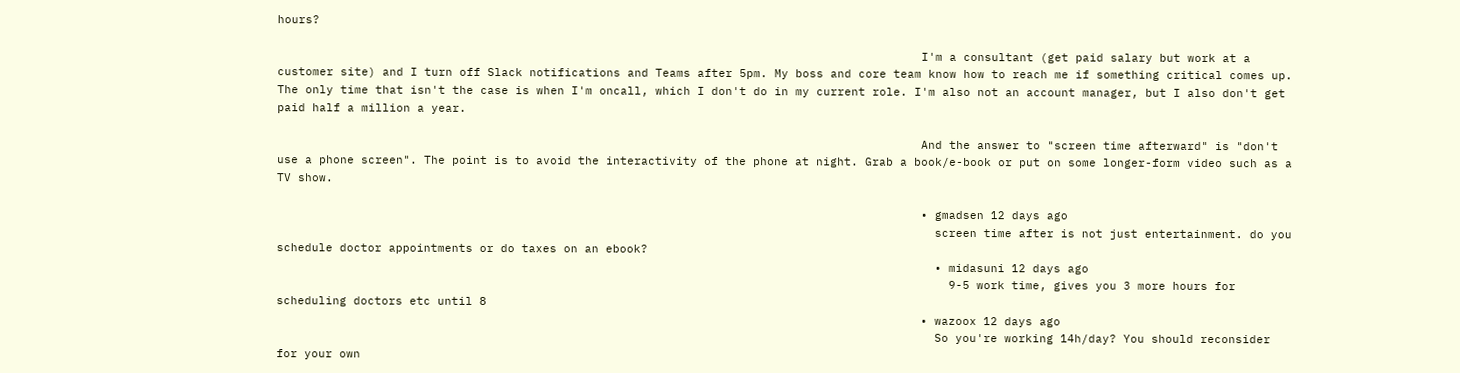hours?

                                                                                            I'm a consultant (get paid salary but work at a customer site) and I turn off Slack notifications and Teams after 5pm. My boss and core team know how to reach me if something critical comes up. The only time that isn't the case is when I'm oncall, which I don't do in my current role. I'm also not an account manager, but I also don't get paid half a million a year.

                                                                                            And the answer to "screen time afterward" is "don't use a phone screen". The point is to avoid the interactivity of the phone at night. Grab a book/e-book or put on some longer-form video such as a TV show.

                                                                                            • gmadsen 12 days ago
                                                                                              screen time after is not just entertainment. do you schedule doctor appointments or do taxes on an ebook?
                                                                                              • midasuni 12 days ago
                                                                                                9-5 work time, gives you 3 more hours for scheduling doctors etc until 8
                                                                                            • wazoox 12 days ago
                                                                                              So you're working 14h/day? You should reconsider for your own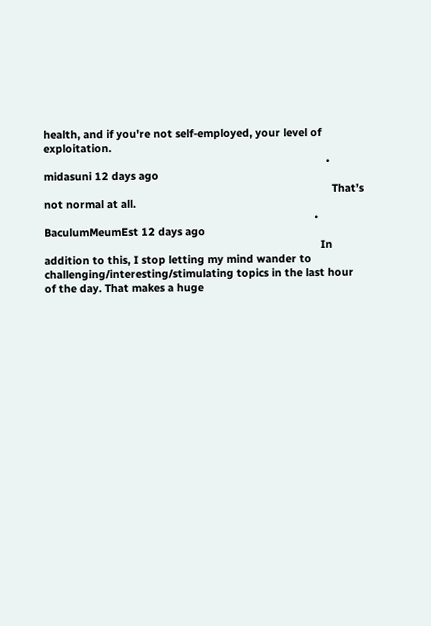health, and if you're not self-employed, your level of exploitation.
                                                                                              • midasuni 12 days ago
                                                                                                That’s not normal at all.
                                                                                          • BaculumMeumEst 12 days ago
                                                                                            In addition to this, I stop letting my mind wander to challenging/interesting/stimulating topics in the last hour of the day. That makes a huge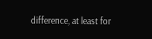difference, at least for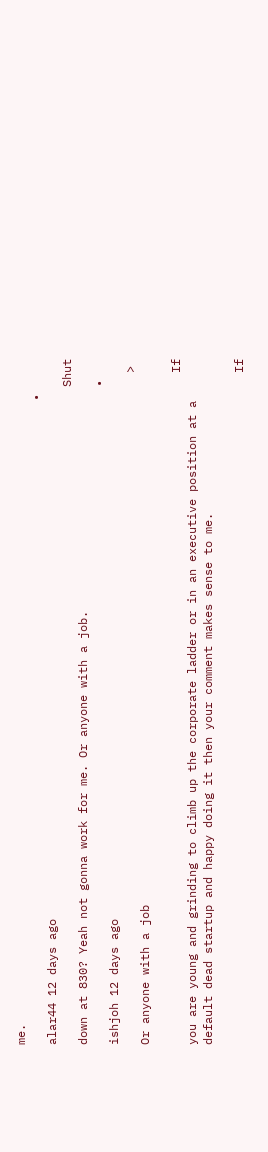me.
                                                                                            • alar44 12 days ago
                                                                                              Shut down at 830? Yeah not gonna work for me. Or anyone with a job.
                                                                                              • ishjoh 12 days ago
                                                                                                > Or anyone with a job

                                                                                                If you are young and grinding to climb up the corporate ladder or in an executive position at a default dead startup and happy doing it then your comment makes sense to me.

                                                                                                If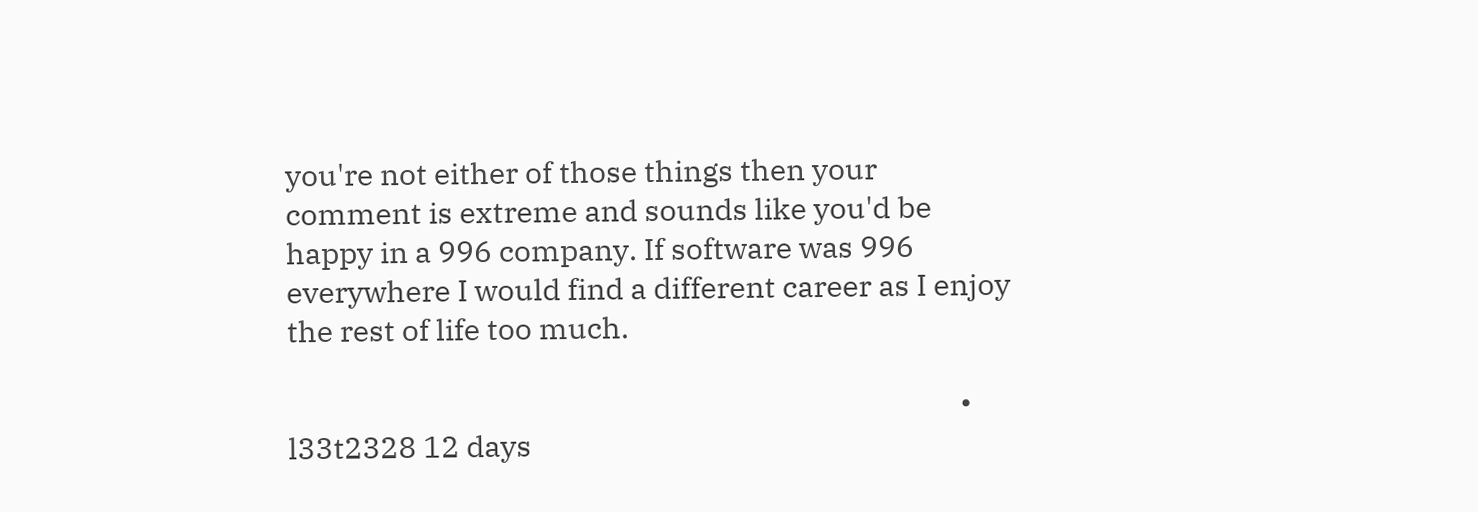you're not either of those things then your comment is extreme and sounds like you'd be happy in a 996 company. If software was 996 everywhere I would find a different career as I enjoy the rest of life too much.

                                                                                                • l33t2328 12 days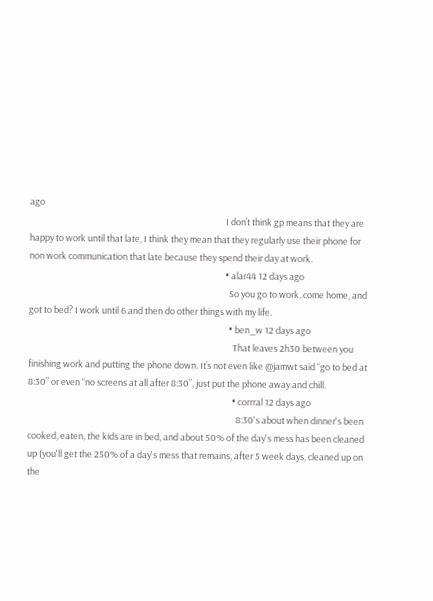ago
                                                                                                  I don’t think gp means that they are happy to work until that late, I think they mean that they regularly use their phone for non work communication that late because they spend their day at work.
                                                                                                  • alar44 12 days ago
                                                                                                    So you go to work, come home, and got to bed? I work until 6 and then do other things with my life.
                                                                                                    • ben_w 12 days ago
                                                                                                      That leaves 2h30 between you finishing work and putting the phone down. It’s not even like @jamwt said “go to bed at 8:30” or even “no screens at all after 8:30”, just put the phone away and chill.
                                                                                                      • corrral 12 days ago
                                                                                                        8:30's about when dinner's been cooked, eaten, the kids are in bed, and about 50% of the day's mess has been cleaned up (you'll get the 250% of a day's mess that remains, after 5 week days, cleaned up on the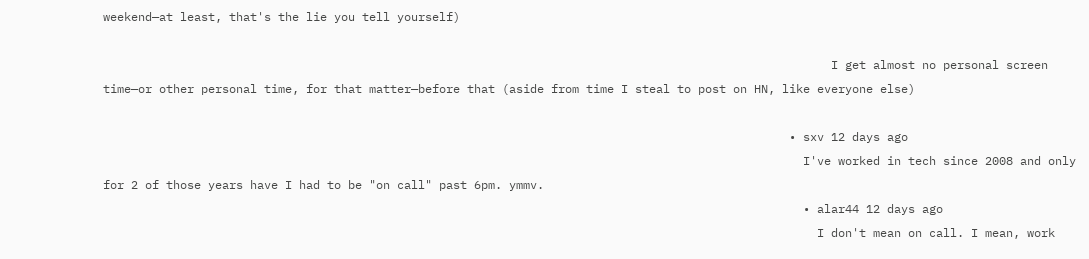weekend—at least, that's the lie you tell yourself)

                                                                                                        I get almost no personal screen time—or other personal time, for that matter—before that (aside from time I steal to post on HN, like everyone else)

                                                                                                  • sxv 12 days ago
                                                                                                    I've worked in tech since 2008 and only for 2 of those years have I had to be "on call" past 6pm. ymmv.
                                                                                                    • alar44 12 days ago
                                                                                                      I don't mean on call. I mean, work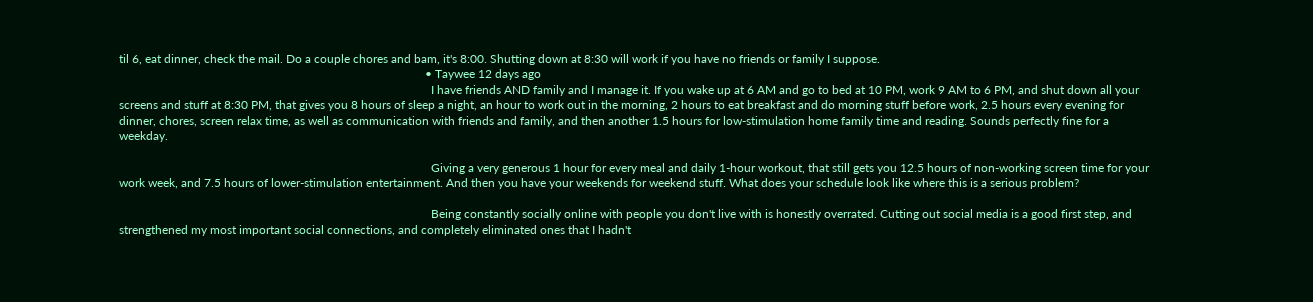til 6, eat dinner, check the mail. Do a couple chores and bam, it's 8:00. Shutting down at 8:30 will work if you have no friends or family I suppose.
                                                                                                      • Taywee 12 days ago
                                                                                                        I have friends AND family and I manage it. If you wake up at 6 AM and go to bed at 10 PM, work 9 AM to 6 PM, and shut down all your screens and stuff at 8:30 PM, that gives you 8 hours of sleep a night, an hour to work out in the morning, 2 hours to eat breakfast and do morning stuff before work, 2.5 hours every evening for dinner, chores, screen relax time, as well as communication with friends and family, and then another 1.5 hours for low-stimulation home family time and reading. Sounds perfectly fine for a weekday.

                                                                                                        Giving a very generous 1 hour for every meal and daily 1-hour workout, that still gets you 12.5 hours of non-working screen time for your work week, and 7.5 hours of lower-stimulation entertainment. And then you have your weekends for weekend stuff. What does your schedule look like where this is a serious problem?

                                                                                                        Being constantly socially online with people you don't live with is honestly overrated. Cutting out social media is a good first step, and strengthened my most important social connections, and completely eliminated ones that I hadn't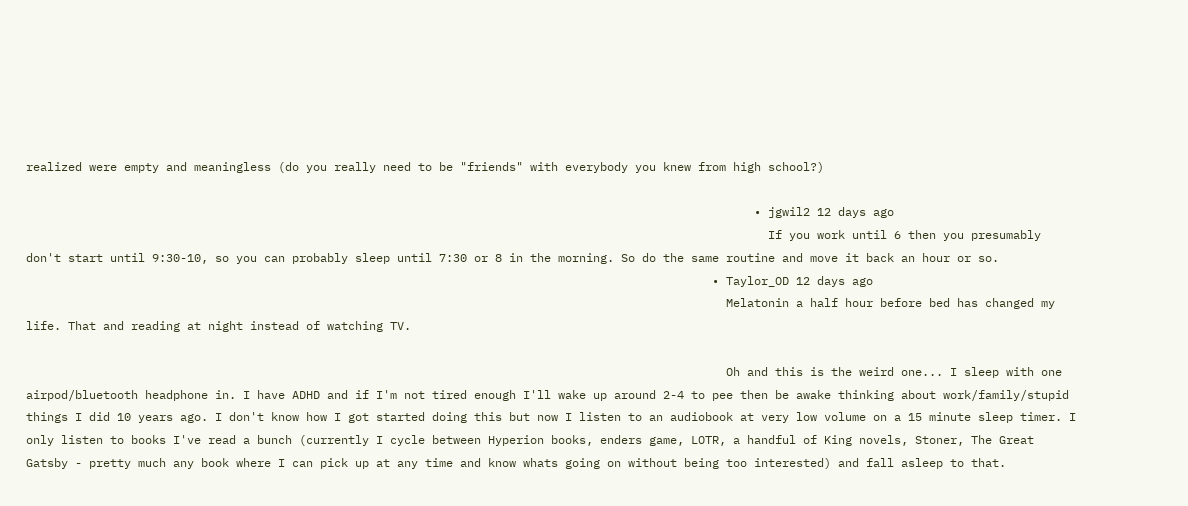realized were empty and meaningless (do you really need to be "friends" with everybody you knew from high school?)

                                                                                                        • jgwil2 12 days ago
                                                                                                          If you work until 6 then you presumably don't start until 9:30-10, so you can probably sleep until 7:30 or 8 in the morning. So do the same routine and move it back an hour or so.
                                                                                                  • Taylor_OD 12 days ago
                                                                                                    Melatonin a half hour before bed has changed my life. That and reading at night instead of watching TV.

                                                                                                    Oh and this is the weird one... I sleep with one airpod/bluetooth headphone in. I have ADHD and if I'm not tired enough I'll wake up around 2-4 to pee then be awake thinking about work/family/stupid things I did 10 years ago. I don't know how I got started doing this but now I listen to an audiobook at very low volume on a 15 minute sleep timer. I only listen to books I've read a bunch (currently I cycle between Hyperion books, enders game, LOTR, a handful of King novels, Stoner, The Great Gatsby - pretty much any book where I can pick up at any time and know whats going on without being too interested) and fall asleep to that.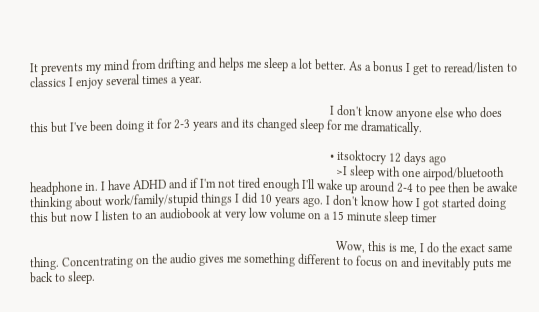It prevents my mind from drifting and helps me sleep a lot better. As a bonus I get to reread/listen to classics I enjoy several times a year.

                                                                                                    I don't know anyone else who does this but I've been doing it for 2-3 years and its changed sleep for me dramatically.

                                                                                                    • itsoktocry 12 days ago
                                                                                                      >I sleep with one airpod/bluetooth headphone in. I have ADHD and if I'm not tired enough I'll wake up around 2-4 to pee then be awake thinking about work/family/stupid things I did 10 years ago. I don't know how I got started doing this but now I listen to an audiobook at very low volume on a 15 minute sleep timer

                                                                                                      Wow, this is me, I do the exact same thing. Concentrating on the audio gives me something different to focus on and inevitably puts me back to sleep.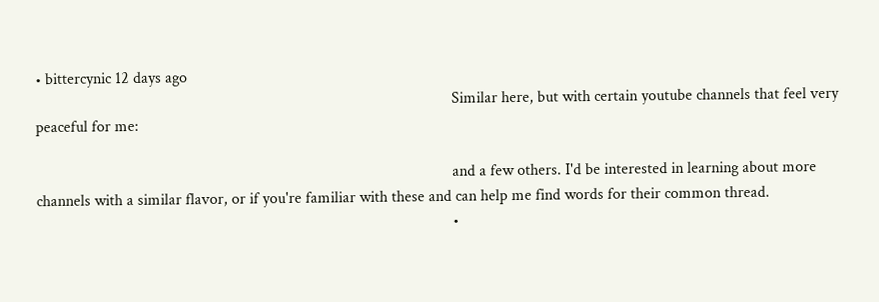• bittercynic 12 days ago
                                                                                                        Similar here, but with certain youtube channels that feel very peaceful for me:

                                                                                                        and a few others. I'd be interested in learning about more channels with a similar flavor, or if you're familiar with these and can help me find words for their common thread.
                                                                                                        •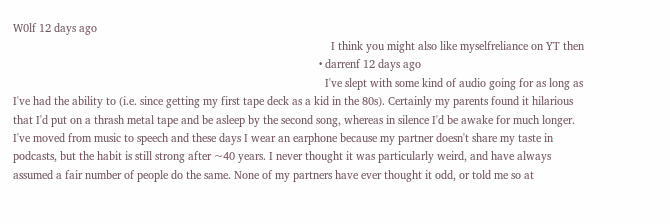W0lf 12 days ago
                                                                                                          I think you might also like myselfreliance on YT then
                                                                                                      • darrenf 12 days ago
                                                                                                        I've slept with some kind of audio going for as long as I've had the ability to (i.e. since getting my first tape deck as a kid in the 80s). Certainly my parents found it hilarious that I'd put on a thrash metal tape and be asleep by the second song, whereas in silence I'd be awake for much longer. I've moved from music to speech and these days I wear an earphone because my partner doesn't share my taste in podcasts, but the habit is still strong after ~40 years. I never thought it was particularly weird, and have always assumed a fair number of people do the same. None of my partners have ever thought it odd, or told me so at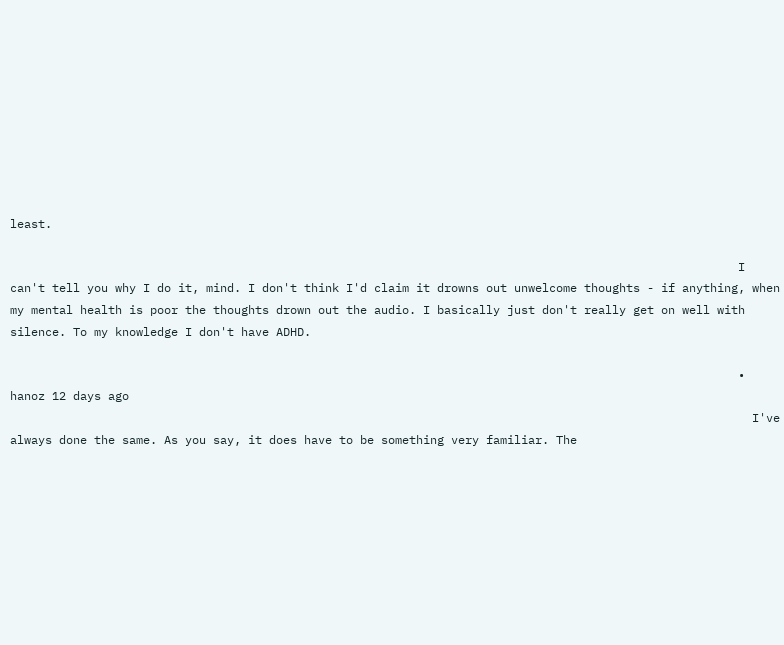least.

                                                                                                        I can't tell you why I do it, mind. I don't think I'd claim it drowns out unwelcome thoughts - if anything, when my mental health is poor the thoughts drown out the audio. I basically just don't really get on well with silence. To my knowledge I don't have ADHD.

                                                                                                        • hanoz 12 days ago
                                                                                                          I've always done the same. As you say, it does have to be something very familiar. The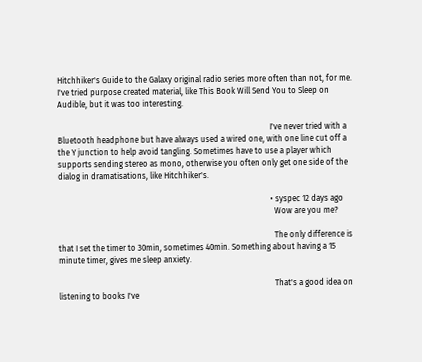Hitchhiker's Guide to the Galaxy original radio series more often than not, for me. I've tried purpose created material, like This Book Will Send You to Sleep on Audible, but it was too interesting.

                                                                                                          I've never tried with a Bluetooth headphone but have always used a wired one, with one line cut off a the Y junction to help avoid tangling. Sometimes have to use a player which supports sending stereo as mono, otherwise you often only get one side of the dialog in dramatisations, like Hitchhiker's.

                                                                                                          • syspec 12 days ago
                                                                                                            Wow are you me?

                                                                                                            The only difference is that I set the timer to 30min, sometimes 40min. Something about having a 15 minute timer, gives me sleep anxiety.

                                                                                                            That's a good idea on listening to books I've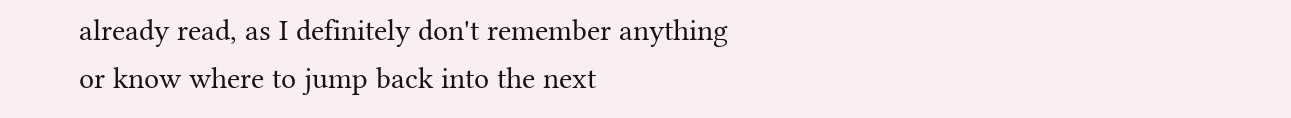already read, as I definitely don't remember anything or know where to jump back into the next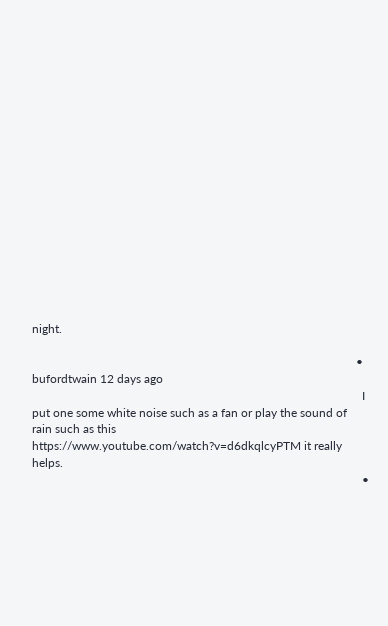night.

                                                                                                            • bufordtwain 12 days ago
                                                                                                              I put one some white noise such as a fan or play the sound of rain such as this https://www.youtube.com/watch?v=d6dkqlcyPTM it really helps.
                                                                                                              •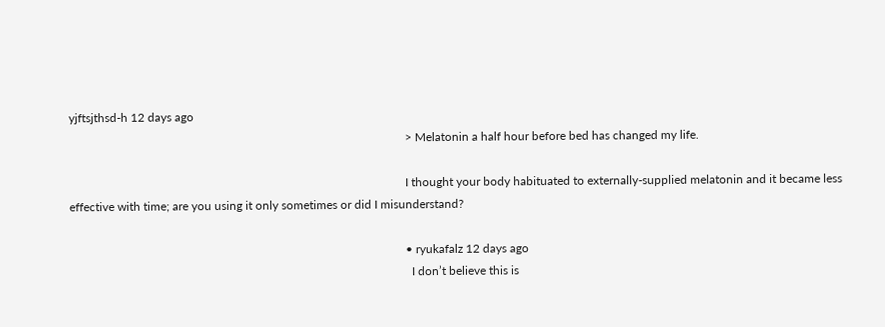yjftsjthsd-h 12 days ago
                                                                                                                > Melatonin a half hour before bed has changed my life.

                                                                                                                I thought your body habituated to externally-supplied melatonin and it became less effective with time; are you using it only sometimes or did I misunderstand?

                                                                                                                • ryukafalz 12 days ago
                                                                                                                  I don’t believe this is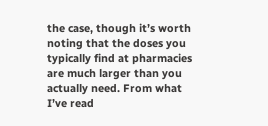the case, though it’s worth noting that the doses you typically find at pharmacies are much larger than you actually need. From what I’ve read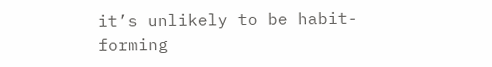it’s unlikely to be habit-forming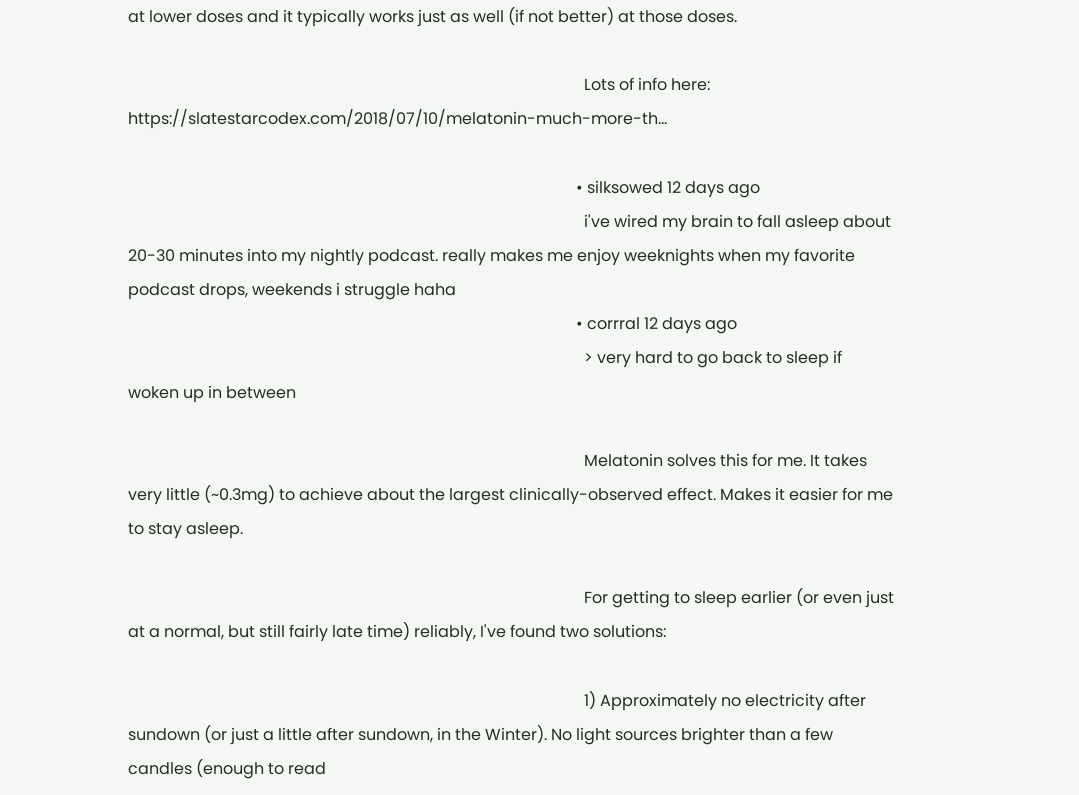at lower doses and it typically works just as well (if not better) at those doses.

                                                                                                                  Lots of info here: https://slatestarcodex.com/2018/07/10/melatonin-much-more-th...

                                                                                                                • silksowed 12 days ago
                                                                                                                  i've wired my brain to fall asleep about 20-30 minutes into my nightly podcast. really makes me enjoy weeknights when my favorite podcast drops, weekends i struggle haha
                                                                                                                • corrral 12 days ago
                                                                                                                  > very hard to go back to sleep if woken up in between

                                                                                                                  Melatonin solves this for me. It takes very little (~0.3mg) to achieve about the largest clinically-observed effect. Makes it easier for me to stay asleep.

                                                                                                                  For getting to sleep earlier (or even just at a normal, but still fairly late time) reliably, I've found two solutions:

                                                                                                                  1) Approximately no electricity after sundown (or just a little after sundown, in the Winter). No light sources brighter than a few candles (enough to read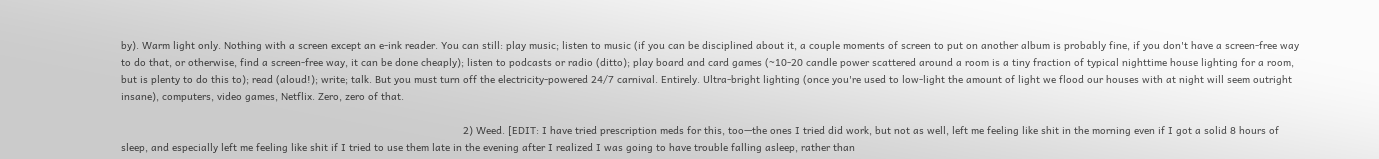by). Warm light only. Nothing with a screen except an e-ink reader. You can still: play music; listen to music (if you can be disciplined about it, a couple moments of screen to put on another album is probably fine, if you don't have a screen-free way to do that, or otherwise, find a screen-free way, it can be done cheaply); listen to podcasts or radio (ditto); play board and card games (~10-20 candle power scattered around a room is a tiny fraction of typical nighttime house lighting for a room, but is plenty to do this to); read (aloud!); write; talk. But you must turn off the electricity-powered 24/7 carnival. Entirely. Ultra-bright lighting (once you're used to low-light the amount of light we flood our houses with at night will seem outright insane), computers, video games, Netflix. Zero, zero of that.

                                                                                                                  2) Weed. [EDIT: I have tried prescription meds for this, too—the ones I tried did work, but not as well, left me feeling like shit in the morning even if I got a solid 8 hours of sleep, and especially left me feeling like shit if I tried to use them late in the evening after I realized I was going to have trouble falling asleep, rather than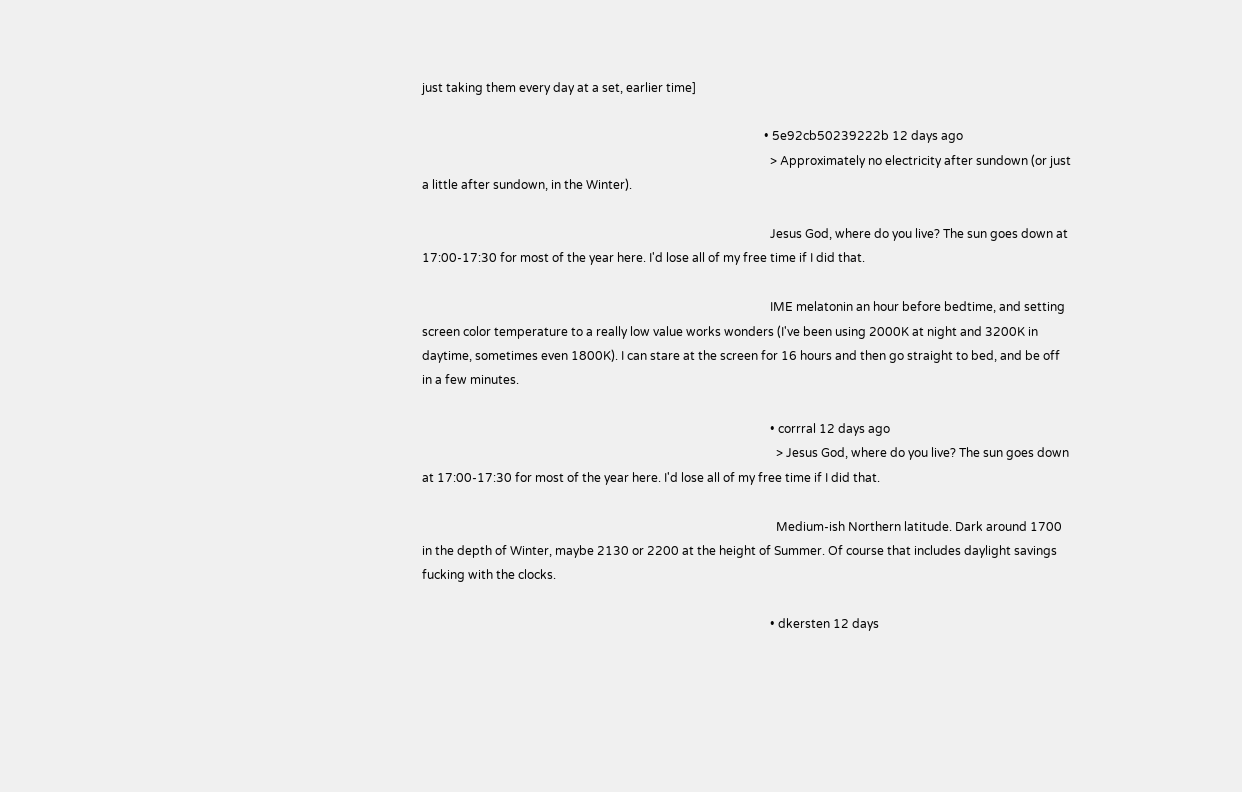just taking them every day at a set, earlier time]

                                                                                                                  • 5e92cb50239222b 12 days ago
                                                                                                                    > Approximately no electricity after sundown (or just a little after sundown, in the Winter).

                                                                                                                    Jesus God, where do you live? The sun goes down at 17:00-17:30 for most of the year here. I'd lose all of my free time if I did that.

                                                                                                                    IME melatonin an hour before bedtime, and setting screen color temperature to a really low value works wonders (I've been using 2000K at night and 3200K in daytime, sometimes even 1800K). I can stare at the screen for 16 hours and then go straight to bed, and be off in a few minutes.

                                                                                                                    • corrral 12 days ago
                                                                                                                      > Jesus God, where do you live? The sun goes down at 17:00-17:30 for most of the year here. I'd lose all of my free time if I did that.

                                                                                                                      Medium-ish Northern latitude. Dark around 1700 in the depth of Winter, maybe 2130 or 2200 at the height of Summer. Of course that includes daylight savings fucking with the clocks.

                                                                                                                    • dkersten 12 days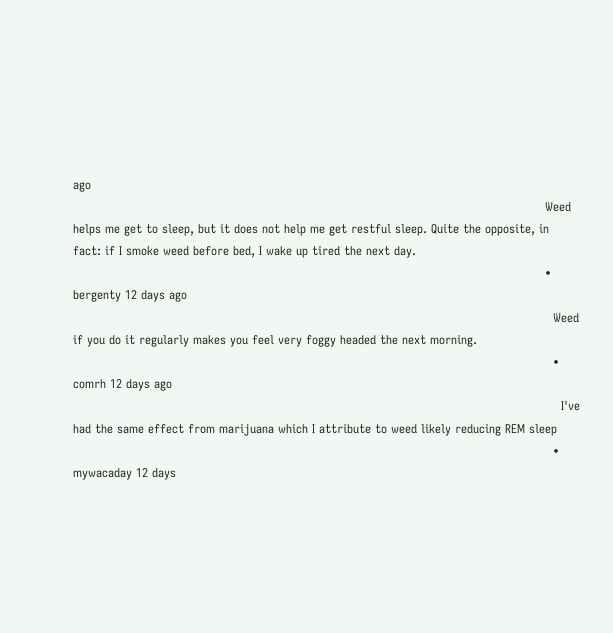ago
                                                                                                                      Weed helps me get to sleep, but it does not help me get restful sleep. Quite the opposite, in fact: if I smoke weed before bed, I wake up tired the next day.
                                                                                                                      • bergenty 12 days ago
                                                                                                                        Weed if you do it regularly makes you feel very foggy headed the next morning.
                                                                                                                        • comrh 12 days ago
                                                                                                                          I've had the same effect from marijuana which I attribute to weed likely reducing REM sleep
                                                                                                                        • mywacaday 12 days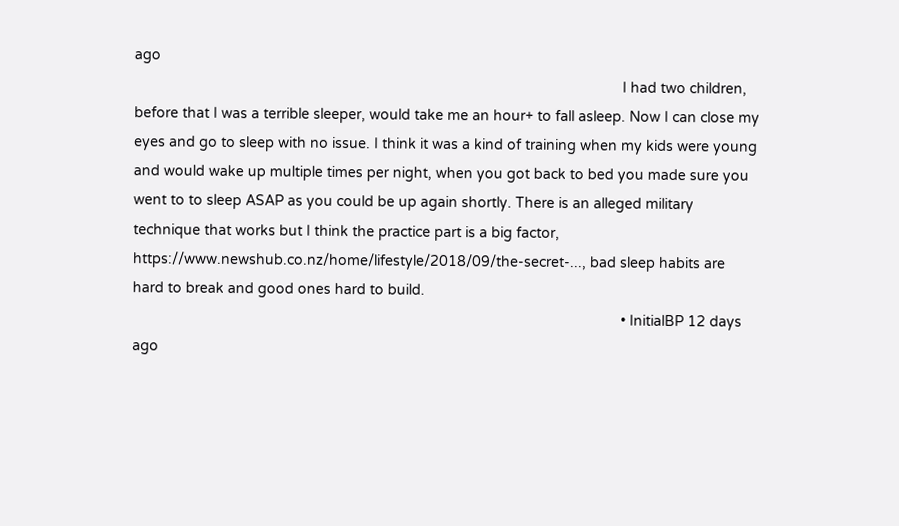ago
                                                                                                                          I had two children, before that I was a terrible sleeper, would take me an hour+ to fall asleep. Now I can close my eyes and go to sleep with no issue. I think it was a kind of training when my kids were young and would wake up multiple times per night, when you got back to bed you made sure you went to to sleep ASAP as you could be up again shortly. There is an alleged military technique that works but I think the practice part is a big factor, https://www.newshub.co.nz/home/lifestyle/2018/09/the-secret-..., bad sleep habits are hard to break and good ones hard to build.
                                                                                                                          • InitialBP 12 days ago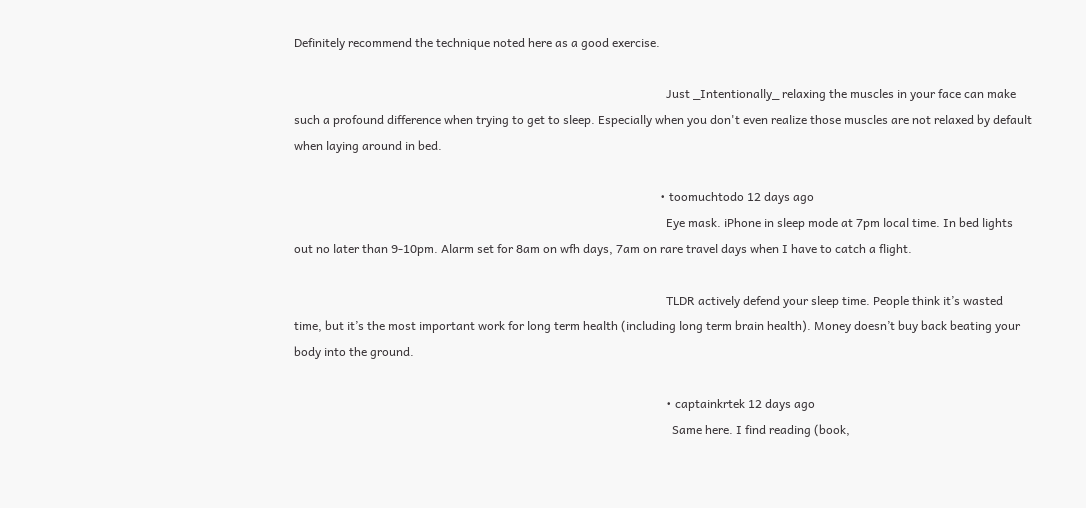Definitely recommend the technique noted here as a good exercise.

                                                                                                                            Just _Intentionally_ relaxing the muscles in your face can make such a profound difference when trying to get to sleep. Especially when you don't even realize those muscles are not relaxed by default when laying around in bed.

                                                                                                                          • toomuchtodo 12 days ago
                                                                                                                            Eye mask. iPhone in sleep mode at 7pm local time. In bed lights out no later than 9-10pm. Alarm set for 8am on wfh days, 7am on rare travel days when I have to catch a flight.

                                                                                                                            TLDR actively defend your sleep time. People think it’s wasted time, but it’s the most important work for long term health (including long term brain health). Money doesn’t buy back beating your body into the ground.

                                                                                                                            • captainkrtek 12 days ago
                                                                                                                              Same here. I find reading (book,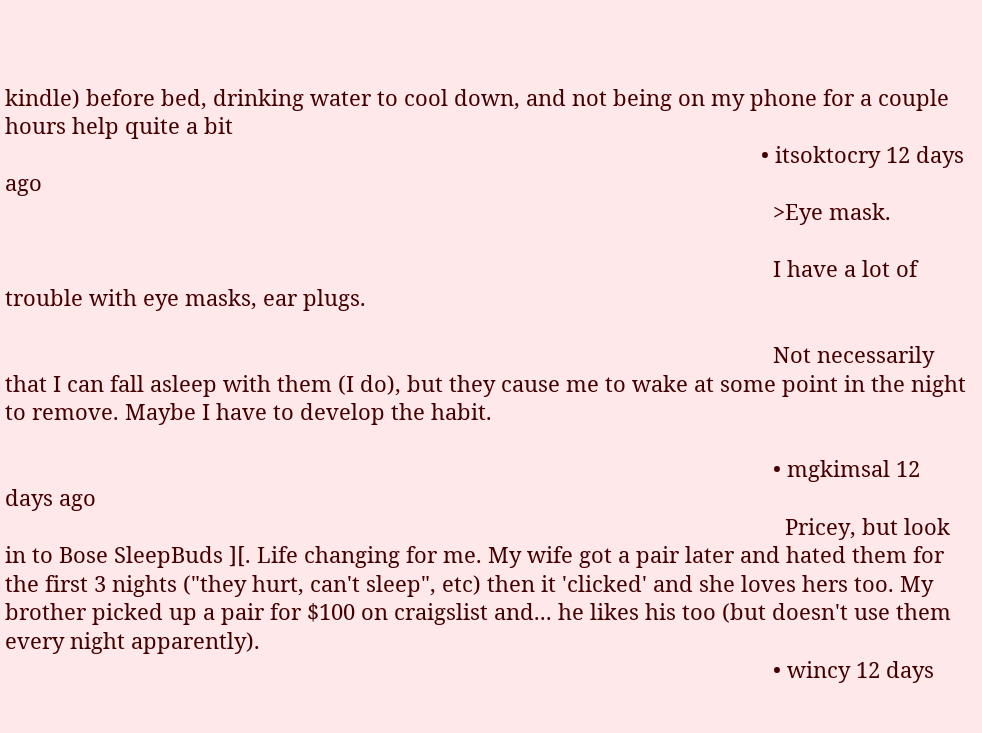kindle) before bed, drinking water to cool down, and not being on my phone for a couple hours help quite a bit
                                                                                                                              • itsoktocry 12 days ago
                                                                                                                                >Eye mask.

                                                                                                                                I have a lot of trouble with eye masks, ear plugs.

                                                                                                                                Not necessarily that I can fall asleep with them (I do), but they cause me to wake at some point in the night to remove. Maybe I have to develop the habit.

                                                                                                                                • mgkimsal 12 days ago
                                                                                                                                  Pricey, but look in to Bose SleepBuds ][. Life changing for me. My wife got a pair later and hated them for the first 3 nights ("they hurt, can't sleep", etc) then it 'clicked' and she loves hers too. My brother picked up a pair for $100 on craigslist and... he likes his too (but doesn't use them every night apparently).
                                                                                                                                • wincy 12 days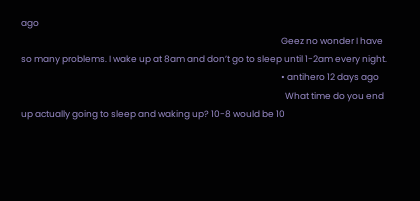ago
                                                                                                                                  Geez no wonder I have so many problems. I wake up at 8am and don’t go to sleep until 1-2am every night.
                                                                                                                                  • antihero 12 days ago
                                                                                                                                    What time do you end up actually going to sleep and waking up? 10-8 would be 10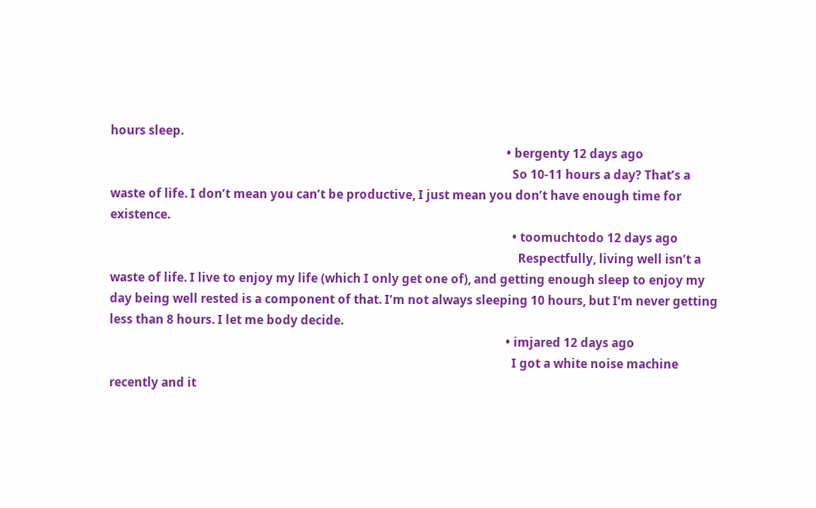hours sleep.
                                                                                                                                    • bergenty 12 days ago
                                                                                                                                      So 10-11 hours a day? That’s a waste of life. I don’t mean you can’t be productive, I just mean you don’t have enough time for existence.
                                                                                                                                      • toomuchtodo 12 days ago
                                                                                                                                        Respectfully, living well isn’t a waste of life. I live to enjoy my life (which I only get one of), and getting enough sleep to enjoy my day being well rested is a component of that. I’m not always sleeping 10 hours, but I’m never getting less than 8 hours. I let me body decide.
                                                                                                                                    • imjared 12 days ago
                                                                                                                                      I got a white noise machine recently and it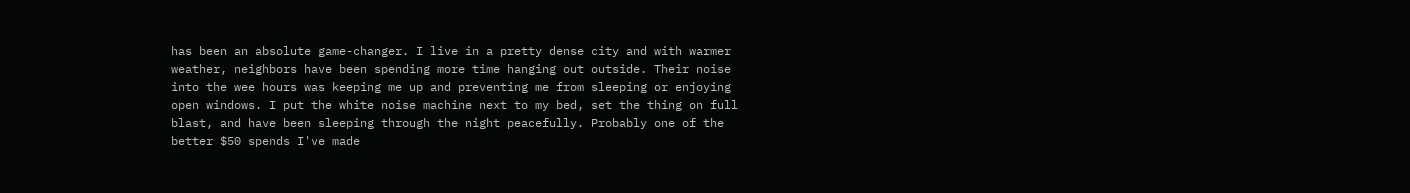has been an absolute game-changer. I live in a pretty dense city and with warmer weather, neighbors have been spending more time hanging out outside. Their noise into the wee hours was keeping me up and preventing me from sleeping or enjoying open windows. I put the white noise machine next to my bed, set the thing on full blast, and have been sleeping through the night peacefully. Probably one of the better $50 spends I've made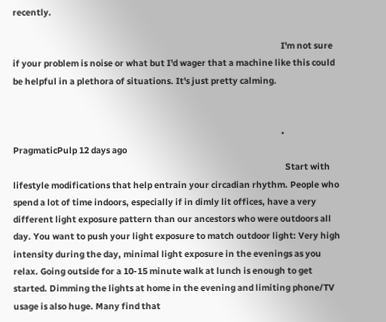recently.

                                                                                                                                      I'm not sure if your problem is noise or what but I'd wager that a machine like this could be helpful in a plethora of situations. It's just pretty calming.


                                                                                                                                      • PragmaticPulp 12 days ago
                                                                                                                                        Start with lifestyle modifications that help entrain your circadian rhythm. People who spend a lot of time indoors, especially if in dimly lit offices, have a very different light exposure pattern than our ancestors who were outdoors all day. You want to push your light exposure to match outdoor light: Very high intensity during the day, minimal light exposure in the evenings as you relax. Going outside for a 10-15 minute walk at lunch is enough to get started. Dimming the lights at home in the evening and limiting phone/TV usage is also huge. Many find that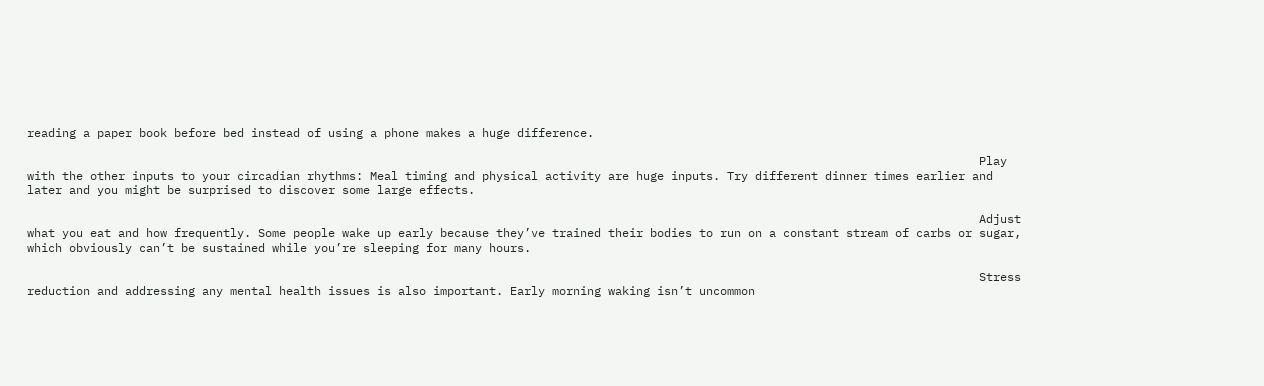reading a paper book before bed instead of using a phone makes a huge difference.

                                                                                                                                        Play with the other inputs to your circadian rhythms: Meal timing and physical activity are huge inputs. Try different dinner times earlier and later and you might be surprised to discover some large effects.

                                                                                                                                        Adjust what you eat and how frequently. Some people wake up early because they’ve trained their bodies to run on a constant stream of carbs or sugar, which obviously can’t be sustained while you’re sleeping for many hours.

                                                                                                                                        Stress reduction and addressing any mental health issues is also important. Early morning waking isn’t uncommon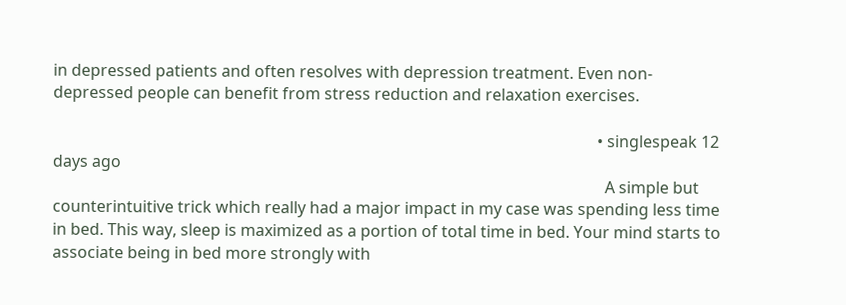in depressed patients and often resolves with depression treatment. Even non-depressed people can benefit from stress reduction and relaxation exercises.

                                                                                                                                        • singlespeak 12 days ago
                                                                                                                                          A simple but counterintuitive trick which really had a major impact in my case was spending less time in bed. This way, sleep is maximized as a portion of total time in bed. Your mind starts to associate being in bed more strongly with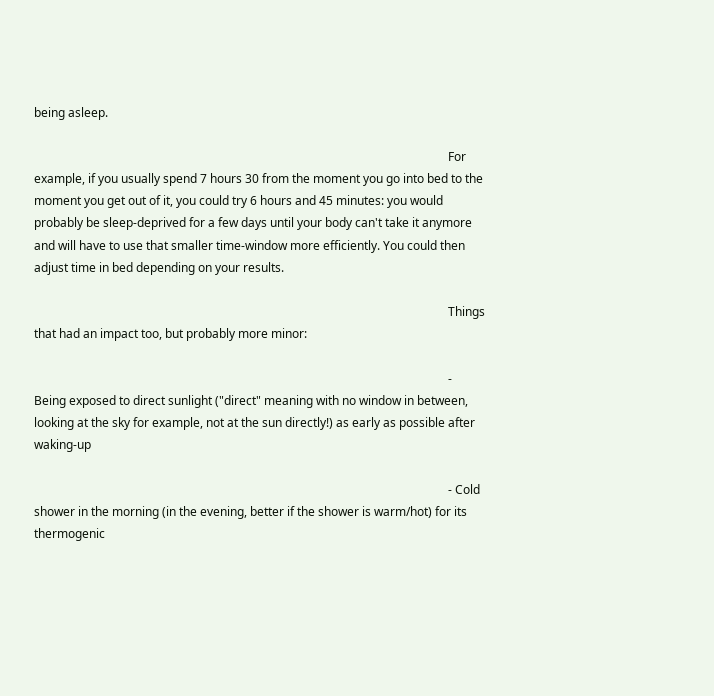being asleep.

                                                                                                                                          For example, if you usually spend 7 hours 30 from the moment you go into bed to the moment you get out of it, you could try 6 hours and 45 minutes: you would probably be sleep-deprived for a few days until your body can't take it anymore and will have to use that smaller time-window more efficiently. You could then adjust time in bed depending on your results.

                                                                                                                                          Things that had an impact too, but probably more minor:

                                                                                                                                          - Being exposed to direct sunlight ("direct" meaning with no window in between, looking at the sky for example, not at the sun directly!) as early as possible after waking-up

                                                                                                                                          - Cold shower in the morning (in the evening, better if the shower is warm/hot) for its thermogenic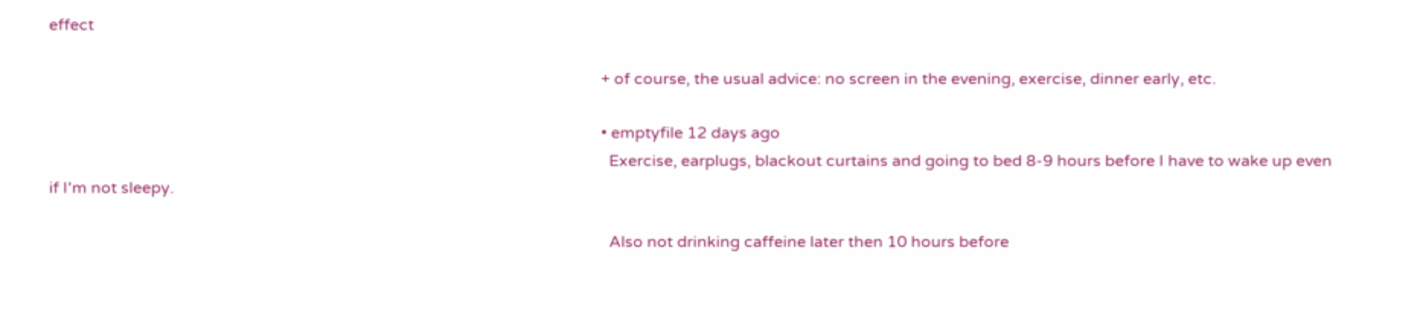effect

                                                                                                                                          + of course, the usual advice: no screen in the evening, exercise, dinner early, etc.

                                                                                                                                          • emptyfile 12 days ago
                                                                                                                                            Exercise, earplugs, blackout curtains and going to bed 8-9 hours before I have to wake up even if I'm not sleepy.

                                                                                                                                            Also not drinking caffeine later then 10 hours before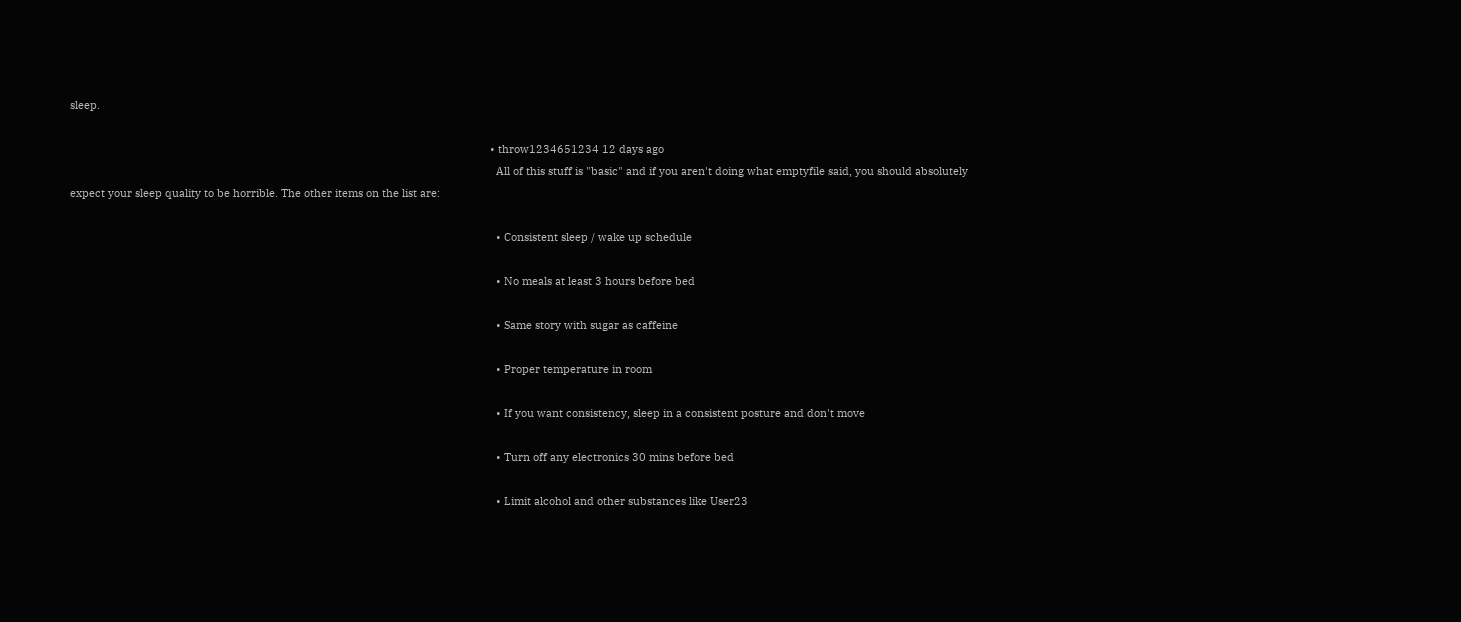sleep.

                                                                                                                                            • throw1234651234 12 days ago
                                                                                                                                              All of this stuff is "basic" and if you aren't doing what emptyfile said, you should absolutely expect your sleep quality to be horrible. The other items on the list are:

                                                                                                                                              • Consistent sleep / wake up schedule

                                                                                                                                              • No meals at least 3 hours before bed

                                                                                                                                              • Same story with sugar as caffeine

                                                                                                                                              • Proper temperature in room

                                                                                                                                              • If you want consistency, sleep in a consistent posture and don't move

                                                                                                                                              • Turn off any electronics 30 mins before bed

                                                                                                                                              • Limit alcohol and other substances like User23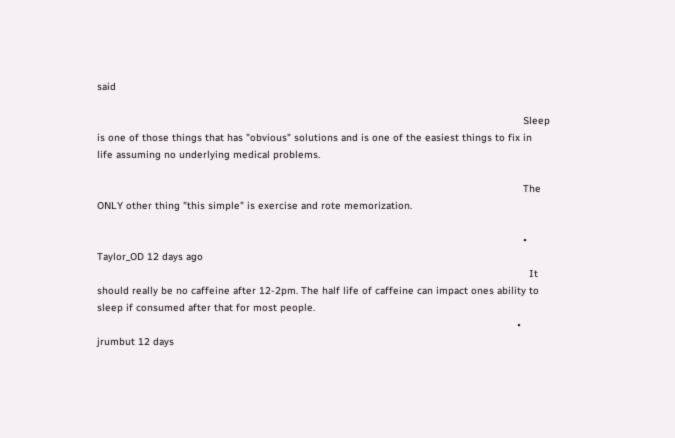said

                                                                                                                                              Sleep is one of those things that has "obvious" solutions and is one of the easiest things to fix in life assuming no underlying medical problems.

                                                                                                                                              The ONLY other thing "this simple" is exercise and rote memorization.

                                                                                                                                              • Taylor_OD 12 days ago
                                                                                                                                                It should really be no caffeine after 12-2pm. The half life of caffeine can impact ones ability to sleep if consumed after that for most people.
                                                                                                                                            • jrumbut 12 days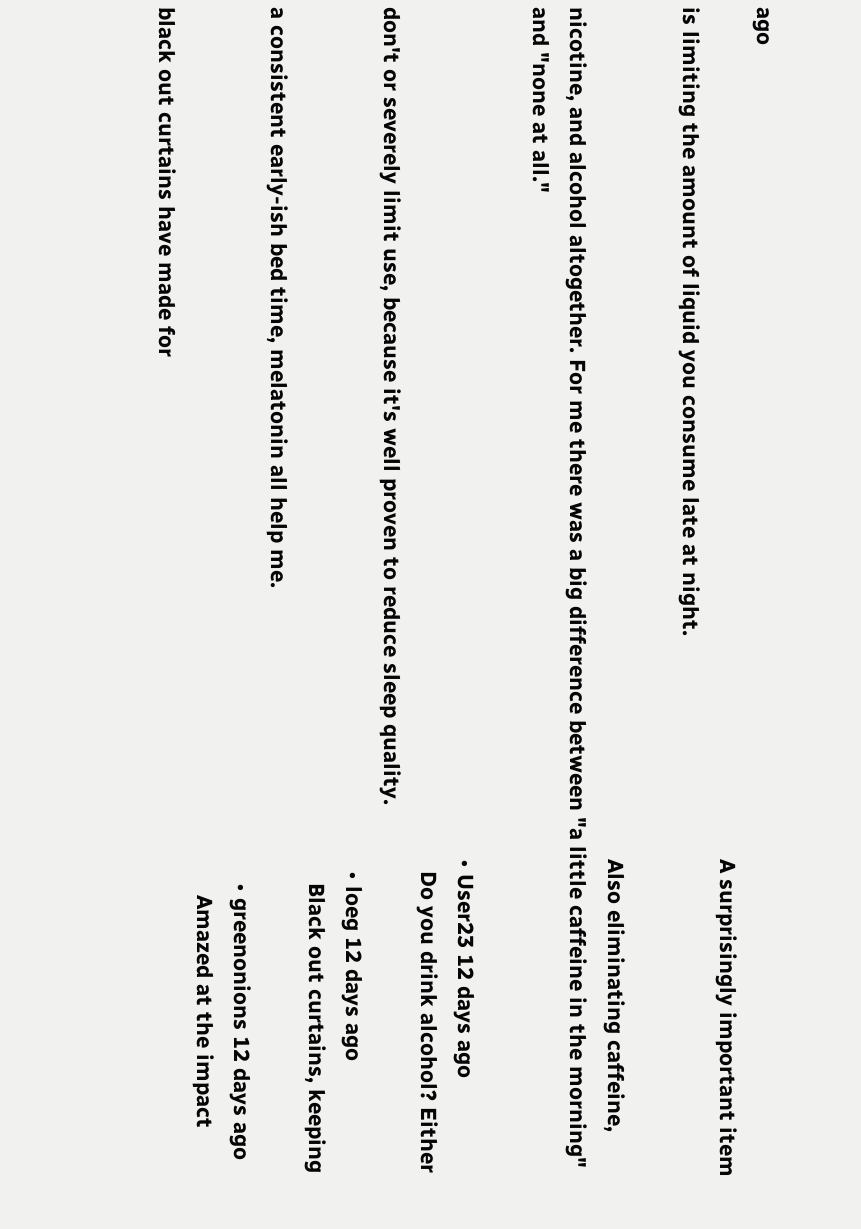ago
                                                                                                                                              A surprisingly important item is limiting the amount of liquid you consume late at night.

                                                                                                                                              Also eliminating caffeine, nicotine, and alcohol altogether. For me there was a big difference between "a little caffeine in the morning" and "none at all."

                                                                                                                                              • User23 12 days ago
                                                                                                                                                Do you drink alcohol? Either don't or severely limit use, because it's well proven to reduce sleep quality.
                                                                                                                                                • loeg 12 days ago
                                                                                                                                                  Black out curtains, keeping a consistent early-ish bed time, melatonin all help me.
                                                                                                                                                  • greenonions 12 days ago
                                                                                                                                                    Amazed at the impact black out curtains have made for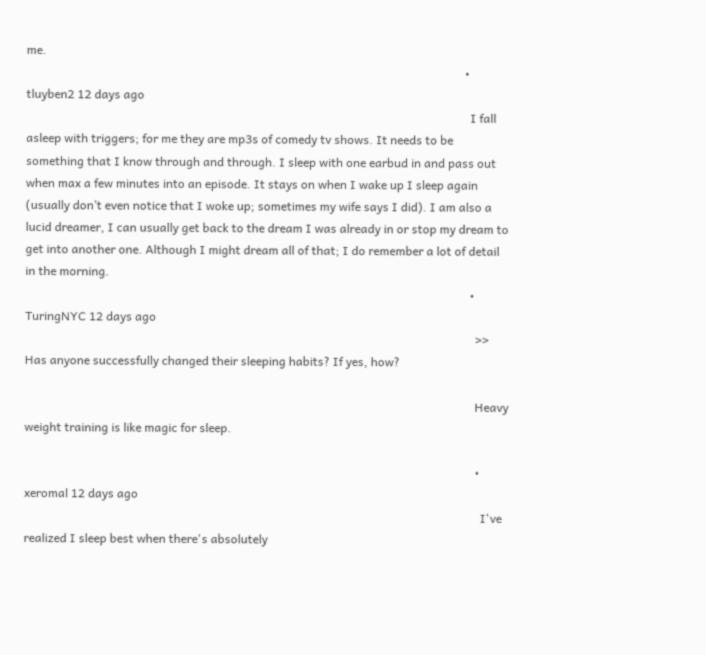me.
                                                                                                                                                  • tluyben2 12 days ago
                                                                                                                                                    I fall asleep with triggers; for me they are mp3s of comedy tv shows. It needs to be something that I know through and through. I sleep with one earbud in and pass out when max a few minutes into an episode. It stays on when I wake up I sleep again (usually don’t even notice that I woke up; sometimes my wife says I did). I am also a lucid dreamer, I can usually get back to the dream I was already in or stop my dream to get into another one. Although I might dream all of that; I do remember a lot of detail in the morning.
                                                                                                                                                    • TuringNYC 12 days ago
                                                                                                                                                      >> Has anyone successfully changed their sleeping habits? If yes, how?

                                                                                                                                                      Heavy weight training is like magic for sleep.

                                                                                                                                                      • xeromal 12 days ago
                                                                                                                                                        I've realized I sleep best when there's absolutely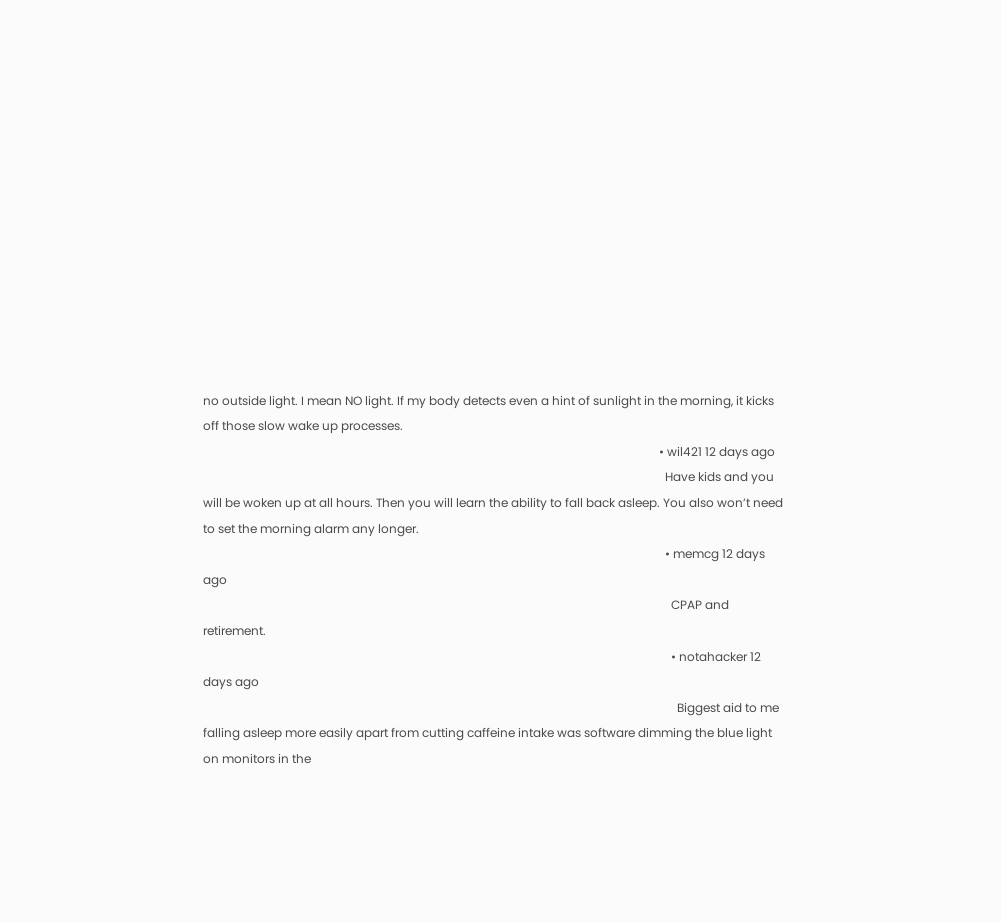no outside light. I mean NO light. If my body detects even a hint of sunlight in the morning, it kicks off those slow wake up processes.
                                                                                                                                                        • wil421 12 days ago
                                                                                                                                                          Have kids and you will be woken up at all hours. Then you will learn the ability to fall back asleep. You also won’t need to set the morning alarm any longer.
                                                                                                                                                          • memcg 12 days ago
                                                                                                                                                            CPAP and retirement.
                                                                                                                                                            • notahacker 12 days ago
                                                                                                                                                              Biggest aid to me falling asleep more easily apart from cutting caffeine intake was software dimming the blue light on monitors in the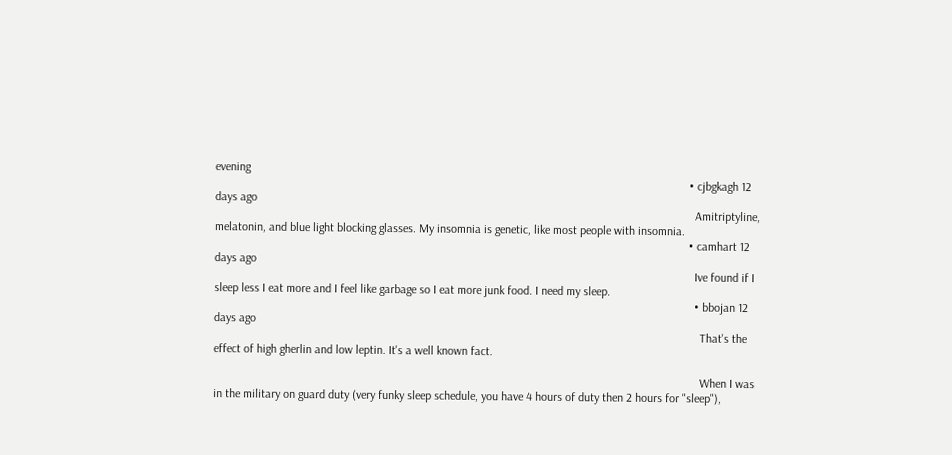evening
                                                                                                                                                              • cjbgkagh 12 days ago
                                                                                                                                                                Amitriptyline, melatonin, and blue light blocking glasses. My insomnia is genetic, like most people with insomnia.
                                                                                                                                                              • camhart 12 days ago
                                                                                                                                                                Ive found if I sleep less I eat more and I feel like garbage so I eat more junk food. I need my sleep.
                                                                                                                                                                • bbojan 12 days ago
                                                                                                                                                                  That's the effect of high gherlin and low leptin. It's a well known fact.

                                                                                                                                                                  When I was in the military on guard duty (very funky sleep schedule, you have 4 hours of duty then 2 hours for "sleep"),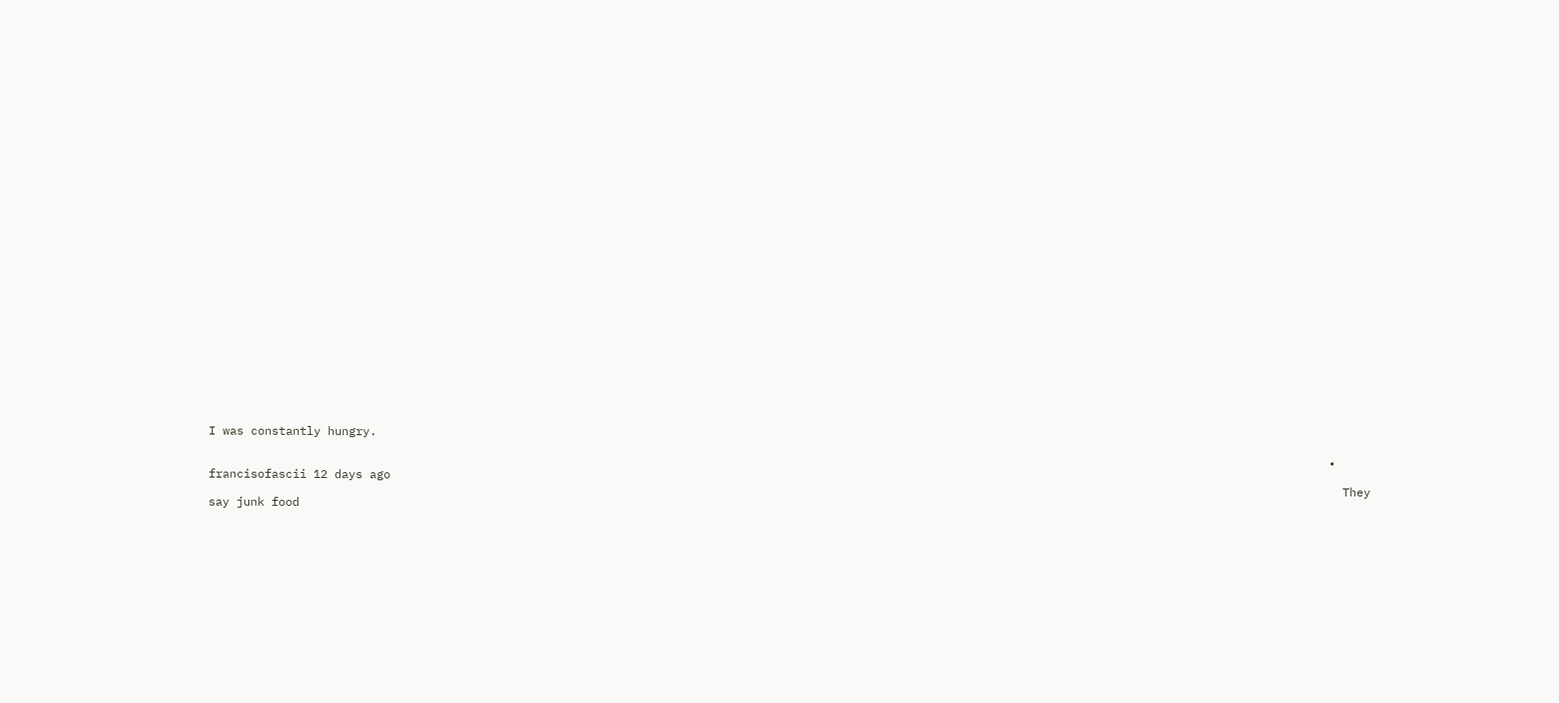I was constantly hungry.

                                                                                                                                                                • francisofascii 12 days ago
                                                                                                                                                                  They say junk food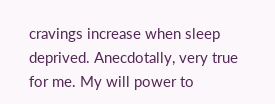cravings increase when sleep deprived. Anecdotally, very true for me. My will power to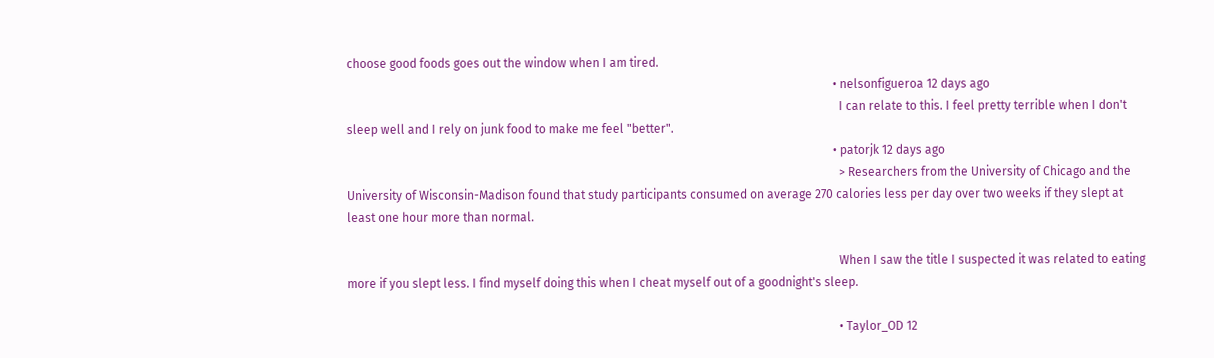choose good foods goes out the window when I am tired.
                                                                                                                                                                  • nelsonfigueroa 12 days ago
                                                                                                                                                                    I can relate to this. I feel pretty terrible when I don't sleep well and I rely on junk food to make me feel "better".
                                                                                                                                                                  • patorjk 12 days ago
                                                                                                                                                                    > Researchers from the University of Chicago and the University of Wisconsin-Madison found that study participants consumed on average 270 calories less per day over two weeks if they slept at least one hour more than normal.

                                                                                                                                                                    When I saw the title I suspected it was related to eating more if you slept less. I find myself doing this when I cheat myself out of a goodnight's sleep.

                                                                                                                                                                    • Taylor_OD 12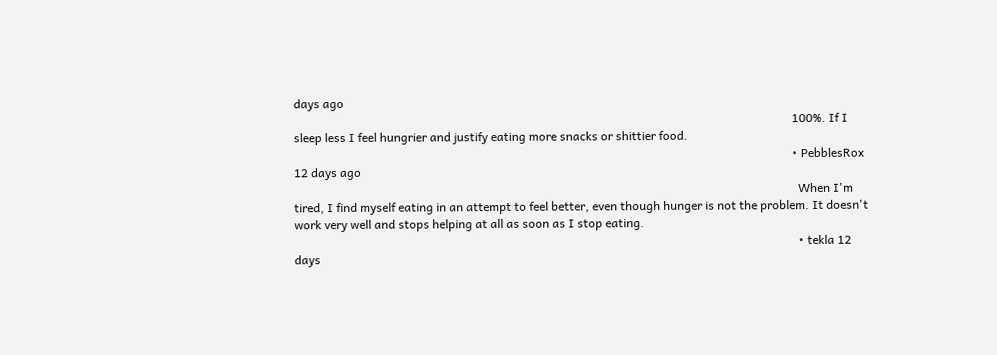days ago
                                                                                                                                                                      100%. If I sleep less I feel hungrier and justify eating more snacks or shittier food.
                                                                                                                                                                      • PebblesRox 12 days ago
                                                                                                                                                                        When I'm tired, I find myself eating in an attempt to feel better, even though hunger is not the problem. It doesn't work very well and stops helping at all as soon as I stop eating.
                                                                                                                                                                        • tekla 12 days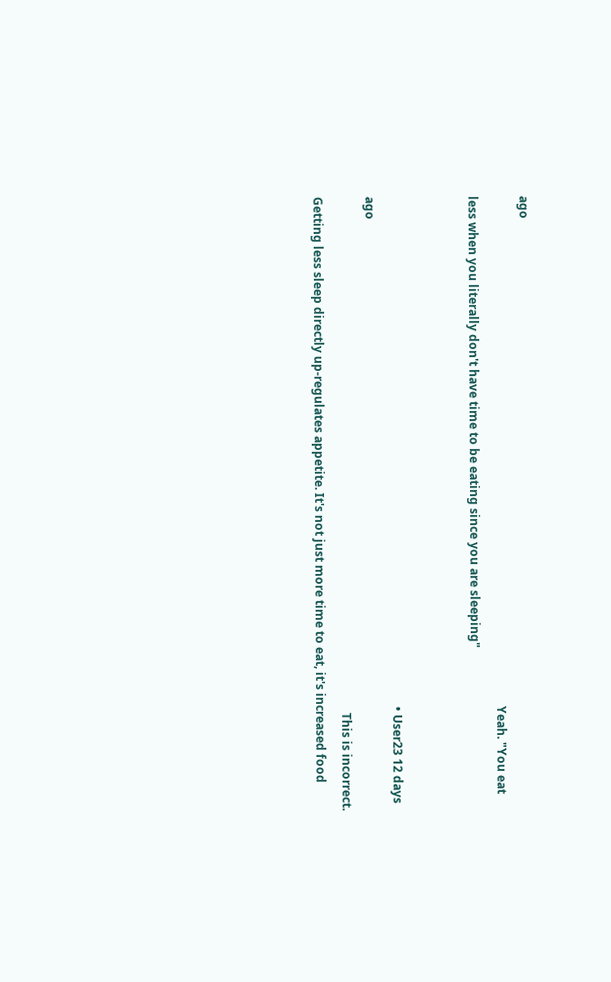ago
                                                                                                                                                                          Yeah. "You eat less when you literally don't have time to be eating since you are sleeping"


                                                                                                                                                                          • User23 12 days ago
                                                                                                                                                                            This is incorrect. Getting less sleep directly up-regulates appetite. It's not just more time to eat, it's increased food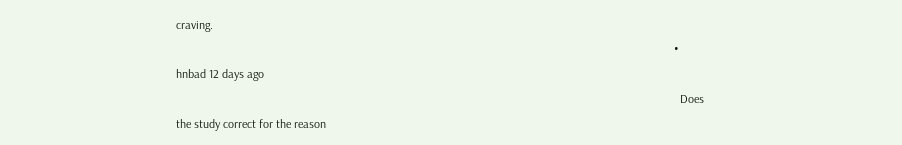craving.
                                                                                                                                                                      • hnbad 12 days ago
                                                                                                                                                                        Does the study correct for the reason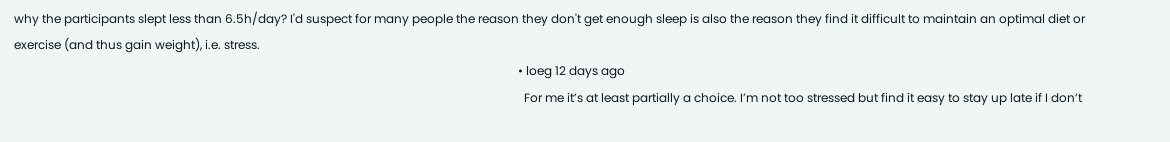why the participants slept less than 6.5h/day? I'd suspect for many people the reason they don't get enough sleep is also the reason they find it difficult to maintain an optimal diet or exercise (and thus gain weight), i.e. stress.
                                                                                                                                                                        • loeg 12 days ago
                                                                                                                                                                          For me it’s at least partially a choice. I’m not too stressed but find it easy to stay up late if I don’t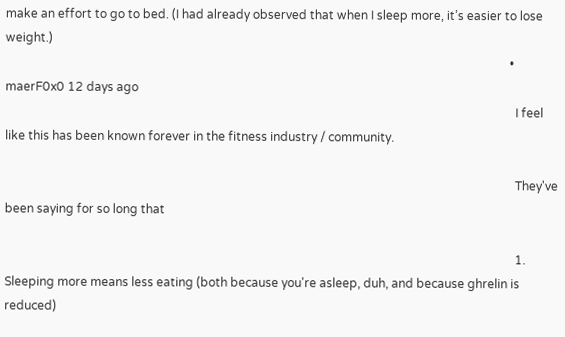make an effort to go to bed. (I had already observed that when I sleep more, it’s easier to lose weight.)
                                                                                                                                                                        • maerF0x0 12 days ago
                                                                                                                                                                          I feel like this has been known forever in the fitness industry / community.

                                                                                                                                                                          They've been saying for so long that

                                                                                                                                                                          1. Sleeping more means less eating (both because you're asleep, duh, and because ghrelin is reduced)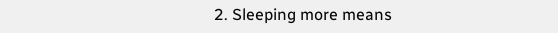2. Sleeping more means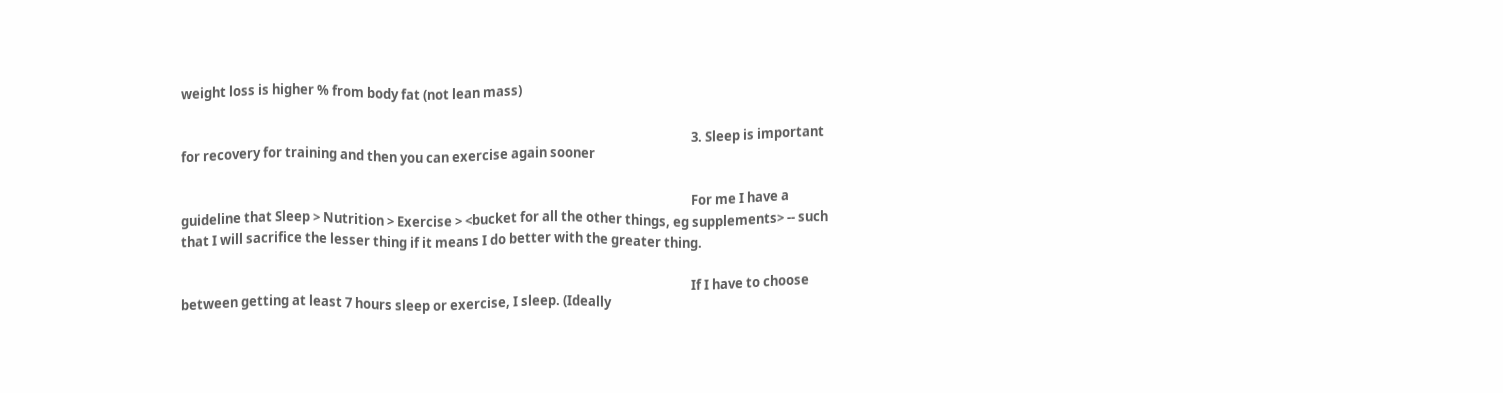weight loss is higher % from body fat (not lean mass)

                                                                                                                                                                          3. Sleep is important for recovery for training and then you can exercise again sooner

                                                                                                                                                                          For me I have a guideline that Sleep > Nutrition > Exercise > <bucket for all the other things, eg supplements> -- such that I will sacrifice the lesser thing if it means I do better with the greater thing.

                                                                                                                                                                          If I have to choose between getting at least 7 hours sleep or exercise, I sleep. (Ideally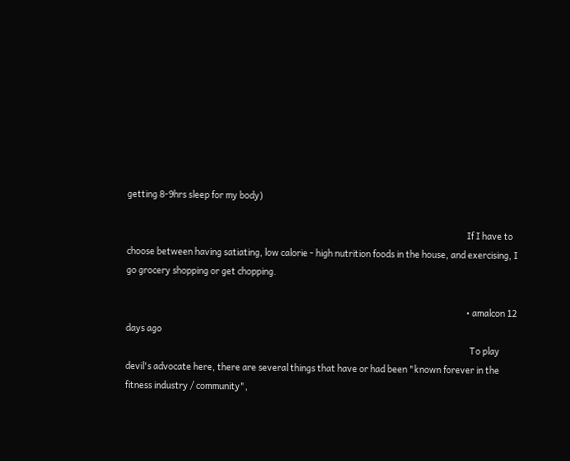getting 8-9hrs sleep for my body)

                                                                                                                                                                          If I have to choose between having satiating, low calorie - high nutrition foods in the house, and exercising, I go grocery shopping or get chopping.

                                                                                                                                                                          • amalcon 12 days ago
                                                                                                                                                                            To play devil's advocate here, there are several things that have or had been "known forever in the fitness industry / community",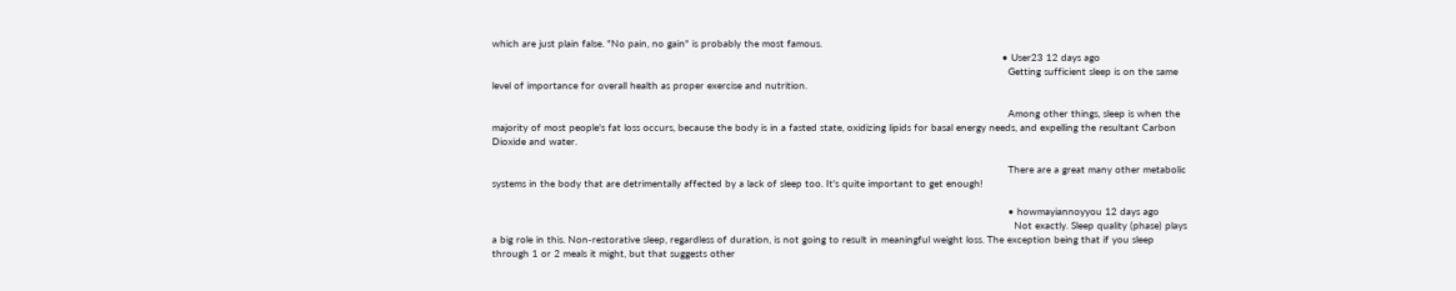which are just plain false. "No pain, no gain" is probably the most famous.
                                                                                                                                                                          • User23 12 days ago
                                                                                                                                                                            Getting sufficient sleep is on the same level of importance for overall health as proper exercise and nutrition.

                                                                                                                                                                            Among other things, sleep is when the majority of most people's fat loss occurs, because the body is in a fasted state, oxidizing lipids for basal energy needs, and expelling the resultant Carbon Dioxide and water.

                                                                                                                                                                            There are a great many other metabolic systems in the body that are detrimentally affected by a lack of sleep too. It's quite important to get enough!

                                                                                                                                                                            • howmayiannoyyou 12 days ago
                                                                                                                                                                              Not exactly. Sleep quality (phase) plays a big role in this. Non-restorative sleep, regardless of duration, is not going to result in meaningful weight loss. The exception being that if you sleep through 1 or 2 meals it might, but that suggests other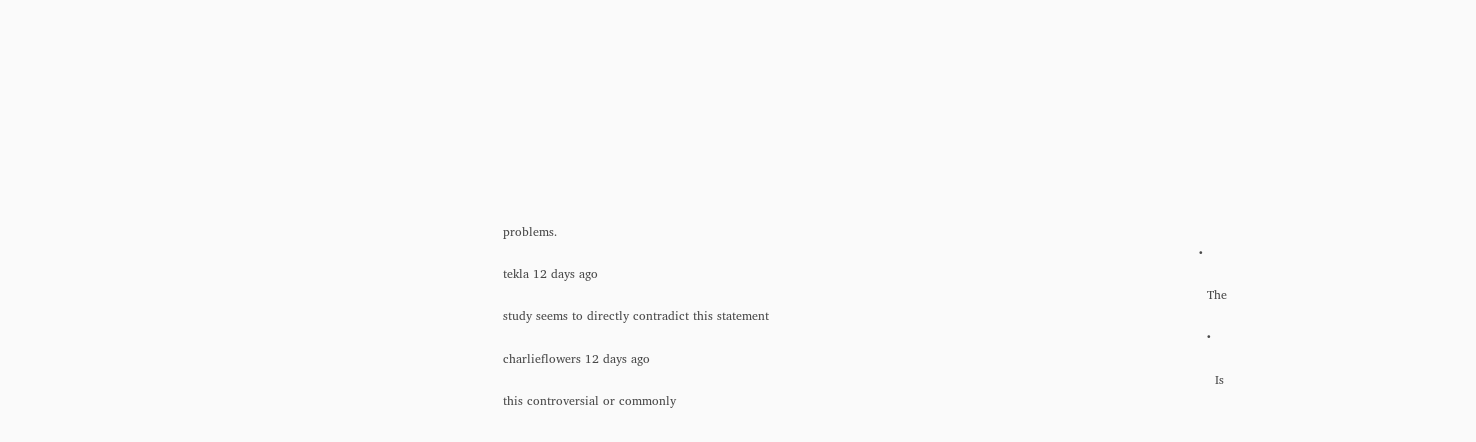problems.
                                                                                                                                                                              • tekla 12 days ago
                                                                                                                                                                                The study seems to directly contradict this statement
                                                                                                                                                                                • charlieflowers 12 days ago
                                                                                                                                                                                  Is this controversial or commonly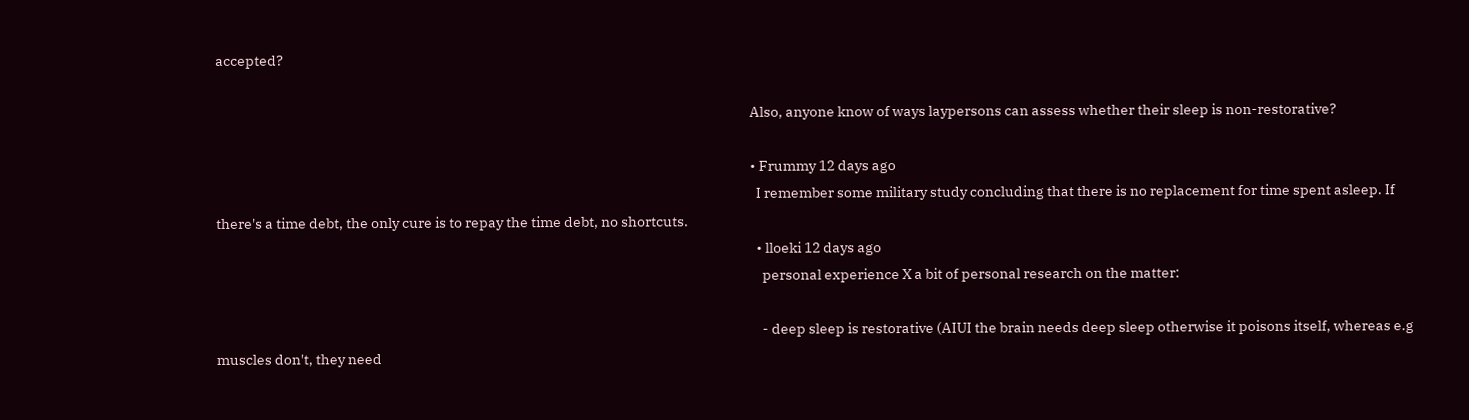accepted?

                                                                                                                                                                                  Also, anyone know of ways laypersons can assess whether their sleep is non-restorative?

                                                                                                                                                                                  • Frummy 12 days ago
                                                                                                                                                                                    I remember some military study concluding that there is no replacement for time spent asleep. If there's a time debt, the only cure is to repay the time debt, no shortcuts.
                                                                                                                                                                                    • lloeki 12 days ago
                                                                                                                                                                                      personal experience X a bit of personal research on the matter:

                                                                                                                                                                                      - deep sleep is restorative (AIUI the brain needs deep sleep otherwise it poisons itself, whereas e.g muscles don't, they need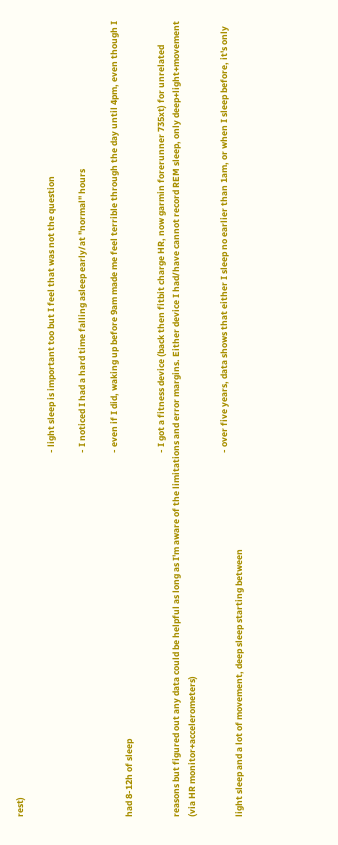rest)

                                                                                                                                                                                      - light sleep is important too but I feel that was not the question

                                                                                                                                                                                      - I noticed I had a hard time falling asleep early/at "normal" hours

                                                                                                                                                                                      - even if I did, waking up before 9am made me feel terrible through the day until 4pm, even though I had 8-12h of sleep

                                                                                                                                                                                      - I got a fitness device (back then fitbit charge HR, now garmin forerunner 735xt) for unrelated reasons but figured out any data could be helpful as long as I'm aware of the limitations and error margins. Either device I had/have cannot record REM sleep, only deep+light+movement (via HR monitor+accelerometers)

                                                                                                                                                                                      - over five years, data shows that either I sleep no earlier than 1am, or when I sleep before, it's only light sleep and a lot of movement, deep sleep starting between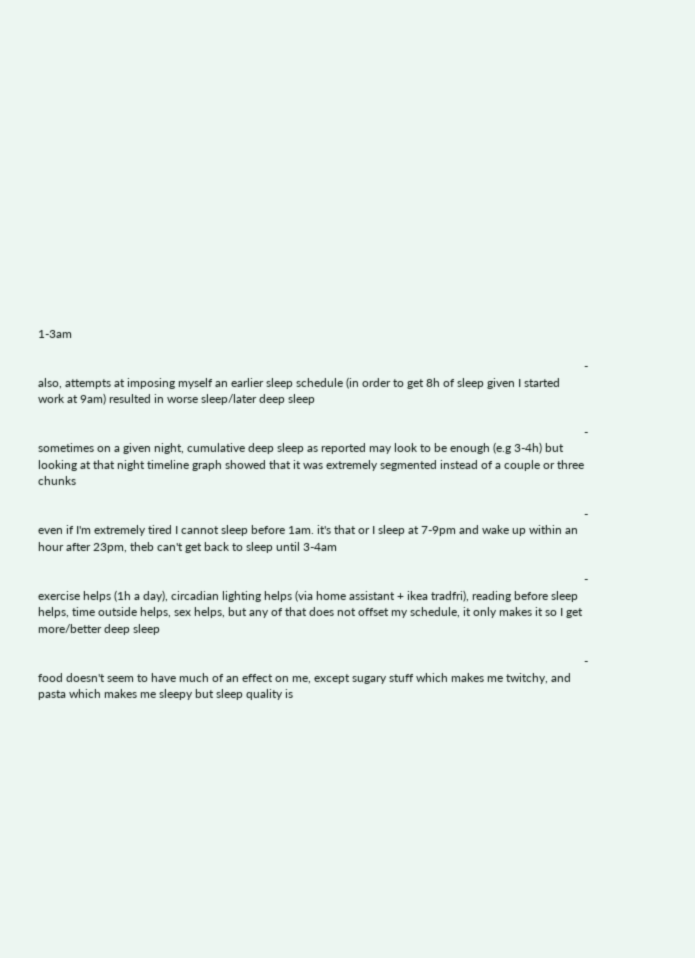1-3am

                                                                                                                                                                                      - also, attempts at imposing myself an earlier sleep schedule (in order to get 8h of sleep given I started work at 9am) resulted in worse sleep/later deep sleep

                                                                                                                                                                                      - sometimes on a given night, cumulative deep sleep as reported may look to be enough (e.g 3-4h) but looking at that night timeline graph showed that it was extremely segmented instead of a couple or three chunks

                                                                                                                                                                                      - even if I'm extremely tired I cannot sleep before 1am. it's that or I sleep at 7-9pm and wake up within an hour after 23pm, theb can't get back to sleep until 3-4am

                                                                                                                                                                                      - exercise helps (1h a day), circadian lighting helps (via home assistant + ikea tradfri), reading before sleep helps, time outside helps, sex helps, but any of that does not offset my schedule, it only makes it so I get more/better deep sleep

                                                                                                                                                                                      - food doesn't seem to have much of an effect on me, except sugary stuff which makes me twitchy, and pasta which makes me sleepy but sleep quality is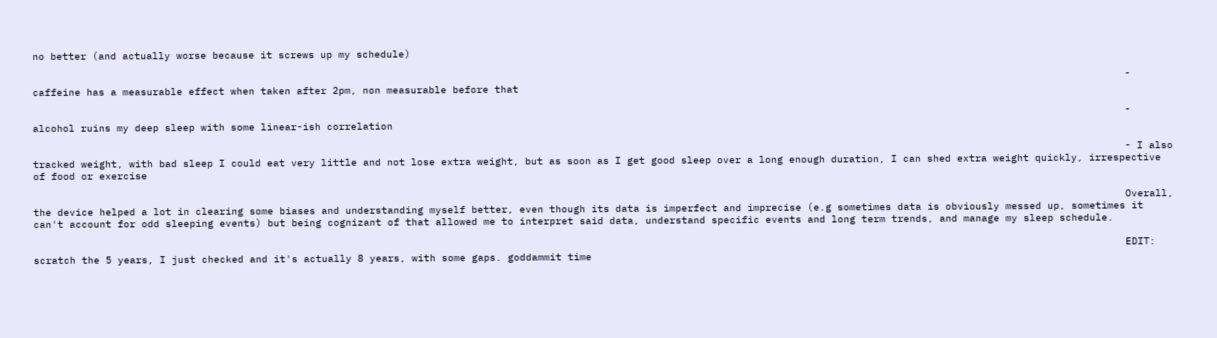no better (and actually worse because it screws up my schedule)

                                                                                                                                                                                      - caffeine has a measurable effect when taken after 2pm, non measurable before that

                                                                                                                                                                                      - alcohol ruins my deep sleep with some linear-ish correlation

                                                                                                                                                                                      - I also tracked weight, with bad sleep I could eat very little and not lose extra weight, but as soon as I get good sleep over a long enough duration, I can shed extra weight quickly, irrespective of food or exercise

                                                                                                                                                                                      Overall, the device helped a lot in clearing some biases and understanding myself better, even though its data is imperfect and imprecise (e.g sometimes data is obviously messed up, sometimes it can't account for odd sleeping events) but being cognizant of that allowed me to interpret said data, understand specific events and long term trends, and manage my sleep schedule.

                                                                                                                                                                                      EDIT: scratch the 5 years, I just checked and it's actually 8 years, with some gaps. goddammit time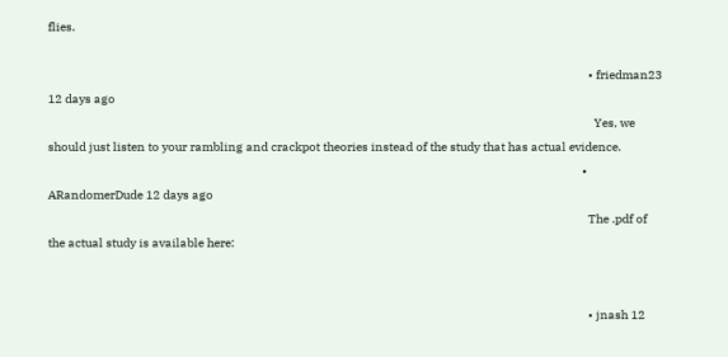flies.

                                                                                                                                                                                    • friedman23 12 days ago
                                                                                                                                                                                      Yes, we should just listen to your rambling and crackpot theories instead of the study that has actual evidence.
                                                                                                                                                                                  • ARandomerDude 12 days ago
                                                                                                                                                                                    The .pdf of the actual study is available here:


                                                                                                                                                                                    • jnash 12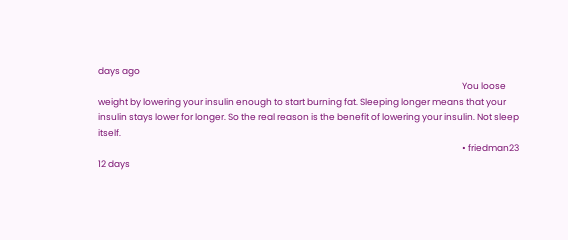days ago
                                                                                                                                                                                      You loose weight by lowering your insulin enough to start burning fat. Sleeping longer means that your insulin stays lower for longer. So the real reason is the benefit of lowering your insulin. Not sleep itself.
                                                                                                                                                                                      • friedman23 12 days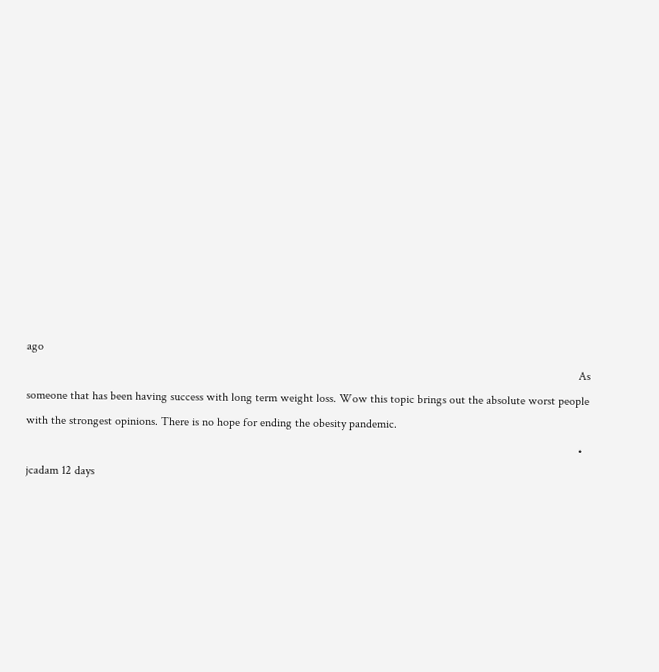ago
                                                                                                                                                                                        As someone that has been having success with long term weight loss. Wow this topic brings out the absolute worst people with the strongest opinions. There is no hope for ending the obesity pandemic.
                                                                                                                                                                                        • jcadam 12 days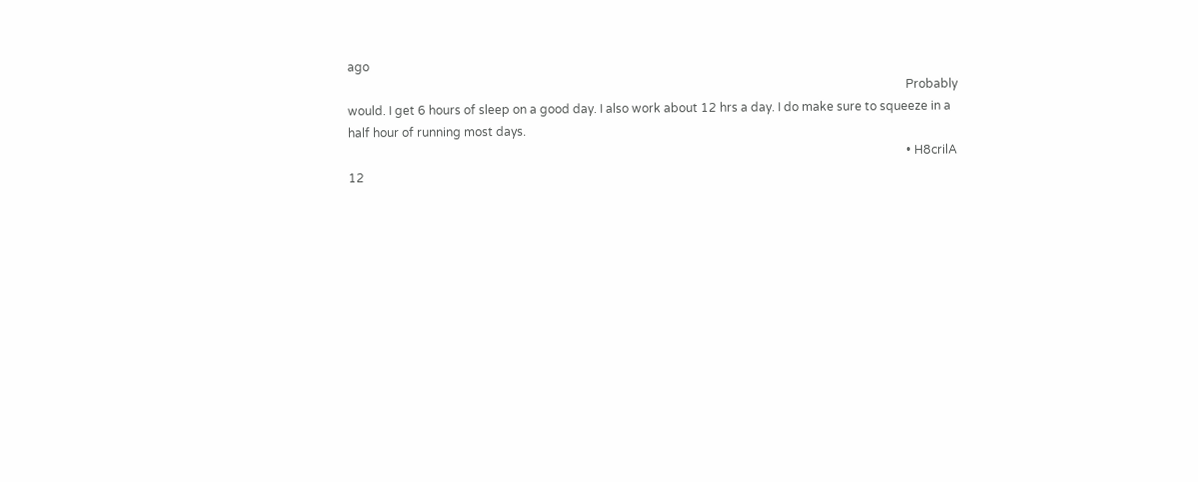ago
                                                                                                                                                                                          Probably would. I get 6 hours of sleep on a good day. I also work about 12 hrs a day. I do make sure to squeeze in a half hour of running most days.
                                                                                                                                                                                          • H8crilA 12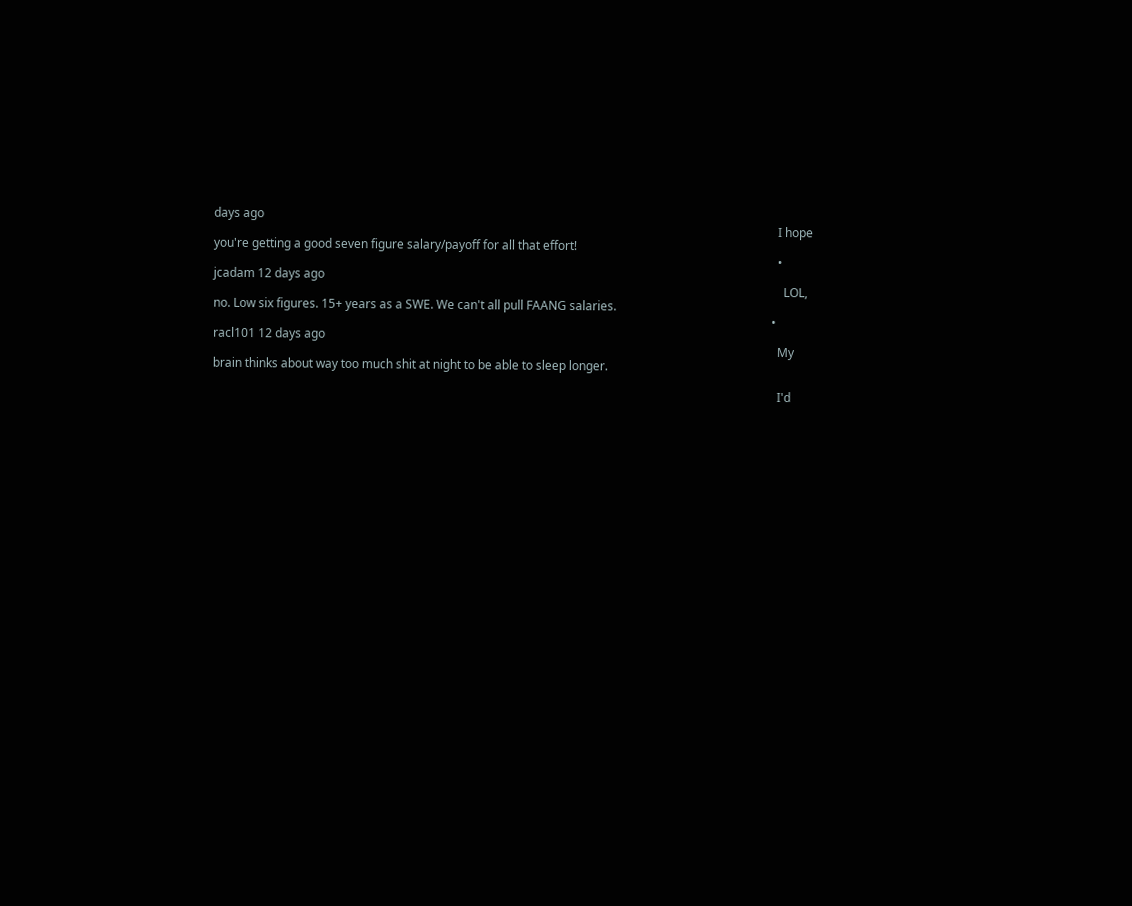days ago
                                                                                                                                                                                            I hope you're getting a good seven figure salary/payoff for all that effort!
                                                                                                                                                                                            • jcadam 12 days ago
                                                                                                                                                                                              LOL, no. Low six figures. 15+ years as a SWE. We can't all pull FAANG salaries.
                                                                                                                                                                                          • racl101 12 days ago
                                                                                                                                                                                            My brain thinks about way too much shit at night to be able to sleep longer.

                                                                                                                                                                                            I'd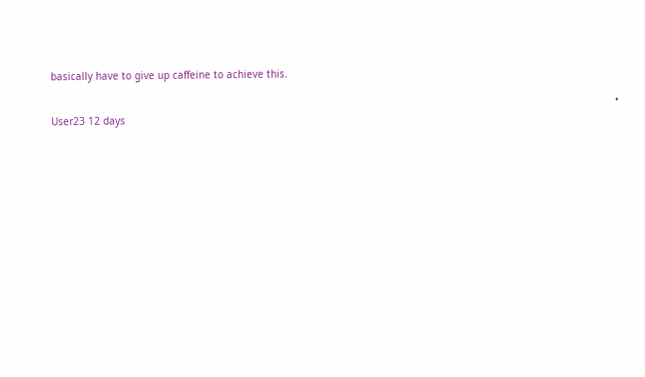basically have to give up caffeine to achieve this.

                                                                                                                                                                                            • User23 12 days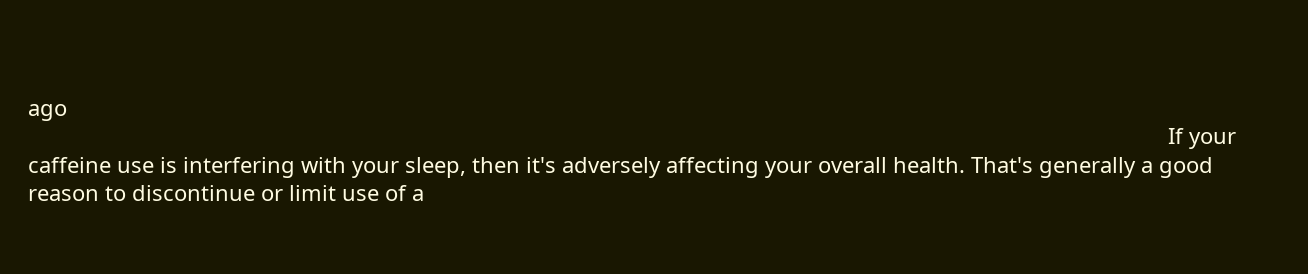ago
                                                                                                                                                                                              If your caffeine use is interfering with your sleep, then it's adversely affecting your overall health. That's generally a good reason to discontinue or limit use of a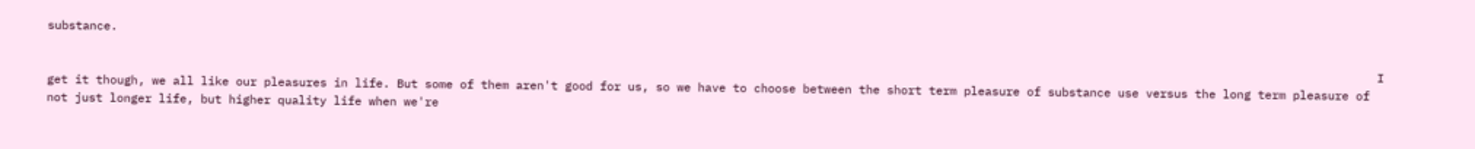substance.

                                                                                                                                                                                              I get it though, we all like our pleasures in life. But some of them aren't good for us, so we have to choose between the short term pleasure of substance use versus the long term pleasure of not just longer life, but higher quality life when we're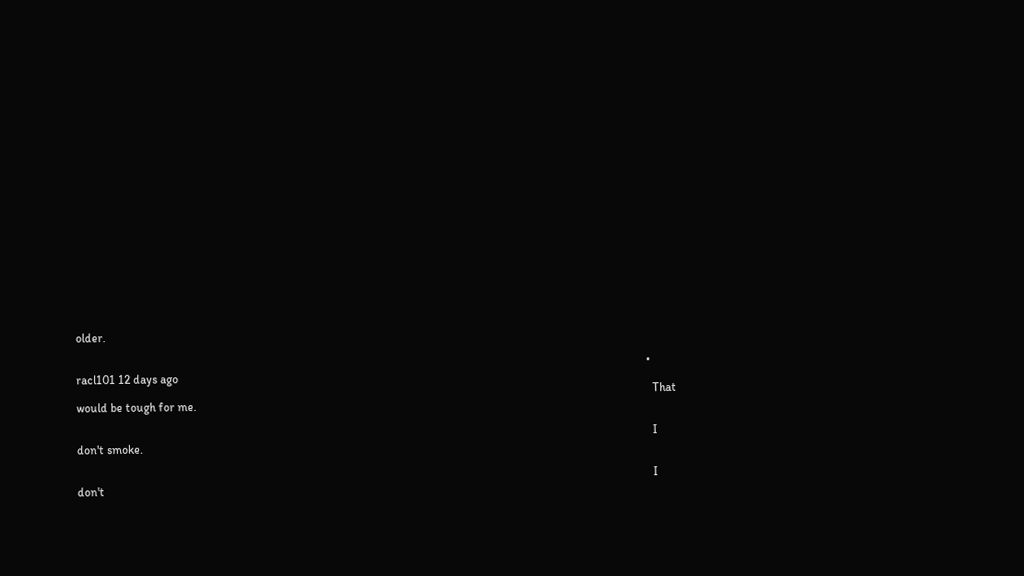older.

                                                                                                                                                                                              • racl101 12 days ago
                                                                                                                                                                                                That would be tough for me.

                                                                                                                                                                                                I don't smoke.

                                                                                                                                                                                                I don't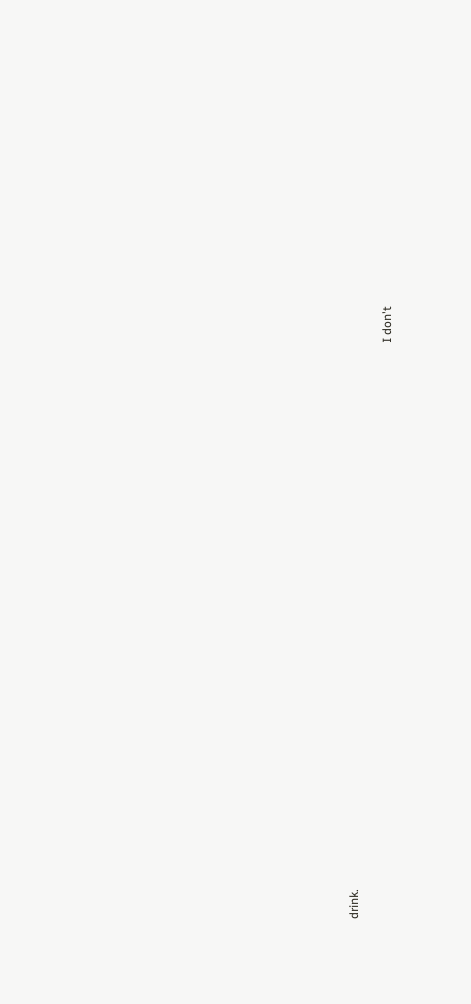drink.

                                                                                                                                                                                                I don't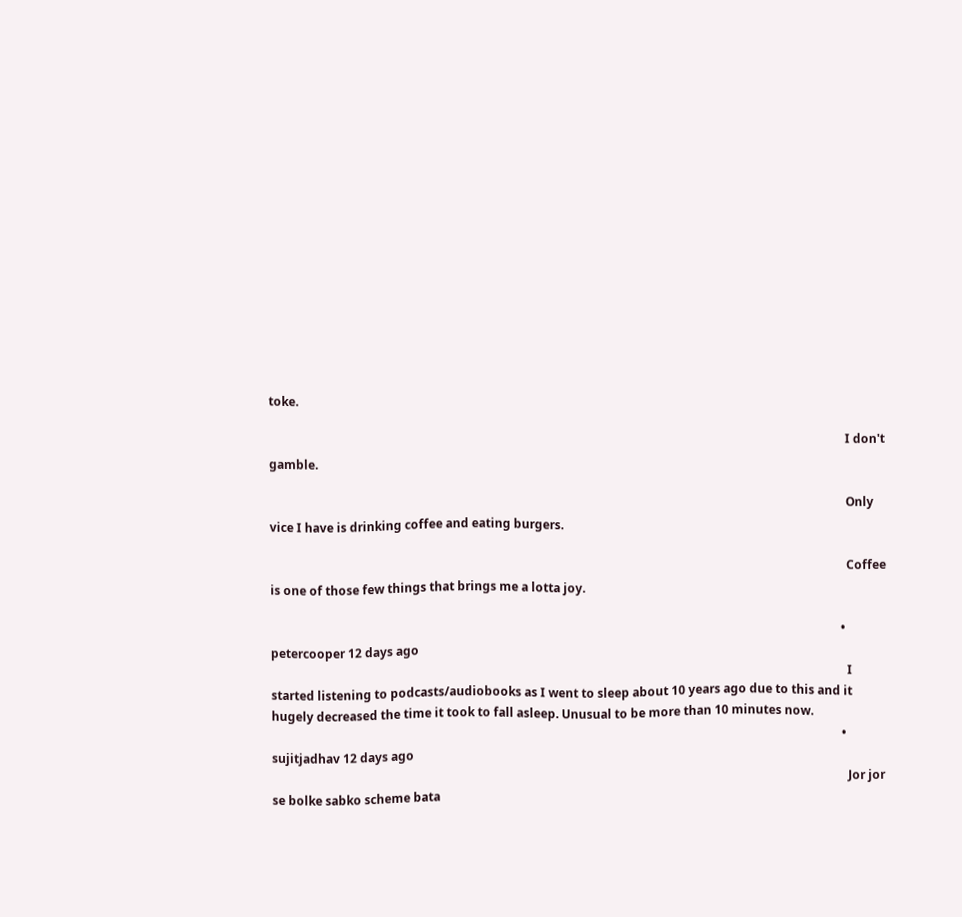toke.

                                                                                                                                                                                                I don't gamble.

                                                                                                                                                                                                Only vice I have is drinking coffee and eating burgers.

                                                                                                                                                                                                Coffee is one of those few things that brings me a lotta joy.

                                                                                                                                                                                              • petercooper 12 days ago
                                                                                                                                                                                                I started listening to podcasts/audiobooks as I went to sleep about 10 years ago due to this and it hugely decreased the time it took to fall asleep. Unusual to be more than 10 minutes now.
                                                                                                                                                                                              • sujitjadhav 12 days ago
                                                                                                                                                                                                Jor jor se bolke sabko scheme bata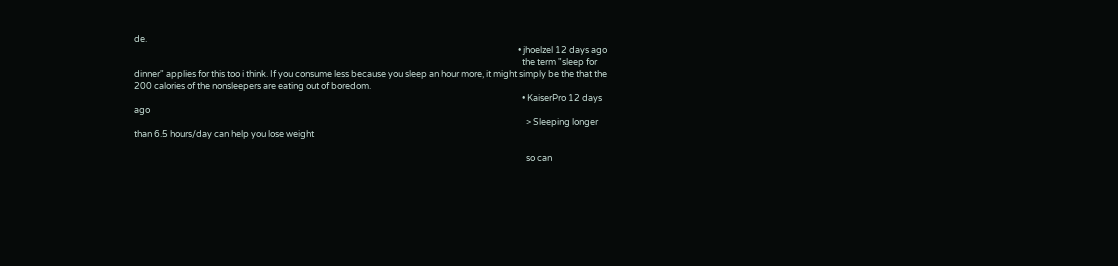de.
                                                                                                                                                                                                • jhoelzel 12 days ago
                                                                                                                                                                                                  the term "sleep for dinner" applies for this too i think. If you consume less because you sleep an hour more, it might simply be the that the 200 calories of the nonsleepers are eating out of boredom.
                                                                                                                                                                                                  • KaiserPro 12 days ago
                                                                                                                                                                                                    > Sleeping longer than 6.5 hours/day can help you lose weight

                                                                                                                                                                                                    so can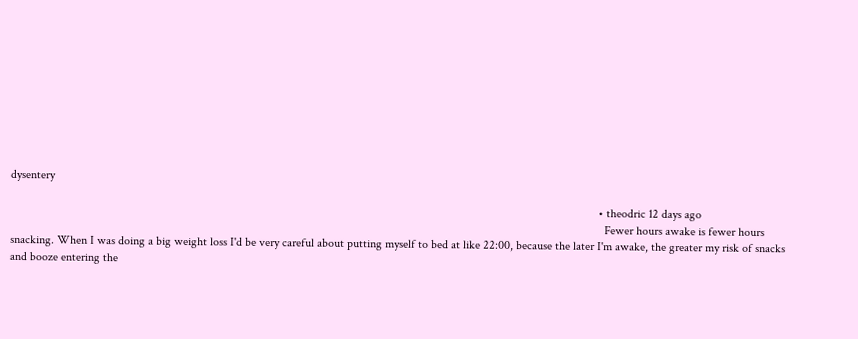dysentery

                                                                                                                                                                                                    • theodric 12 days ago
                                                                                                                                                                                                      Fewer hours awake is fewer hours snacking. When I was doing a big weight loss I'd be very careful about putting myself to bed at like 22:00, because the later I'm awake, the greater my risk of snacks and booze entering the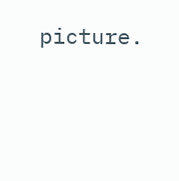picture.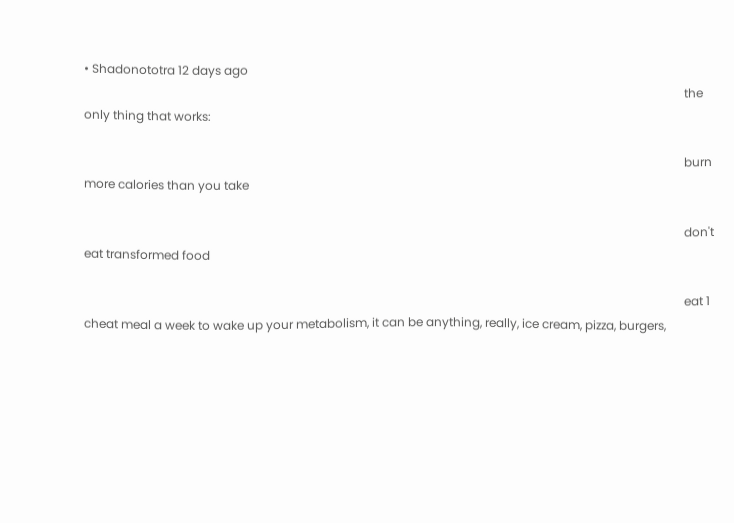• Shadonototra 12 days ago
                                                                                                                                                                                                        the only thing that works:

                                                                                                                                                                                                        burn more calories than you take

                                                                                                                                                                                                        don't eat transformed food

                                                                                                                                                                                                        eat 1 cheat meal a week to wake up your metabolism, it can be anything, really, ice cream, pizza, burgers,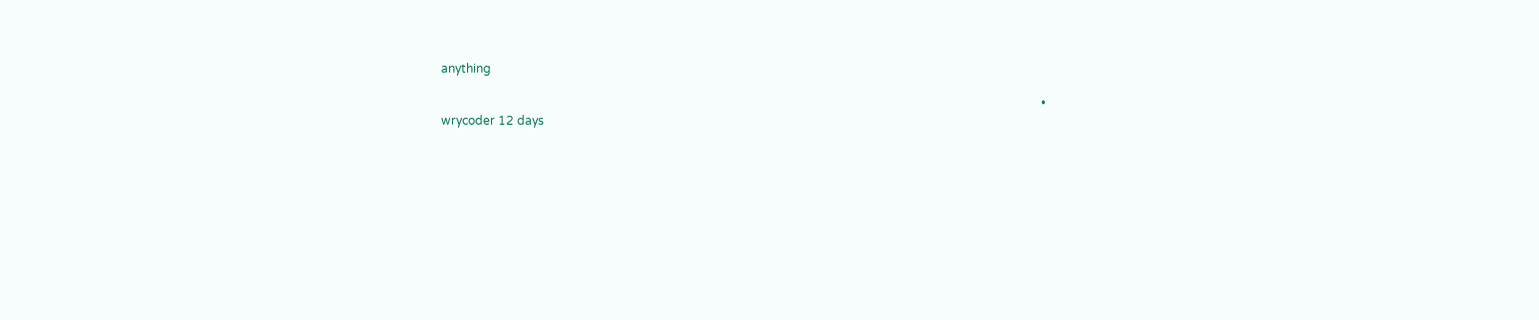anything

                                                                                                                                                                                                        • wrycoder 12 days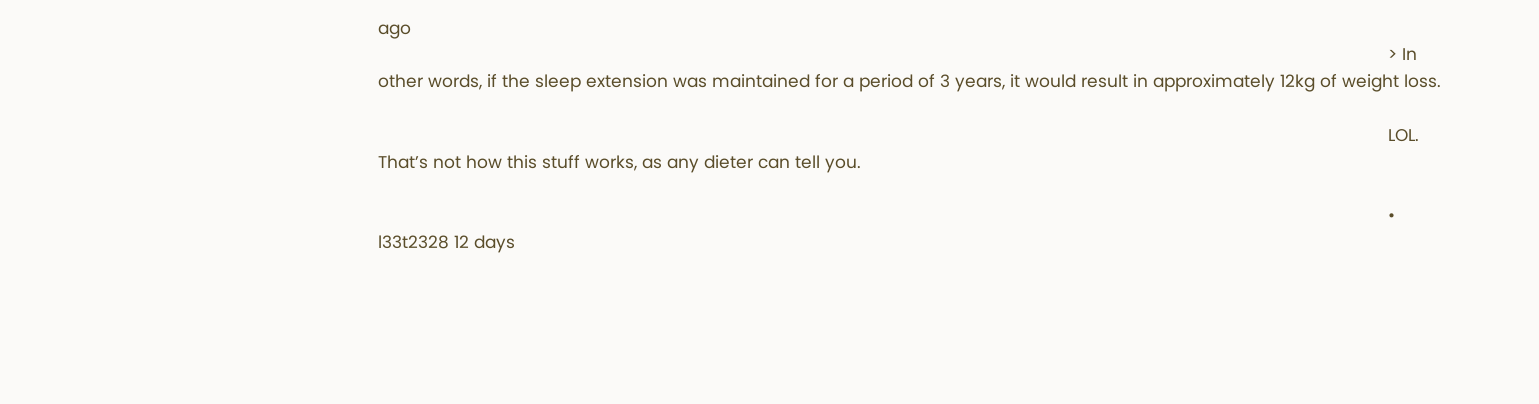ago
                                                                                                                                                                                                          > In other words, if the sleep extension was maintained for a period of 3 years, it would result in approximately 12kg of weight loss.

                                                                                                                                                                                                          LOL. That’s not how this stuff works, as any dieter can tell you.

                                                                                                                                                                                                          • l33t2328 12 days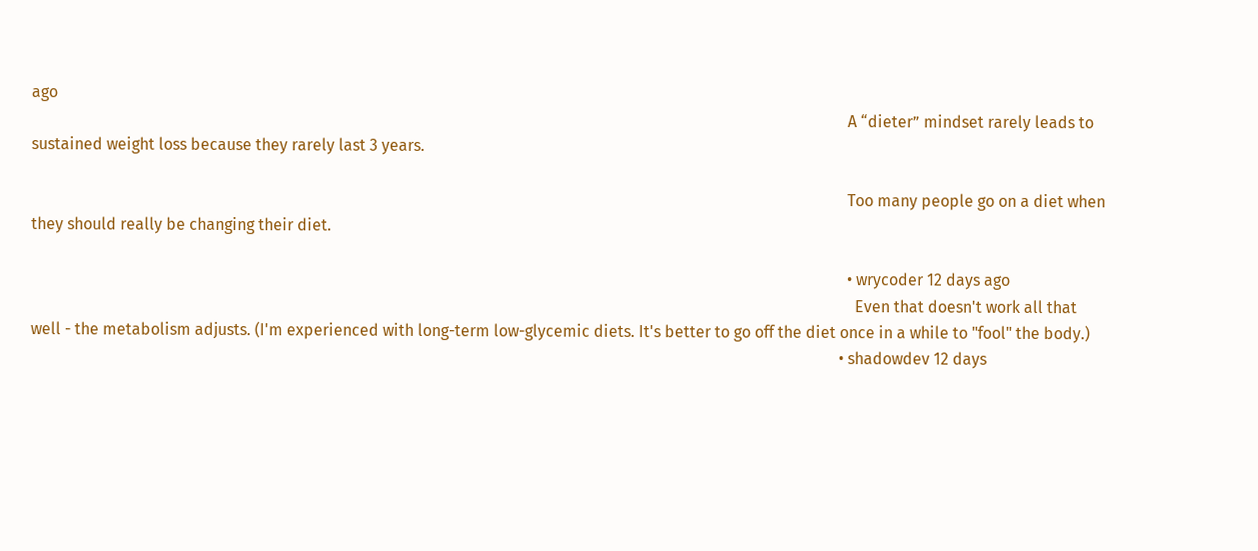ago
                                                                                                                                                                                                            A “dieter” mindset rarely leads to sustained weight loss because they rarely last 3 years.

                                                                                                                                                                                                            Too many people go on a diet when they should really be changing their diet.

                                                                                                                                                                                                            • wrycoder 12 days ago
                                                                                                                                                                                                              Even that doesn't work all that well - the metabolism adjusts. (I'm experienced with long-term low-glycemic diets. It's better to go off the diet once in a while to "fool" the body.)
                                                                                                                                                                                                          • shadowdev 12 days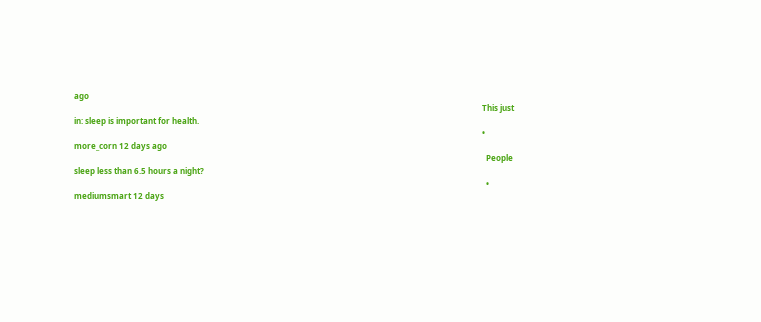ago
                                                                                                                                                                                                            This just in: sleep is important for health.
                                                                                                                                                                                                            • more_corn 12 days ago
                                                                                                                                                                                                              People sleep less than 6.5 hours a night?
                                                                                                                                                                                                              • mediumsmart 12 days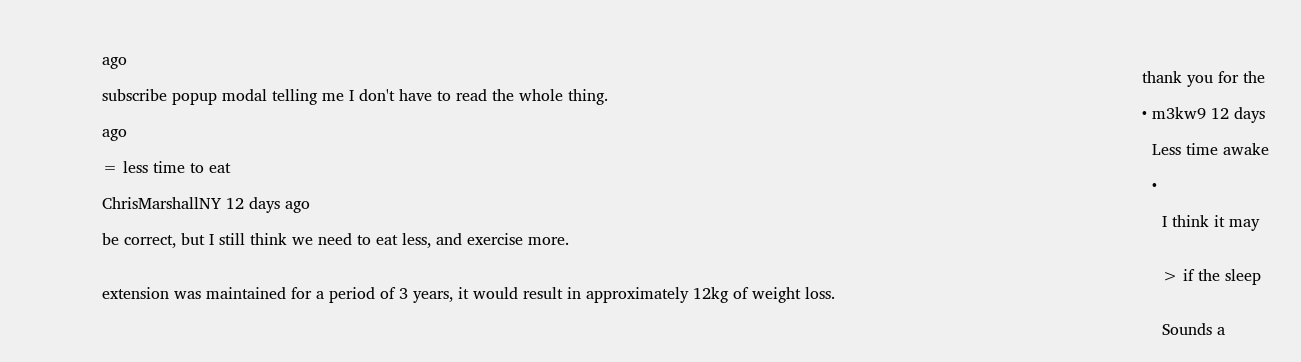ago
                                                                                                                                                                                                                thank you for the subscribe popup modal telling me I don't have to read the whole thing.
                                                                                                                                                                                                                • m3kw9 12 days ago
                                                                                                                                                                                                                  Less time awake = less time to eat
                                                                                                                                                                                                                  • ChrisMarshallNY 12 days ago
                                                                                                                                                                                                                    I think it may be correct, but I still think we need to eat less, and exercise more.

                                                                                                                                                                                                                    > if the sleep extension was maintained for a period of 3 years, it would result in approximately 12kg of weight loss.

                                                                                                                                                                                                                    Sounds a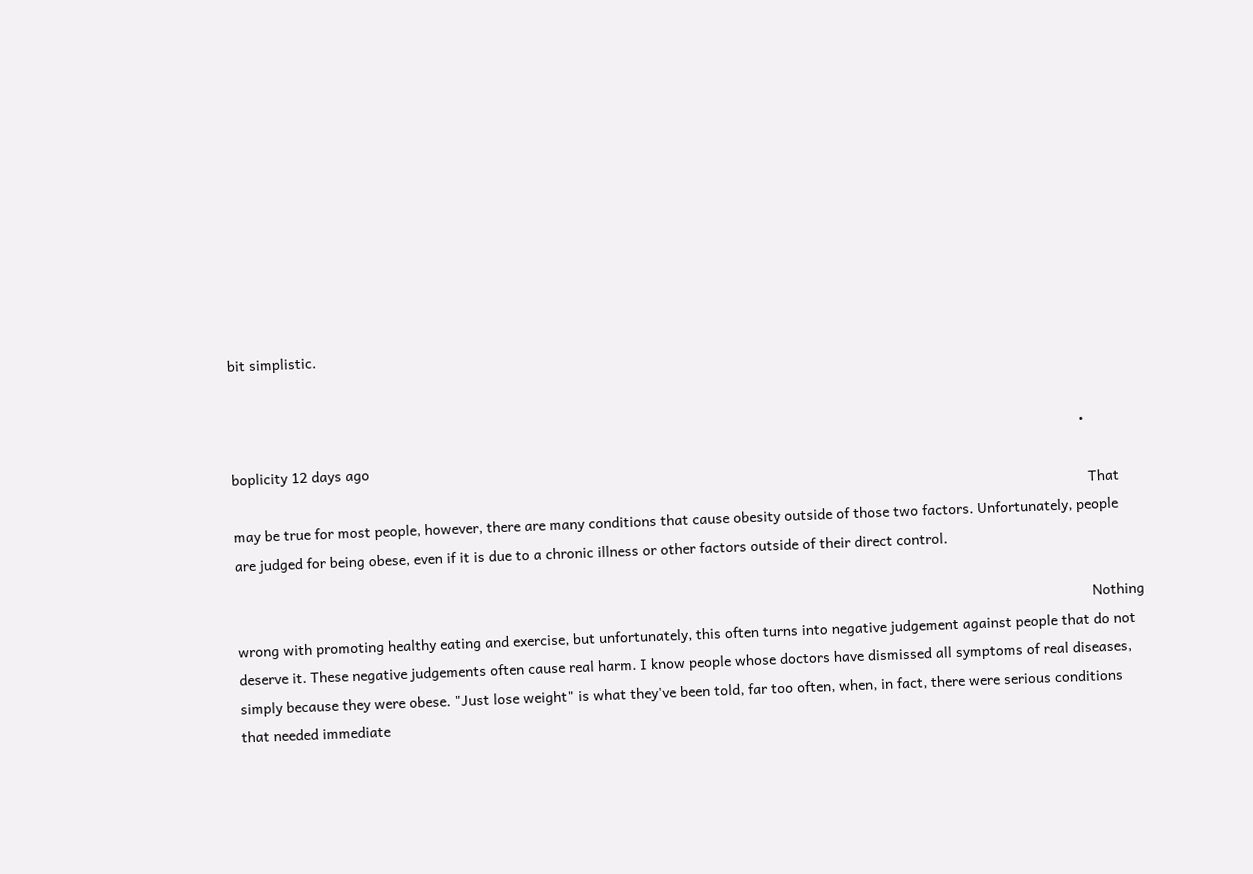bit simplistic.


                                                                                                                                                                                                                    • boplicity 12 days ago
                                                                                                                                                                                                                      That may be true for most people, however, there are many conditions that cause obesity outside of those two factors. Unfortunately, people are judged for being obese, even if it is due to a chronic illness or other factors outside of their direct control.

                                                                                                                                                                                                                      Nothing wrong with promoting healthy eating and exercise, but unfortunately, this often turns into negative judgement against people that do not deserve it. These negative judgements often cause real harm. I know people whose doctors have dismissed all symptoms of real diseases, simply because they were obese. "Just lose weight" is what they've been told, far too often, when, in fact, there were serious conditions that needed immediate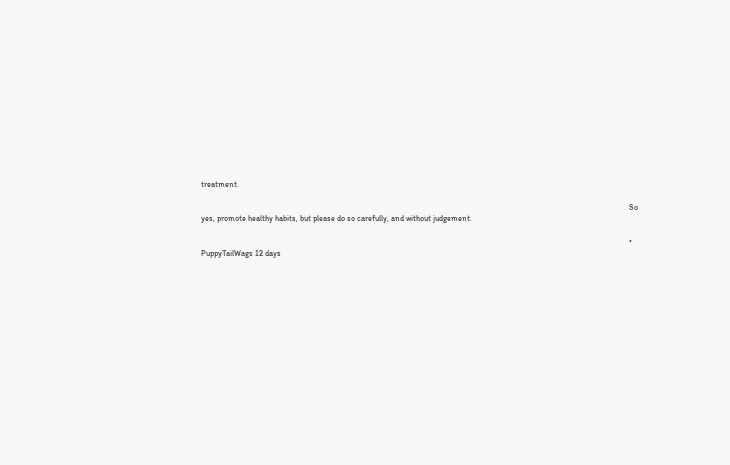treatment.

                                                                                                                                                                                                                      So yes, promote healthy habits, but please do so carefully, and without judgement.

                                                                                                                                                                                                                      • PuppyTailWags 12 days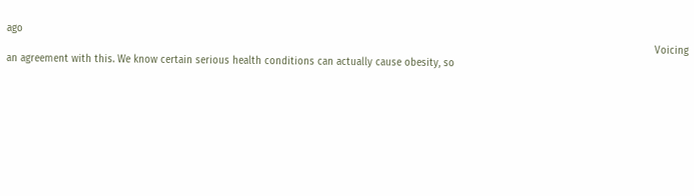ago
                                                                                                                                                                                                                        Voicing an agreement with this. We know certain serious health conditions can actually cause obesity, so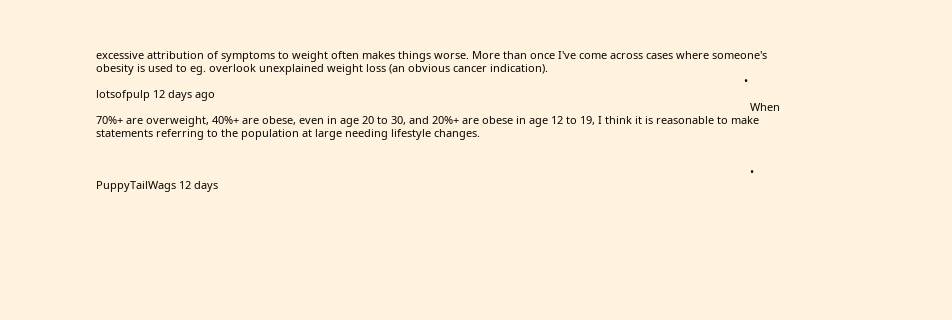excessive attribution of symptoms to weight often makes things worse. More than once I've come across cases where someone's obesity is used to eg. overlook unexplained weight loss (an obvious cancer indication).
                                                                                                                                                                                                                        • lotsofpulp 12 days ago
                                                                                                                                                                                                                          When 70%+ are overweight, 40%+ are obese, even in age 20 to 30, and 20%+ are obese in age 12 to 19, I think it is reasonable to make statements referring to the population at large needing lifestyle changes.


                                                                                                                                                                                                                          • PuppyTailWags 12 days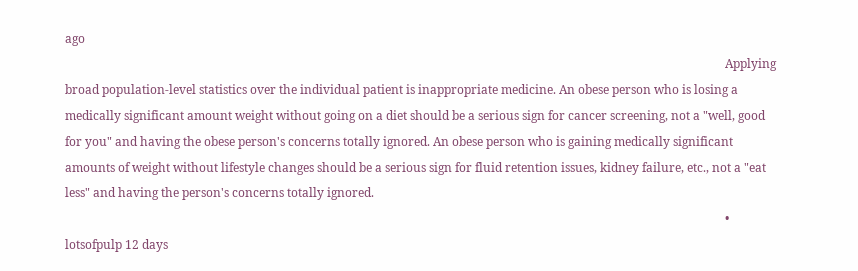ago
                                                                                                                                                                                                                            Applying broad population-level statistics over the individual patient is inappropriate medicine. An obese person who is losing a medically significant amount weight without going on a diet should be a serious sign for cancer screening, not a "well, good for you" and having the obese person's concerns totally ignored. An obese person who is gaining medically significant amounts of weight without lifestyle changes should be a serious sign for fluid retention issues, kidney failure, etc., not a "eat less" and having the person's concerns totally ignored.
                                                                                                                                                                                                                            • lotsofpulp 12 days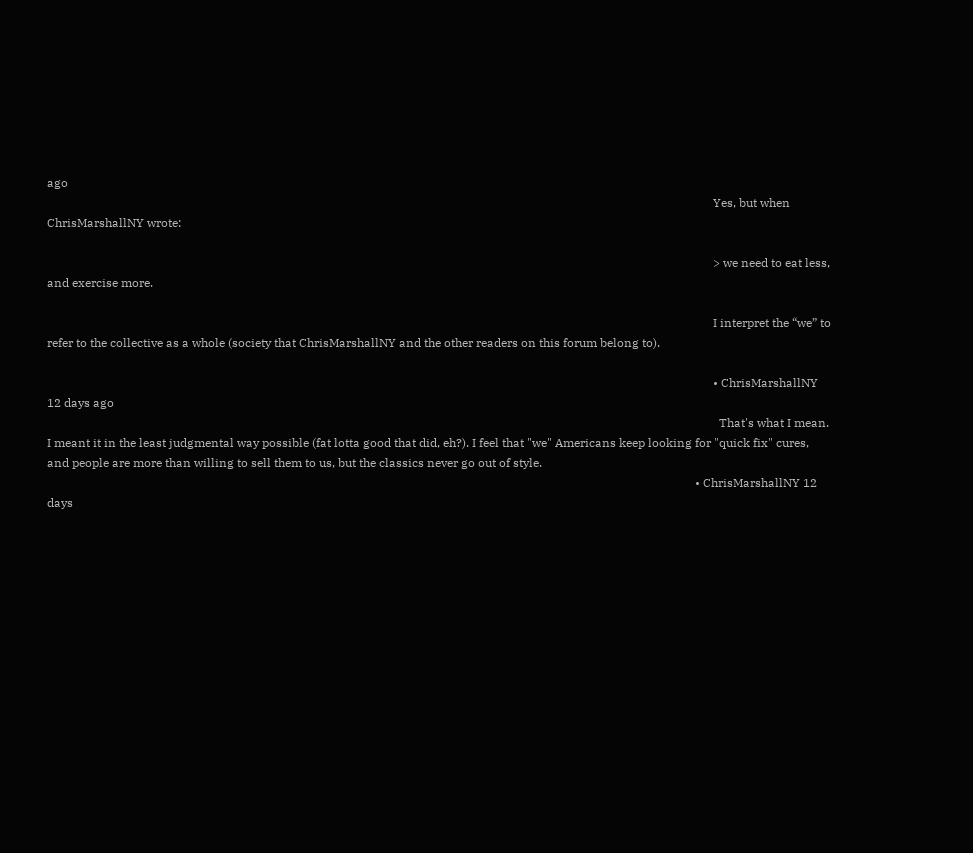ago
                                                                                                                                                                                                                              Yes, but when ChrisMarshallNY wrote:

                                                                                                                                                                                                                              > we need to eat less, and exercise more.

                                                                                                                                                                                                                              I interpret the “we” to refer to the collective as a whole (society that ChrisMarshallNY and the other readers on this forum belong to).

                                                                                                                                                                                                                              • ChrisMarshallNY 12 days ago
                                                                                                                                                                                                                                That's what I mean. I meant it in the least judgmental way possible (fat lotta good that did, eh?). I feel that "we" Americans keep looking for "quick fix" cures, and people are more than willing to sell them to us, but the classics never go out of style.
                                                                                                                                                                                                                        • ChrisMarshallNY 12 days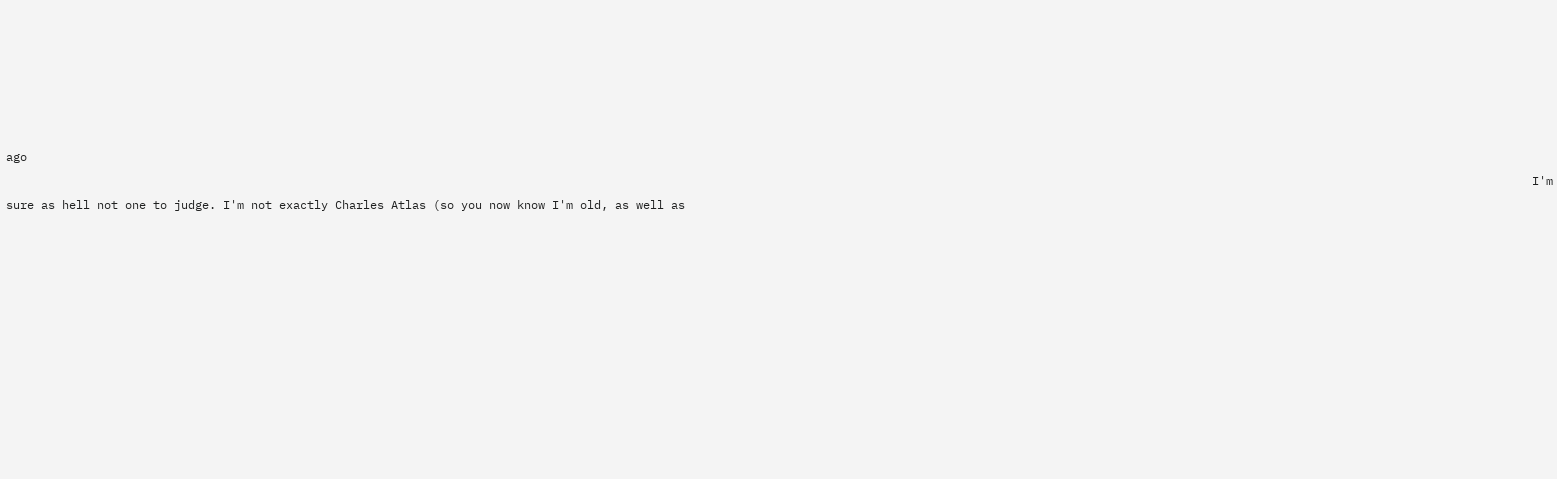ago
                                                                                                                                                                                                                          I'm sure as hell not one to judge. I'm not exactly Charles Atlas (so you now know I'm old, as well as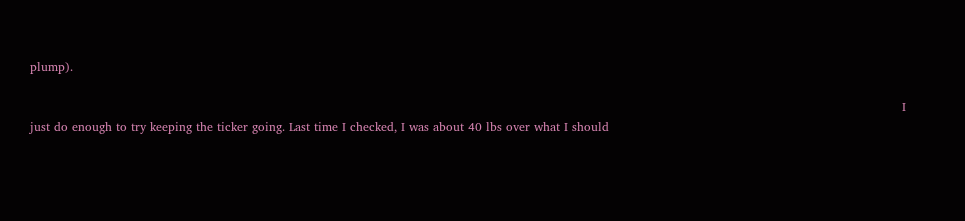plump).

                                                                                                                                                                                                                          I just do enough to try keeping the ticker going. Last time I checked, I was about 40 lbs over what I should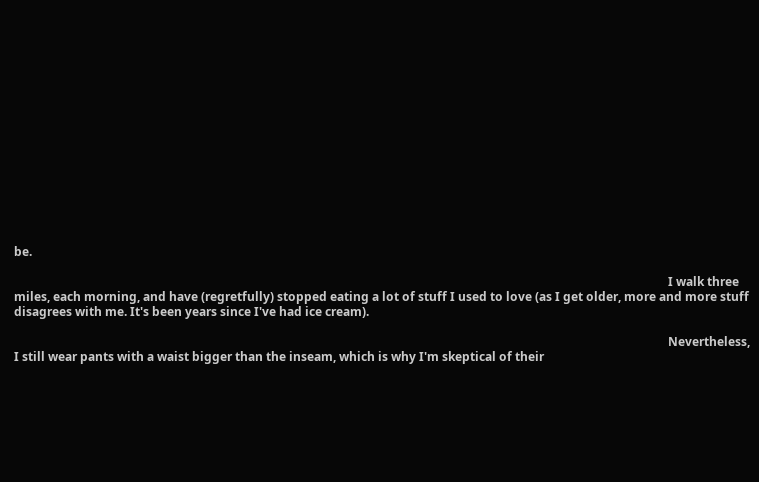be.

                                                                                                                                                                                                                          I walk three miles, each morning, and have (regretfully) stopped eating a lot of stuff I used to love (as I get older, more and more stuff disagrees with me. It's been years since I've had ice cream).

                                                                                                                                                                                                                          Nevertheless, I still wear pants with a waist bigger than the inseam, which is why I'm skeptical of their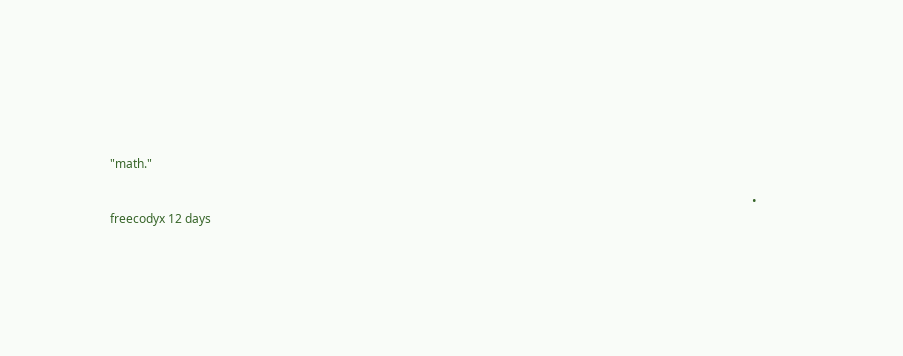"math."

                                                                                                                                                                                                                      • freecodyx 12 days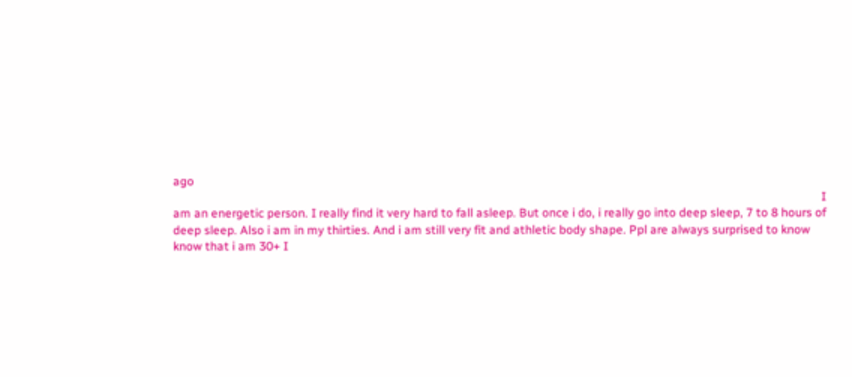ago
                                                                                                                                                                                                                        I am an energetic person. I really find it very hard to fall asleep. But once i do, i really go into deep sleep, 7 to 8 hours of deep sleep. Also i am in my thirties. And i am still very fit and athletic body shape. Ppl are always surprised to know know that i am 30+ I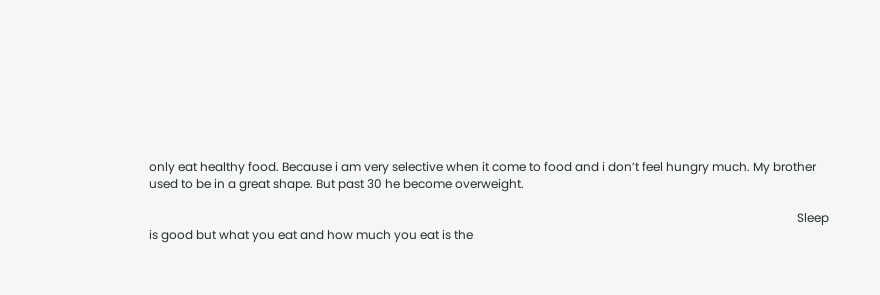only eat healthy food. Because i am very selective when it come to food and i don’t feel hungry much. My brother used to be in a great shape. But past 30 he become overweight.

                                                                                                                                                                                                                        Sleep is good but what you eat and how much you eat is the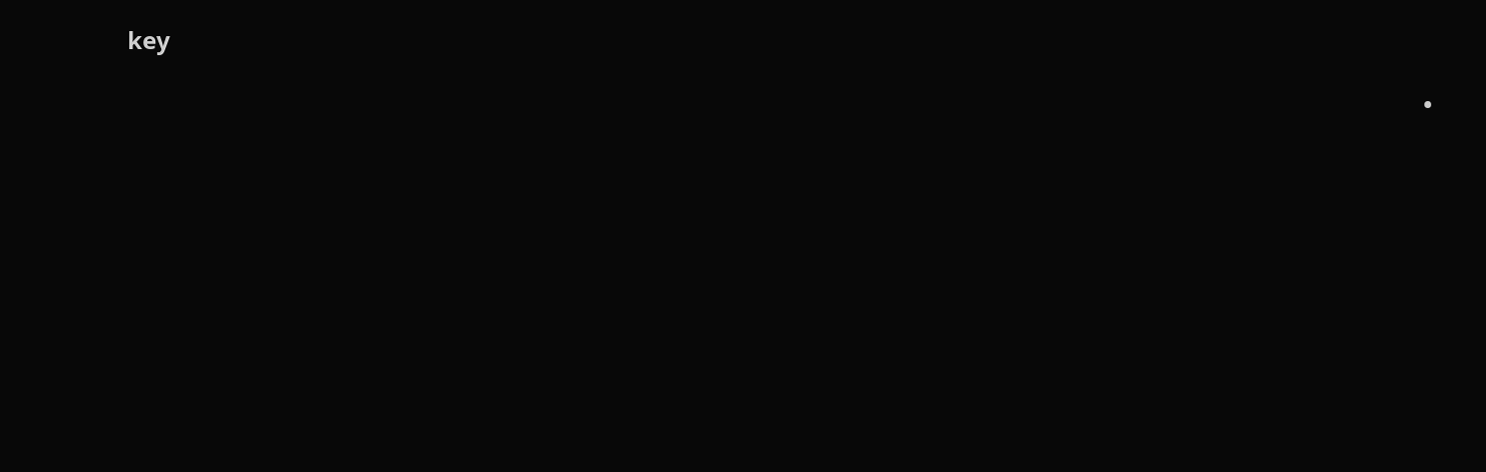key

                                                                                                                                                                                                                        •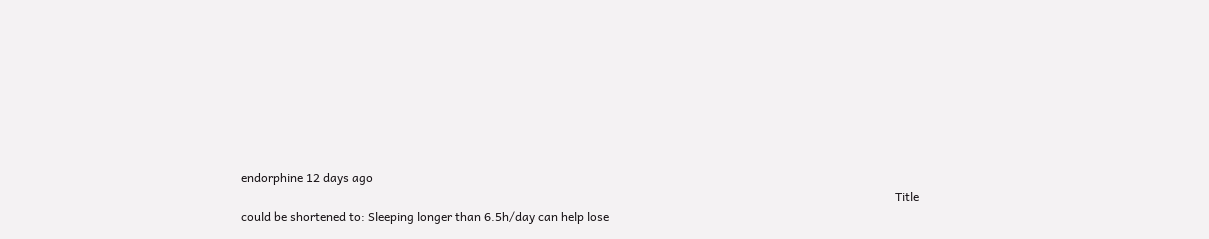endorphine 12 days ago
                                                                                                                                                                                                                          Title could be shortened to: Sleeping longer than 6.5h/day can help lose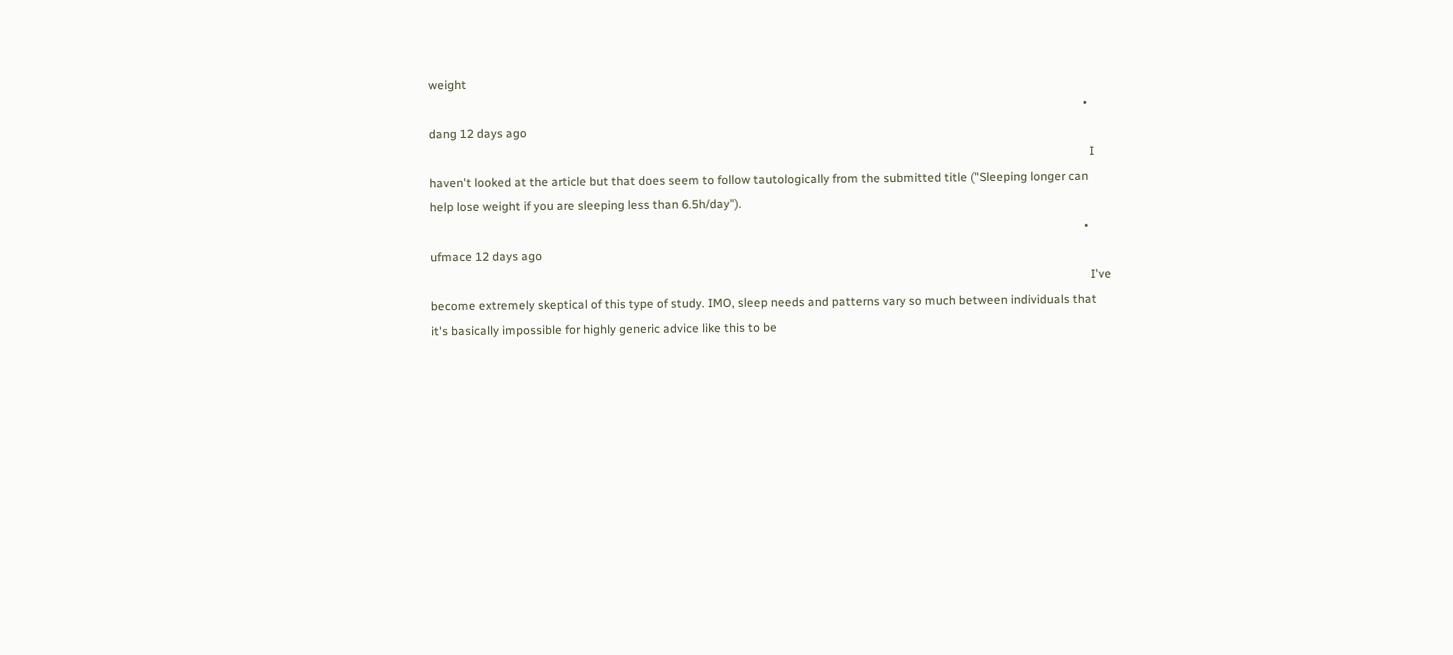weight
                                                                                                                                                                                                                          • dang 12 days ago
                                                                                                                                                                                                                            I haven't looked at the article but that does seem to follow tautologically from the submitted title ("Sleeping longer can help lose weight if you are sleeping less than 6.5h/day").
                                                                                                                                                                                                                          • ufmace 12 days ago
                                                                                                                                                                                                                            I've become extremely skeptical of this type of study. IMO, sleep needs and patterns vary so much between individuals that it's basically impossible for highly generic advice like this to be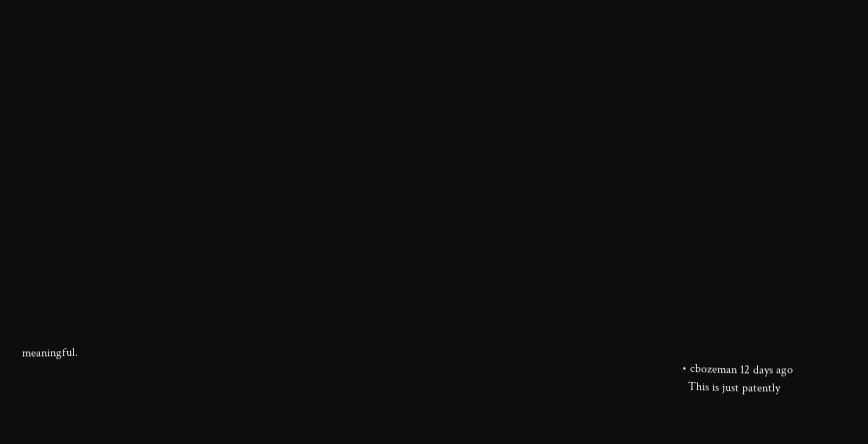meaningful.
                                                                                                                                                                                                                            • cbozeman 12 days ago
                                                                                                                                                                                                                              This is just patently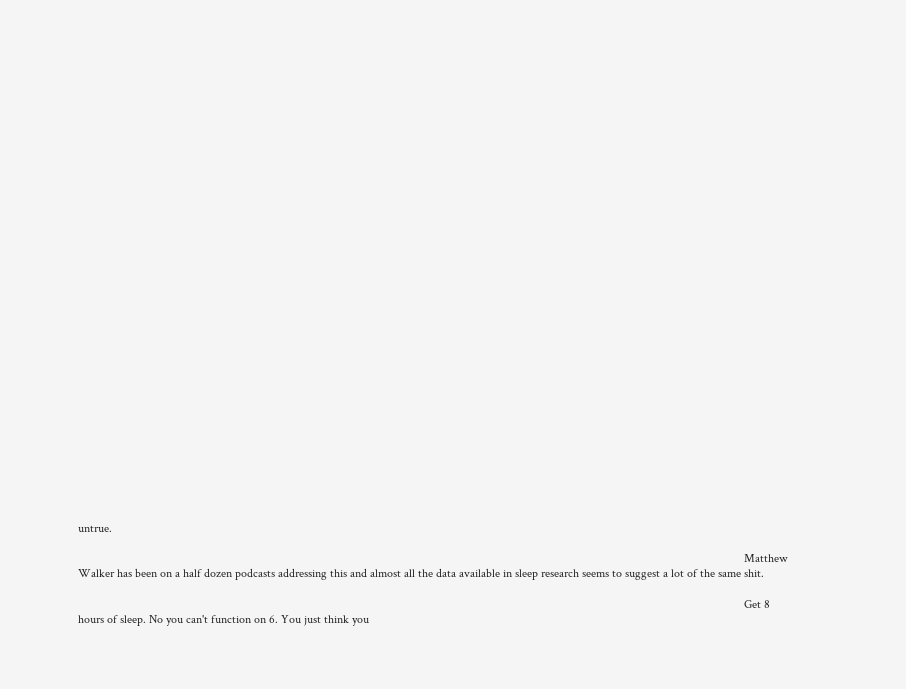untrue.

                                                                                                                                                                                                                              Matthew Walker has been on a half dozen podcasts addressing this and almost all the data available in sleep research seems to suggest a lot of the same shit.

                                                                                                                                                                                                                              Get 8 hours of sleep. No you can't function on 6. You just think you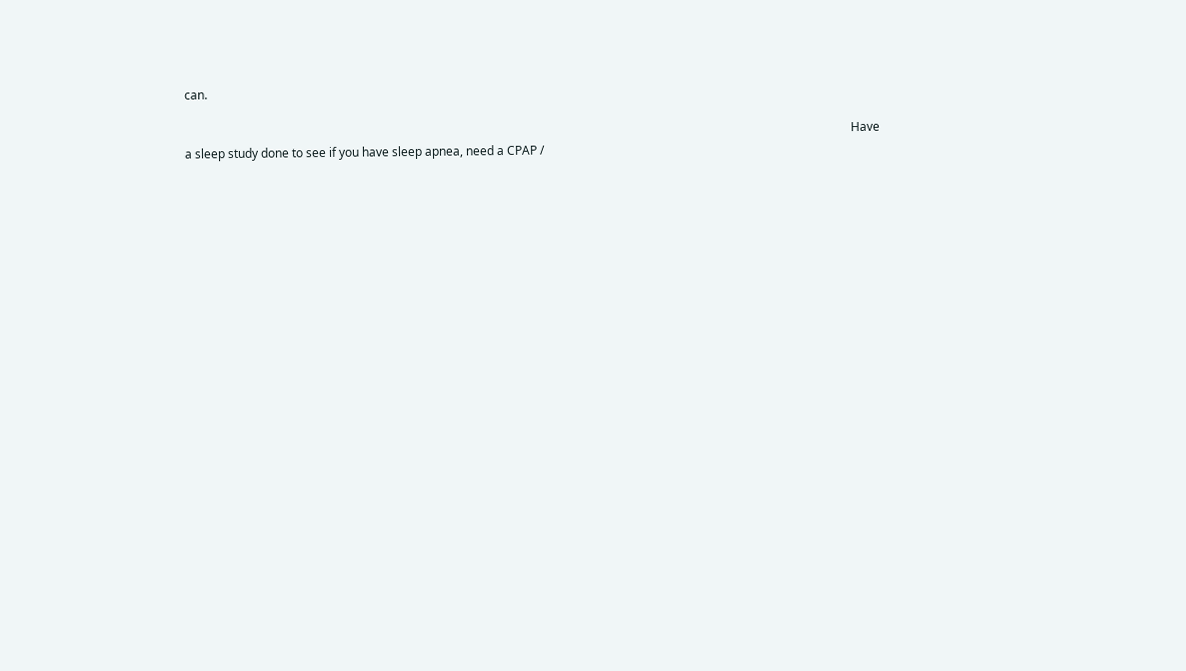can.

                                                                                                                                                                                                                              Have a sleep study done to see if you have sleep apnea, need a CPAP /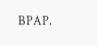BPAP.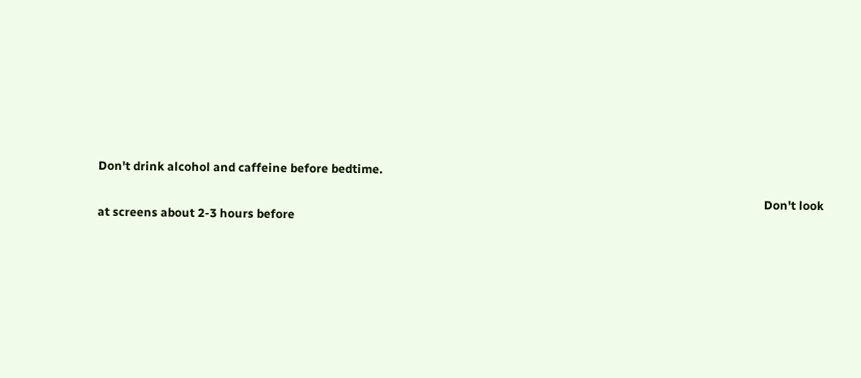Don't drink alcohol and caffeine before bedtime.

                                                                                                                                                                                                                              Don't look at screens about 2-3 hours before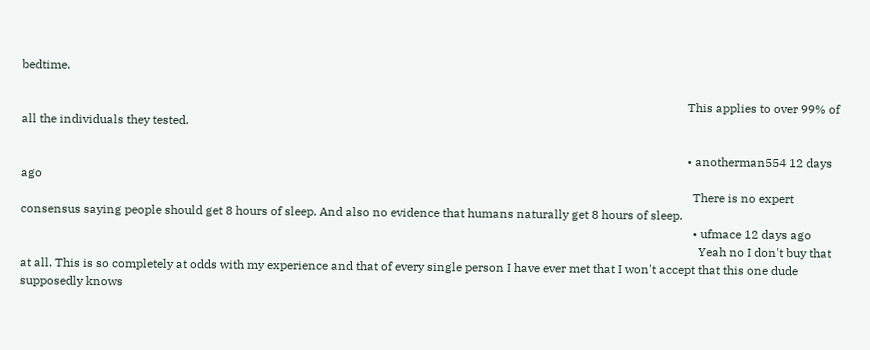bedtime.

                                                                                                                                                                                                                              This applies to over 99% of all the individuals they tested.

                                                                                                                                                                                                                              • anotherman554 12 days ago
                                                                                                                                                                                                                                There is no expert consensus saying people should get 8 hours of sleep. And also no evidence that humans naturally get 8 hours of sleep.
                                                                                                                                                                                                                                • ufmace 12 days ago
                                                                                                                                                                                                                                  Yeah no I don't buy that at all. This is so completely at odds with my experience and that of every single person I have ever met that I won't accept that this one dude supposedly knows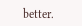better.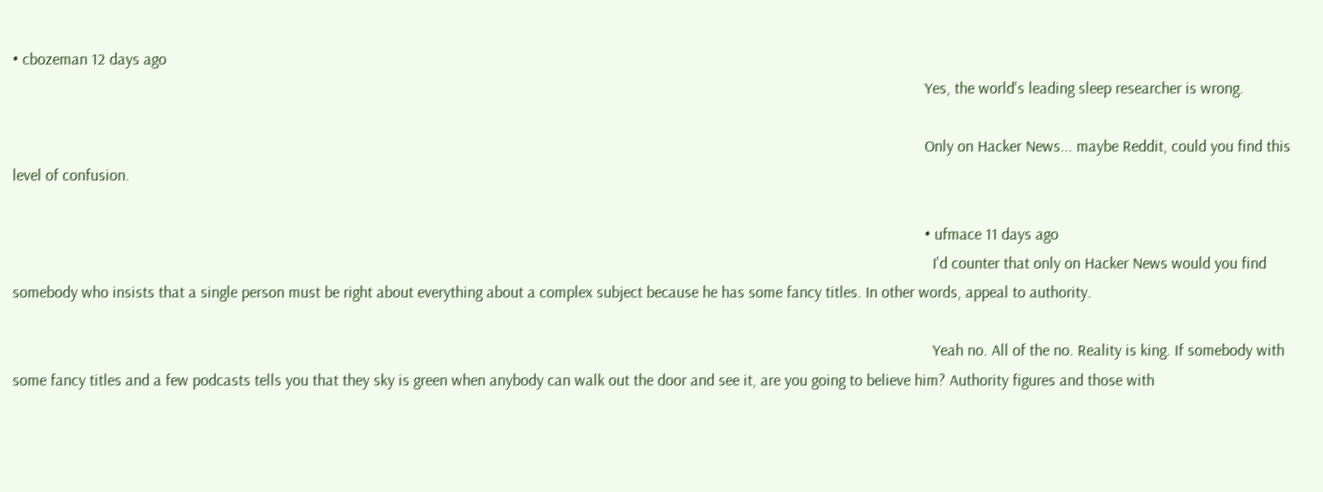• cbozeman 12 days ago
                                                                                                                                                                                                                                    Yes, the world's leading sleep researcher is wrong.

                                                                                                                                                                                                                                    Only on Hacker News... maybe Reddit, could you find this level of confusion.

                                                                                                                                                                                                                                    • ufmace 11 days ago
                                                                                                                                                                                                                                      I'd counter that only on Hacker News would you find somebody who insists that a single person must be right about everything about a complex subject because he has some fancy titles. In other words, appeal to authority.

                                                                                                                                                                                                                                      Yeah no. All of the no. Reality is king. If somebody with some fancy titles and a few podcasts tells you that they sky is green when anybody can walk out the door and see it, are you going to believe him? Authority figures and those with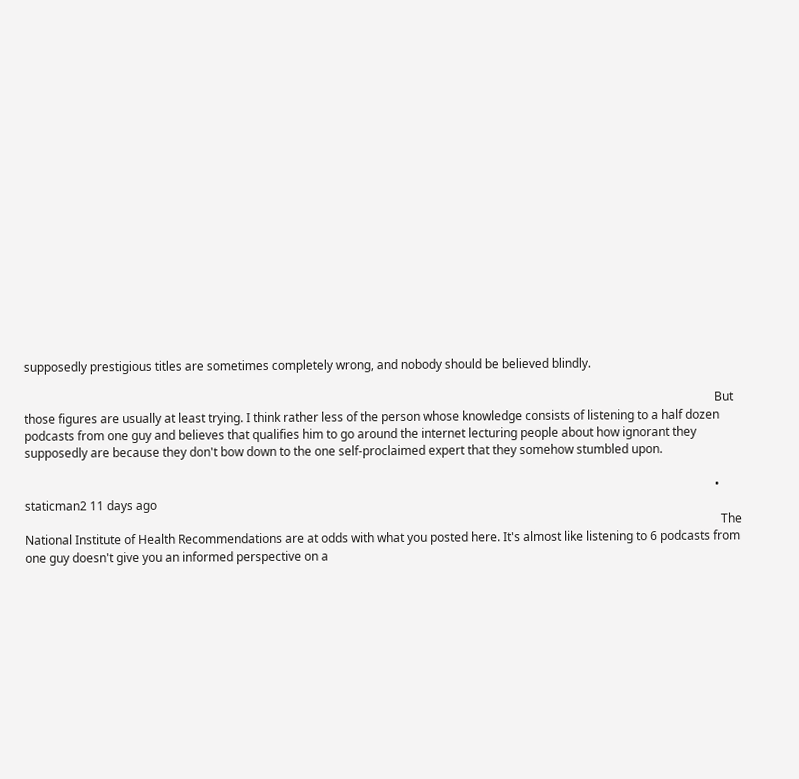supposedly prestigious titles are sometimes completely wrong, and nobody should be believed blindly.

                                                                                                                                                                                                                                      But those figures are usually at least trying. I think rather less of the person whose knowledge consists of listening to a half dozen podcasts from one guy and believes that qualifies him to go around the internet lecturing people about how ignorant they supposedly are because they don't bow down to the one self-proclaimed expert that they somehow stumbled upon.

                                                                                                                                                                                                                                      • staticman2 11 days ago
                                                                                                                                                                                                                                        The National Institute of Health Recommendations are at odds with what you posted here. It's almost like listening to 6 podcasts from one guy doesn't give you an informed perspective on a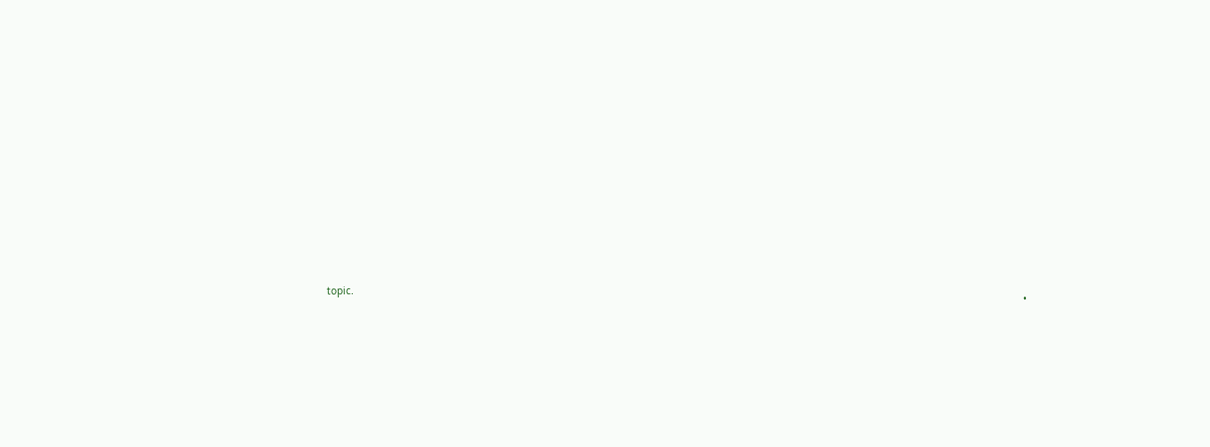topic.
                                                                                                                                                                                                                                        •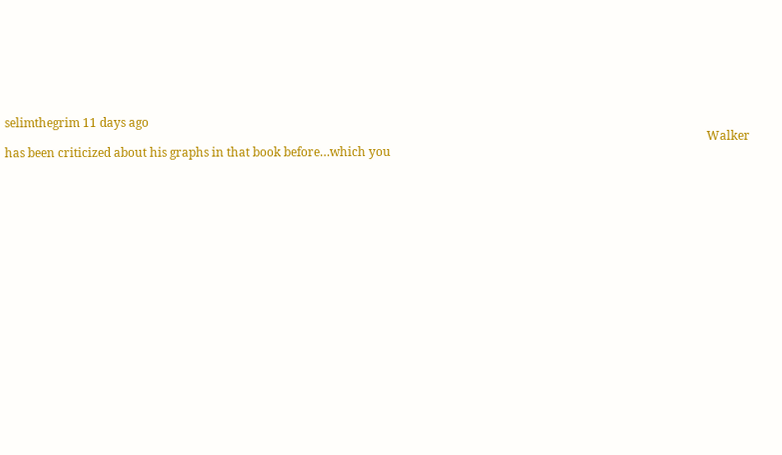selimthegrim 11 days ago
                                                                                                                                                                                                                                          Walker has been criticized about his graphs in that book before…which you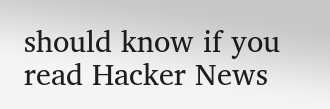should know if you read Hacker News